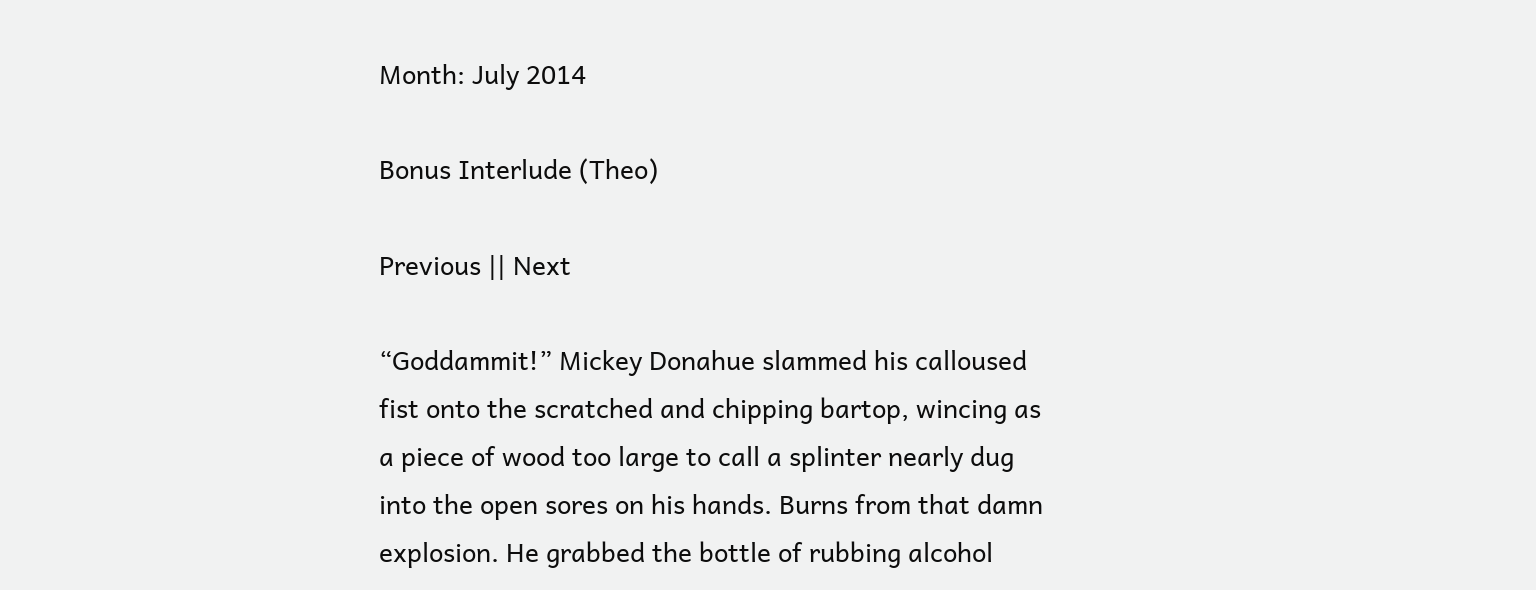Month: July 2014

Bonus Interlude (Theo)

Previous || Next

“Goddammit!” Mickey Donahue slammed his calloused fist onto the scratched and chipping bartop, wincing as a piece of wood too large to call a splinter nearly dug into the open sores on his hands. Burns from that damn explosion. He grabbed the bottle of rubbing alcohol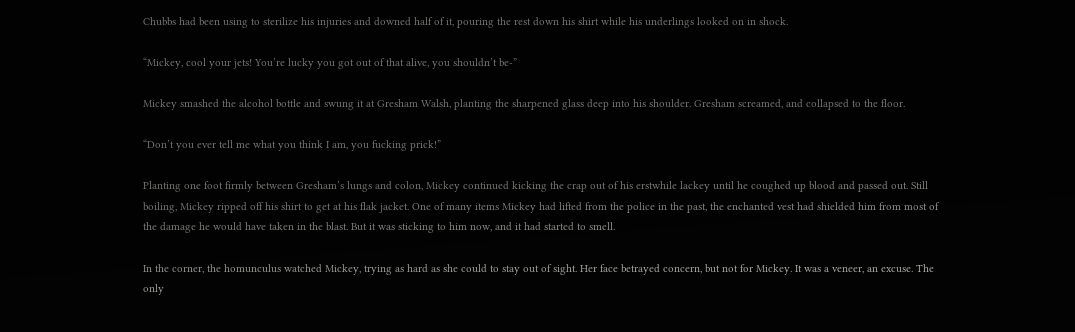Chubbs had been using to sterilize his injuries and downed half of it, pouring the rest down his shirt while his underlings looked on in shock.

“Mickey, cool your jets! You’re lucky you got out of that alive, you shouldn’t be-”

Mickey smashed the alcohol bottle and swung it at Gresham Walsh, planting the sharpened glass deep into his shoulder. Gresham screamed, and collapsed to the floor.

“Don’t you ever tell me what you think I am, you fucking prick!”

Planting one foot firmly between Gresham’s lungs and colon, Mickey continued kicking the crap out of his erstwhile lackey until he coughed up blood and passed out. Still boiling, Mickey ripped off his shirt to get at his flak jacket. One of many items Mickey had lifted from the police in the past, the enchanted vest had shielded him from most of the damage he would have taken in the blast. But it was sticking to him now, and it had started to smell.

In the corner, the homunculus watched Mickey, trying as hard as she could to stay out of sight. Her face betrayed concern, but not for Mickey. It was a veneer, an excuse. The only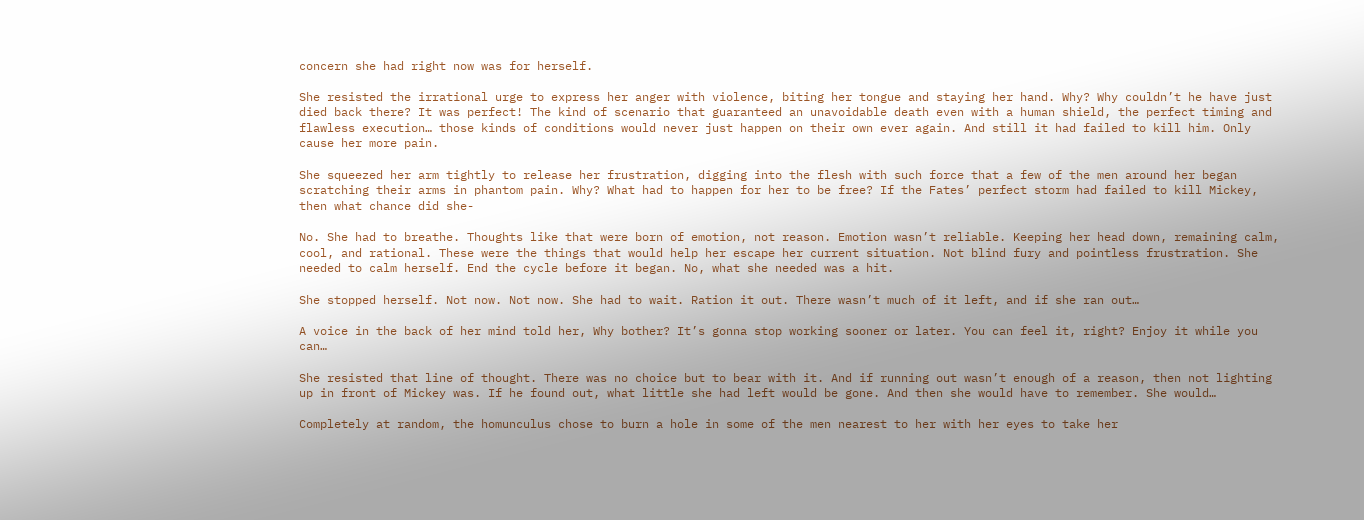concern she had right now was for herself.

She resisted the irrational urge to express her anger with violence, biting her tongue and staying her hand. Why? Why couldn’t he have just died back there? It was perfect! The kind of scenario that guaranteed an unavoidable death even with a human shield, the perfect timing and flawless execution… those kinds of conditions would never just happen on their own ever again. And still it had failed to kill him. Only cause her more pain.

She squeezed her arm tightly to release her frustration, digging into the flesh with such force that a few of the men around her began scratching their arms in phantom pain. Why? What had to happen for her to be free? If the Fates’ perfect storm had failed to kill Mickey, then what chance did she-

No. She had to breathe. Thoughts like that were born of emotion, not reason. Emotion wasn’t reliable. Keeping her head down, remaining calm, cool, and rational. These were the things that would help her escape her current situation. Not blind fury and pointless frustration. She needed to calm herself. End the cycle before it began. No, what she needed was a hit.

She stopped herself. Not now. Not now. She had to wait. Ration it out. There wasn’t much of it left, and if she ran out…

A voice in the back of her mind told her, Why bother? It’s gonna stop working sooner or later. You can feel it, right? Enjoy it while you can…

She resisted that line of thought. There was no choice but to bear with it. And if running out wasn’t enough of a reason, then not lighting up in front of Mickey was. If he found out, what little she had left would be gone. And then she would have to remember. She would…

Completely at random, the homunculus chose to burn a hole in some of the men nearest to her with her eyes to take her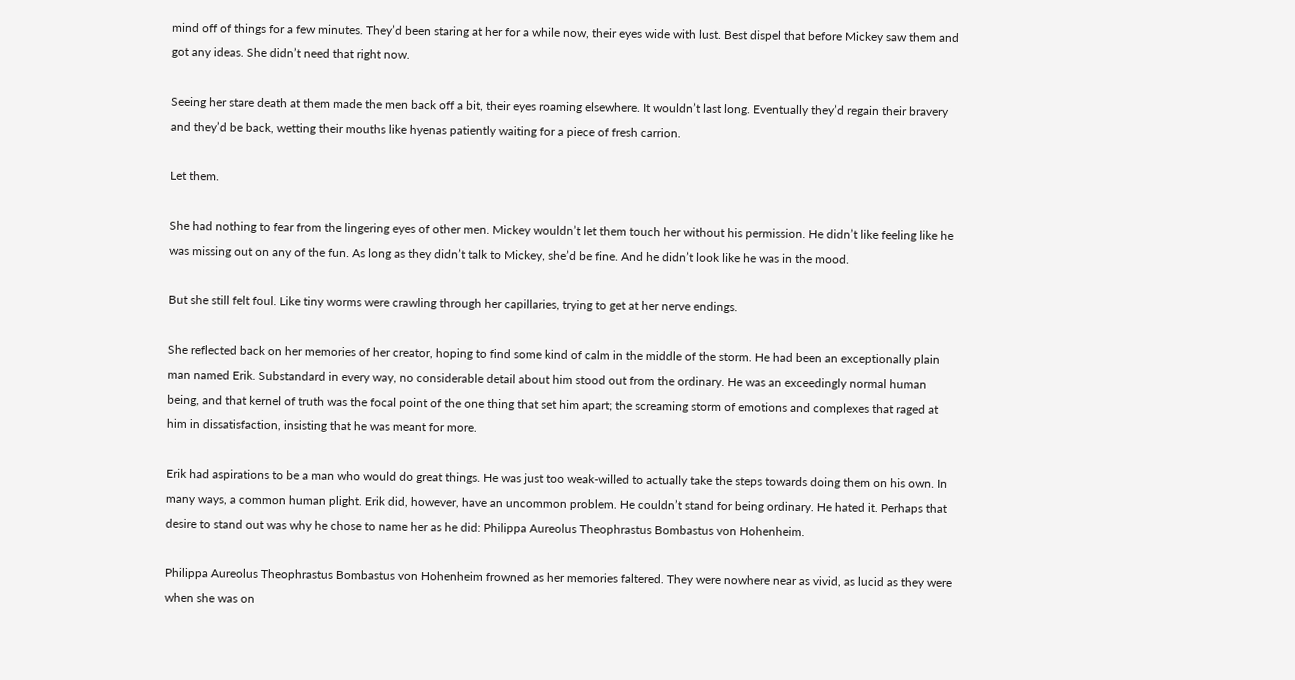mind off of things for a few minutes. They’d been staring at her for a while now, their eyes wide with lust. Best dispel that before Mickey saw them and got any ideas. She didn’t need that right now.

Seeing her stare death at them made the men back off a bit, their eyes roaming elsewhere. It wouldn’t last long. Eventually they’d regain their bravery and they’d be back, wetting their mouths like hyenas patiently waiting for a piece of fresh carrion.

Let them.

She had nothing to fear from the lingering eyes of other men. Mickey wouldn’t let them touch her without his permission. He didn’t like feeling like he was missing out on any of the fun. As long as they didn’t talk to Mickey, she’d be fine. And he didn’t look like he was in the mood.

But she still felt foul. Like tiny worms were crawling through her capillaries, trying to get at her nerve endings.

She reflected back on her memories of her creator, hoping to find some kind of calm in the middle of the storm. He had been an exceptionally plain man named Erik. Substandard in every way, no considerable detail about him stood out from the ordinary. He was an exceedingly normal human being, and that kernel of truth was the focal point of the one thing that set him apart; the screaming storm of emotions and complexes that raged at him in dissatisfaction, insisting that he was meant for more.

Erik had aspirations to be a man who would do great things. He was just too weak-willed to actually take the steps towards doing them on his own. In many ways, a common human plight. Erik did, however, have an uncommon problem. He couldn’t stand for being ordinary. He hated it. Perhaps that desire to stand out was why he chose to name her as he did: Philippa Aureolus Theophrastus Bombastus von Hohenheim.

Philippa Aureolus Theophrastus Bombastus von Hohenheim frowned as her memories faltered. They were nowhere near as vivid, as lucid as they were when she was on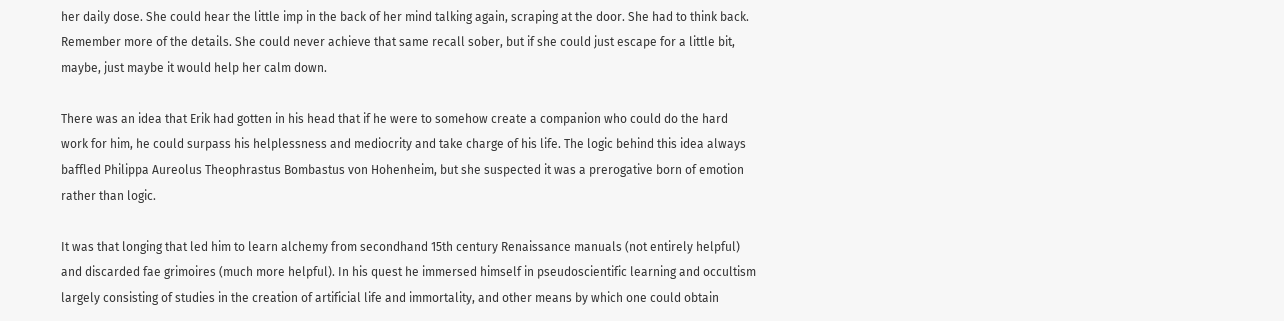her daily dose. She could hear the little imp in the back of her mind talking again, scraping at the door. She had to think back. Remember more of the details. She could never achieve that same recall sober, but if she could just escape for a little bit, maybe, just maybe it would help her calm down.

There was an idea that Erik had gotten in his head that if he were to somehow create a companion who could do the hard work for him, he could surpass his helplessness and mediocrity and take charge of his life. The logic behind this idea always baffled Philippa Aureolus Theophrastus Bombastus von Hohenheim, but she suspected it was a prerogative born of emotion rather than logic.

It was that longing that led him to learn alchemy from secondhand 15th century Renaissance manuals (not entirely helpful) and discarded fae grimoires (much more helpful). In his quest he immersed himself in pseudoscientific learning and occultism largely consisting of studies in the creation of artificial life and immortality, and other means by which one could obtain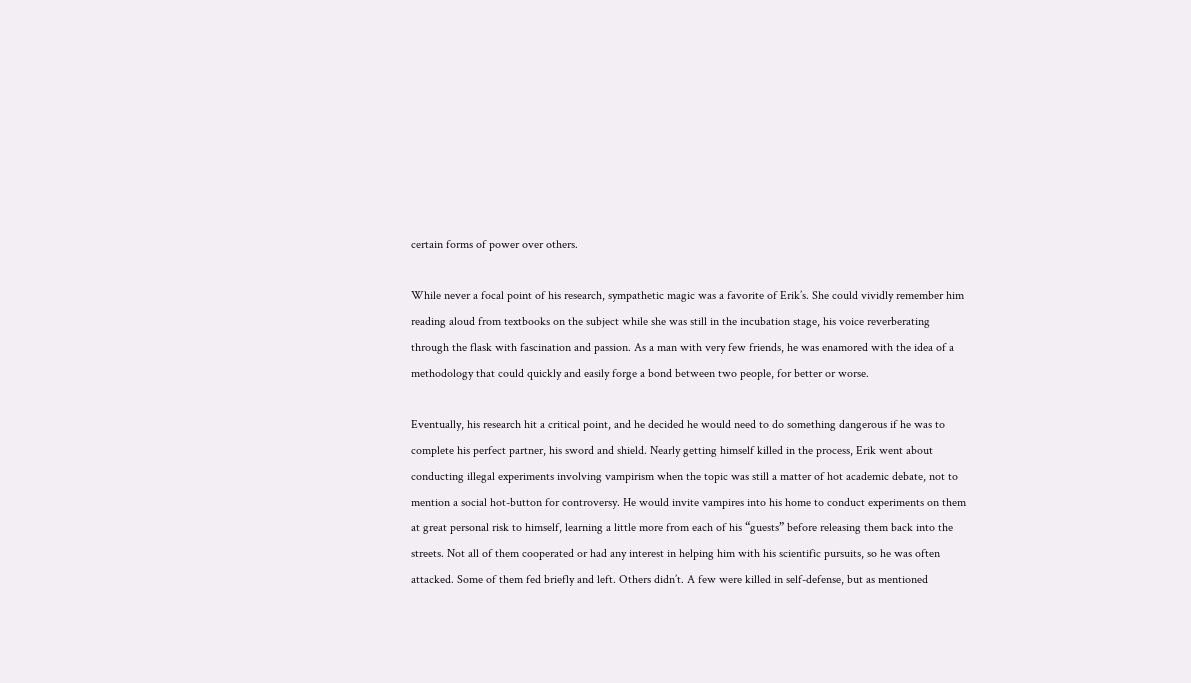certain forms of power over others.

While never a focal point of his research, sympathetic magic was a favorite of Erik’s. She could vividly remember him reading aloud from textbooks on the subject while she was still in the incubation stage, his voice reverberating through the flask with fascination and passion. As a man with very few friends, he was enamored with the idea of a methodology that could quickly and easily forge a bond between two people, for better or worse.

Eventually, his research hit a critical point, and he decided he would need to do something dangerous if he was to complete his perfect partner, his sword and shield. Nearly getting himself killed in the process, Erik went about conducting illegal experiments involving vampirism when the topic was still a matter of hot academic debate, not to mention a social hot-button for controversy. He would invite vampires into his home to conduct experiments on them at great personal risk to himself, learning a little more from each of his “guests” before releasing them back into the streets. Not all of them cooperated or had any interest in helping him with his scientific pursuits, so he was often attacked. Some of them fed briefly and left. Others didn’t. A few were killed in self-defense, but as mentioned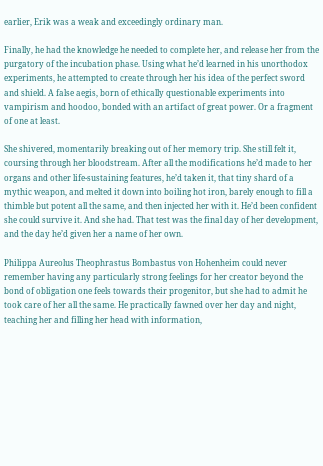earlier, Erik was a weak and exceedingly ordinary man.

Finally, he had the knowledge he needed to complete her, and release her from the purgatory of the incubation phase. Using what he’d learned in his unorthodox experiments, he attempted to create through her his idea of the perfect sword and shield. A false aegis, born of ethically questionable experiments into vampirism and hoodoo, bonded with an artifact of great power. Or a fragment of one at least.

She shivered, momentarily breaking out of her memory trip. She still felt it, coursing through her bloodstream. After all the modifications he’d made to her organs and other life-sustaining features, he’d taken it, that tiny shard of a mythic weapon, and melted it down into boiling hot iron, barely enough to fill a thimble but potent all the same, and then injected her with it. He’d been confident she could survive it. And she had. That test was the final day of her development, and the day he’d given her a name of her own.

Philippa Aureolus Theophrastus Bombastus von Hohenheim could never remember having any particularly strong feelings for her creator beyond the bond of obligation one feels towards their progenitor, but she had to admit he took care of her all the same. He practically fawned over her day and night, teaching her and filling her head with information,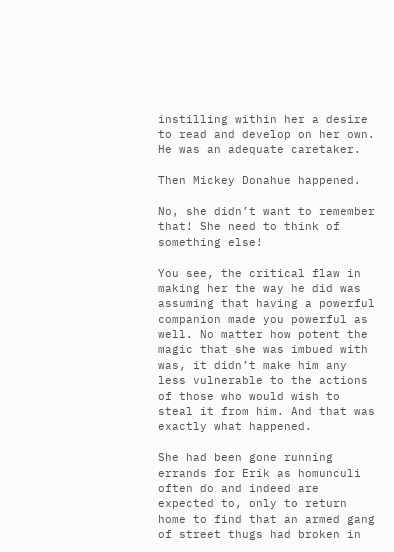instilling within her a desire to read and develop on her own. He was an adequate caretaker.

Then Mickey Donahue happened.

No, she didn’t want to remember that! She need to think of something else!

You see, the critical flaw in making her the way he did was assuming that having a powerful companion made you powerful as well. No matter how potent the magic that she was imbued with was, it didn’t make him any less vulnerable to the actions of those who would wish to steal it from him. And that was exactly what happened.

She had been gone running errands for Erik as homunculi often do and indeed are expected to, only to return home to find that an armed gang of street thugs had broken in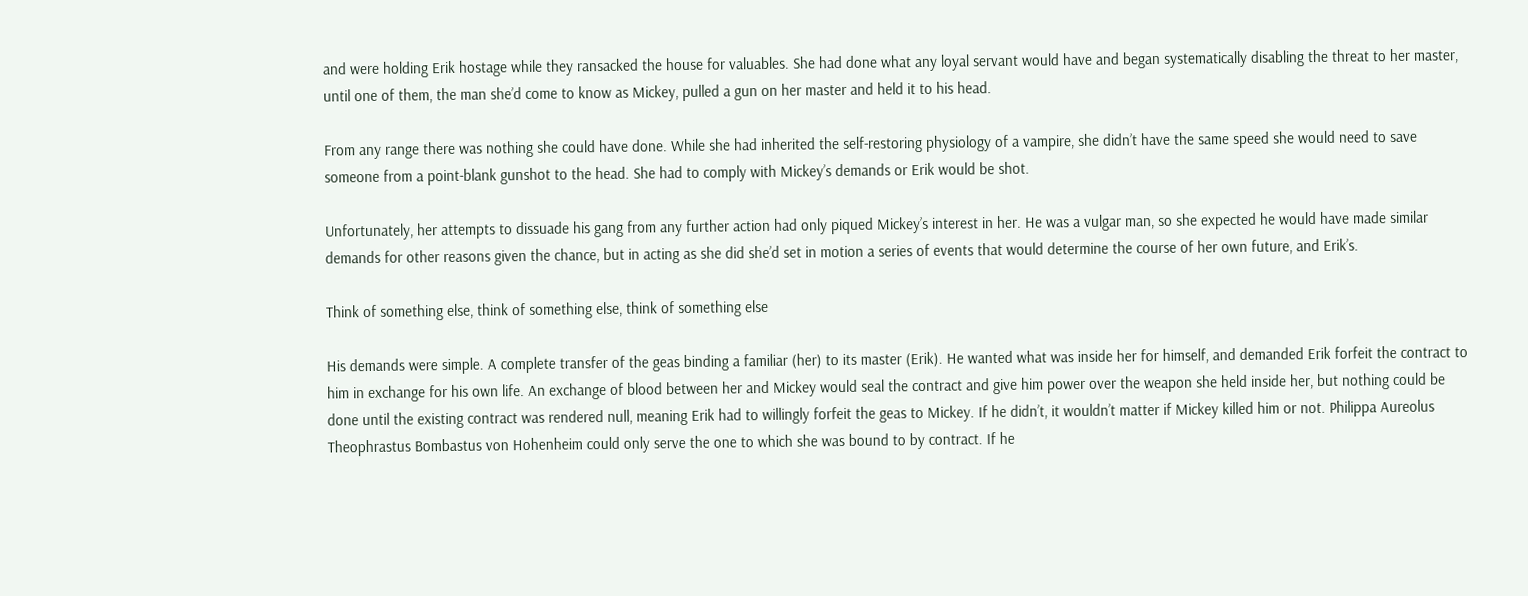and were holding Erik hostage while they ransacked the house for valuables. She had done what any loyal servant would have and began systematically disabling the threat to her master, until one of them, the man she’d come to know as Mickey, pulled a gun on her master and held it to his head.

From any range there was nothing she could have done. While she had inherited the self-restoring physiology of a vampire, she didn’t have the same speed she would need to save someone from a point-blank gunshot to the head. She had to comply with Mickey’s demands or Erik would be shot.

Unfortunately, her attempts to dissuade his gang from any further action had only piqued Mickey’s interest in her. He was a vulgar man, so she expected he would have made similar demands for other reasons given the chance, but in acting as she did she’d set in motion a series of events that would determine the course of her own future, and Erik’s.

Think of something else, think of something else, think of something else

His demands were simple. A complete transfer of the geas binding a familiar (her) to its master (Erik). He wanted what was inside her for himself, and demanded Erik forfeit the contract to him in exchange for his own life. An exchange of blood between her and Mickey would seal the contract and give him power over the weapon she held inside her, but nothing could be done until the existing contract was rendered null, meaning Erik had to willingly forfeit the geas to Mickey. If he didn’t, it wouldn’t matter if Mickey killed him or not. Philippa Aureolus Theophrastus Bombastus von Hohenheim could only serve the one to which she was bound to by contract. If he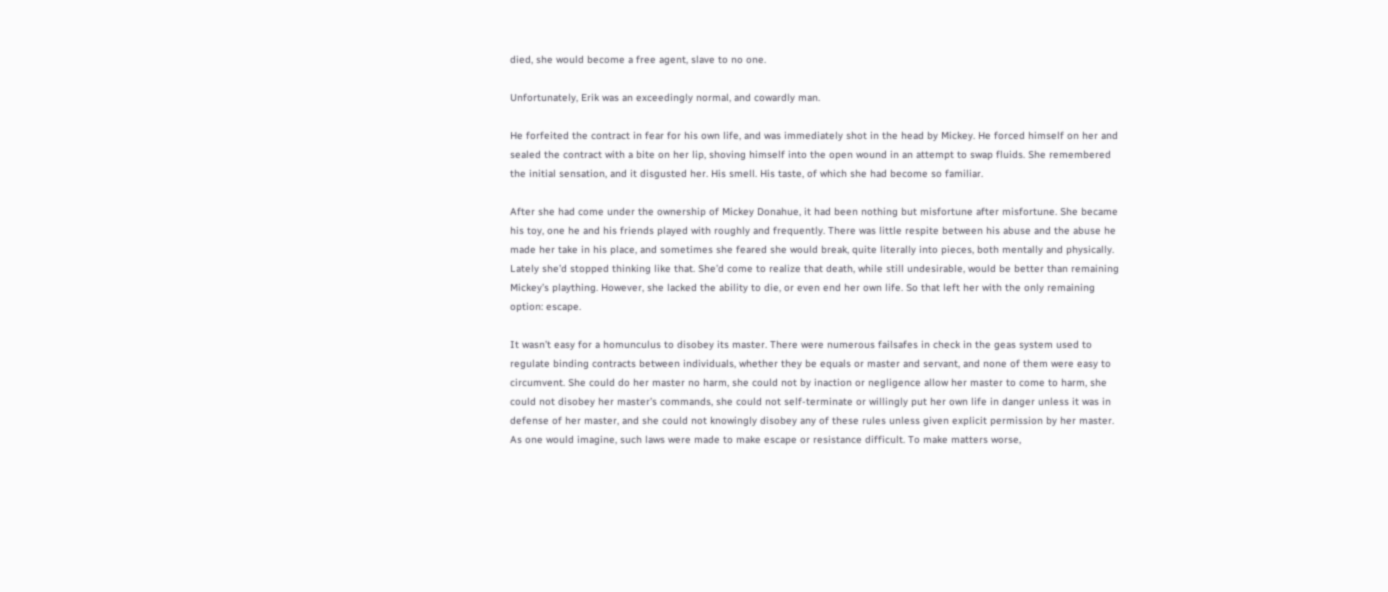died, she would become a free agent, slave to no one.

Unfortunately, Erik was an exceedingly normal, and cowardly man.

He forfeited the contract in fear for his own life, and was immediately shot in the head by Mickey. He forced himself on her and sealed the contract with a bite on her lip, shoving himself into the open wound in an attempt to swap fluids. She remembered the initial sensation, and it disgusted her. His smell. His taste, of which she had become so familiar.

After she had come under the ownership of Mickey Donahue, it had been nothing but misfortune after misfortune. She became his toy, one he and his friends played with roughly and frequently. There was little respite between his abuse and the abuse he made her take in his place, and sometimes she feared she would break, quite literally into pieces, both mentally and physically. Lately she’d stopped thinking like that. She’d come to realize that death, while still undesirable, would be better than remaining Mickey’s plaything. However, she lacked the ability to die, or even end her own life. So that left her with the only remaining option: escape.

It wasn’t easy for a homunculus to disobey its master. There were numerous failsafes in check in the geas system used to regulate binding contracts between individuals, whether they be equals or master and servant, and none of them were easy to circumvent. She could do her master no harm, she could not by inaction or negligence allow her master to come to harm, she could not disobey her master’s commands, she could not self-terminate or willingly put her own life in danger unless it was in defense of her master, and she could not knowingly disobey any of these rules unless given explicit permission by her master. As one would imagine, such laws were made to make escape or resistance difficult. To make matters worse,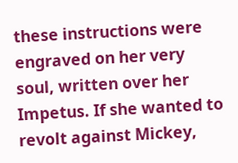these instructions were engraved on her very soul, written over her Impetus. If she wanted to revolt against Mickey,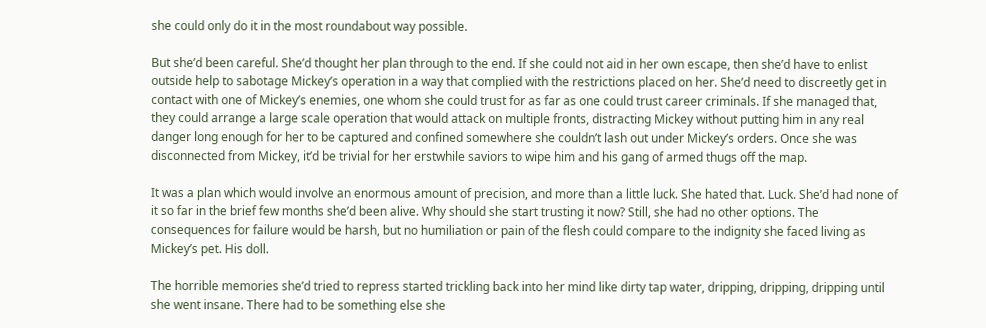she could only do it in the most roundabout way possible.

But she’d been careful. She’d thought her plan through to the end. If she could not aid in her own escape, then she’d have to enlist outside help to sabotage Mickey’s operation in a way that complied with the restrictions placed on her. She’d need to discreetly get in contact with one of Mickey’s enemies, one whom she could trust for as far as one could trust career criminals. If she managed that, they could arrange a large scale operation that would attack on multiple fronts, distracting Mickey without putting him in any real danger long enough for her to be captured and confined somewhere she couldn’t lash out under Mickey’s orders. Once she was disconnected from Mickey, it’d be trivial for her erstwhile saviors to wipe him and his gang of armed thugs off the map.

It was a plan which would involve an enormous amount of precision, and more than a little luck. She hated that. Luck. She’d had none of it so far in the brief few months she’d been alive. Why should she start trusting it now? Still, she had no other options. The consequences for failure would be harsh, but no humiliation or pain of the flesh could compare to the indignity she faced living as Mickey’s pet. His doll.

The horrible memories she’d tried to repress started trickling back into her mind like dirty tap water, dripping, dripping, dripping until she went insane. There had to be something else she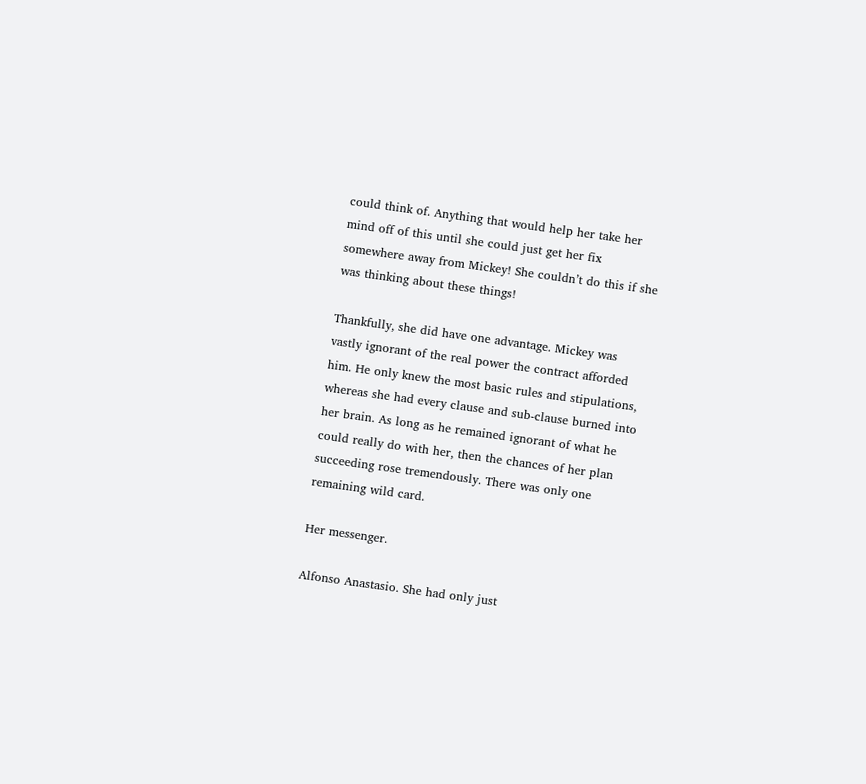could think of. Anything that would help her take her mind off of this until she could just get her fix somewhere away from Mickey! She couldn’t do this if she was thinking about these things!

Thankfully, she did have one advantage. Mickey was vastly ignorant of the real power the contract afforded him. He only knew the most basic rules and stipulations, whereas she had every clause and sub-clause burned into her brain. As long as he remained ignorant of what he could really do with her, then the chances of her plan succeeding rose tremendously. There was only one remaining wild card.

Her messenger.

Alfonso Anastasio. She had only just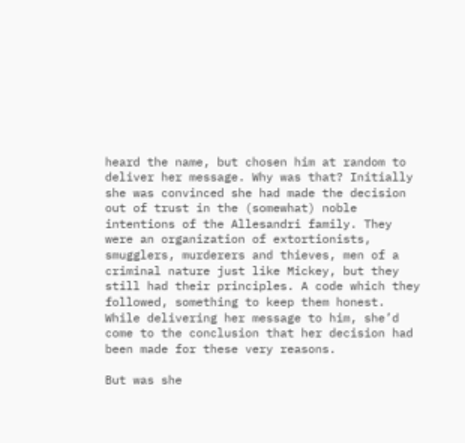heard the name, but chosen him at random to deliver her message. Why was that? Initially she was convinced she had made the decision out of trust in the (somewhat) noble intentions of the Allesandri family. They were an organization of extortionists, smugglers, murderers and thieves, men of a criminal nature just like Mickey, but they still had their principles. A code which they followed, something to keep them honest. While delivering her message to him, she’d come to the conclusion that her decision had been made for these very reasons.

But was she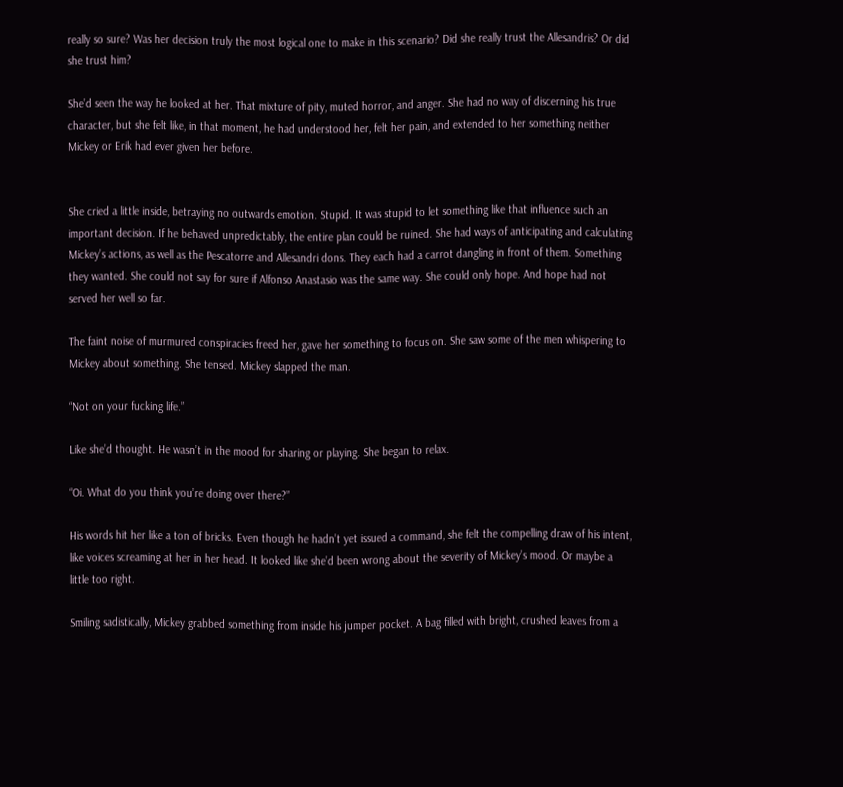really so sure? Was her decision truly the most logical one to make in this scenario? Did she really trust the Allesandris? Or did she trust him?

She’d seen the way he looked at her. That mixture of pity, muted horror, and anger. She had no way of discerning his true character, but she felt like, in that moment, he had understood her, felt her pain, and extended to her something neither Mickey or Erik had ever given her before.


She cried a little inside, betraying no outwards emotion. Stupid. It was stupid to let something like that influence such an important decision. If he behaved unpredictably, the entire plan could be ruined. She had ways of anticipating and calculating Mickey’s actions, as well as the Pescatorre and Allesandri dons. They each had a carrot dangling in front of them. Something they wanted. She could not say for sure if Alfonso Anastasio was the same way. She could only hope. And hope had not served her well so far.

The faint noise of murmured conspiracies freed her, gave her something to focus on. She saw some of the men whispering to Mickey about something. She tensed. Mickey slapped the man.

“Not on your fucking life.”

Like she’d thought. He wasn’t in the mood for sharing or playing. She began to relax.

“Oi. What do you think you’re doing over there?”

His words hit her like a ton of bricks. Even though he hadn’t yet issued a command, she felt the compelling draw of his intent, like voices screaming at her in her head. It looked like she’d been wrong about the severity of Mickey’s mood. Or maybe a little too right.

Smiling sadistically, Mickey grabbed something from inside his jumper pocket. A bag filled with bright, crushed leaves from a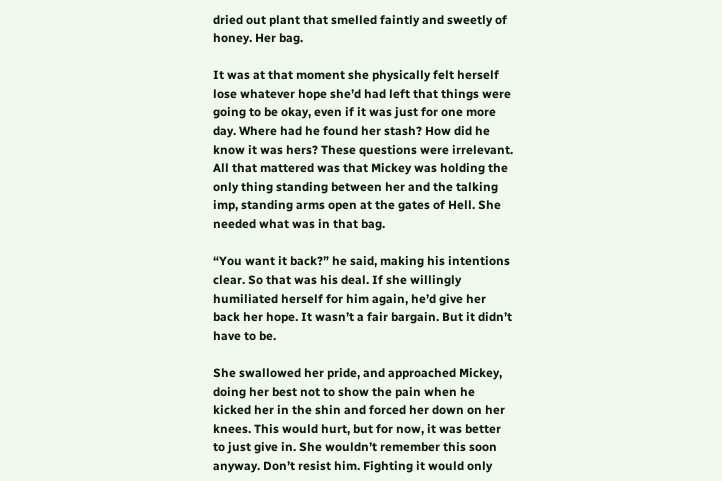dried out plant that smelled faintly and sweetly of honey. Her bag.

It was at that moment she physically felt herself lose whatever hope she’d had left that things were going to be okay, even if it was just for one more day. Where had he found her stash? How did he know it was hers? These questions were irrelevant. All that mattered was that Mickey was holding the only thing standing between her and the talking imp, standing arms open at the gates of Hell. She needed what was in that bag.

“You want it back?” he said, making his intentions clear. So that was his deal. If she willingly humiliated herself for him again, he’d give her back her hope. It wasn’t a fair bargain. But it didn’t have to be.

She swallowed her pride, and approached Mickey, doing her best not to show the pain when he kicked her in the shin and forced her down on her knees. This would hurt, but for now, it was better to just give in. She wouldn’t remember this soon anyway. Don’t resist him. Fighting it would only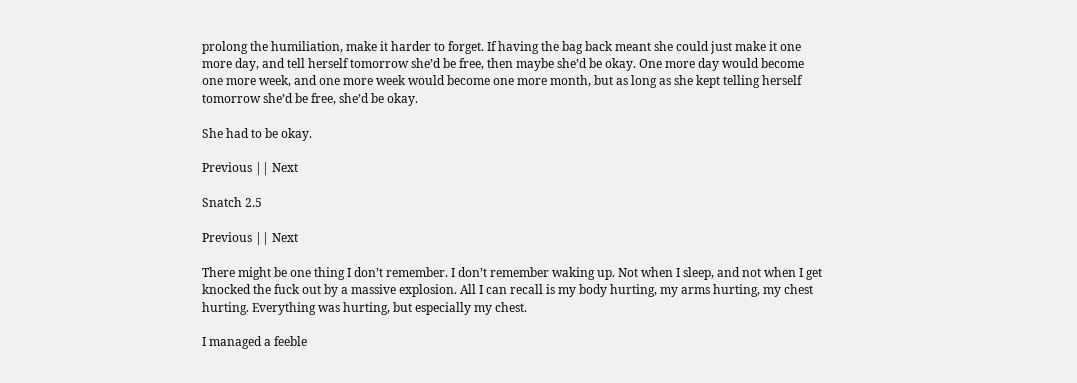prolong the humiliation, make it harder to forget. If having the bag back meant she could just make it one more day, and tell herself tomorrow she’d be free, then maybe she’d be okay. One more day would become one more week, and one more week would become one more month, but as long as she kept telling herself tomorrow she’d be free, she’d be okay.

She had to be okay.

Previous || Next

Snatch 2.5

Previous || Next

There might be one thing I don’t remember. I don’t remember waking up. Not when I sleep, and not when I get knocked the fuck out by a massive explosion. All I can recall is my body hurting, my arms hurting, my chest hurting. Everything was hurting, but especially my chest.

I managed a feeble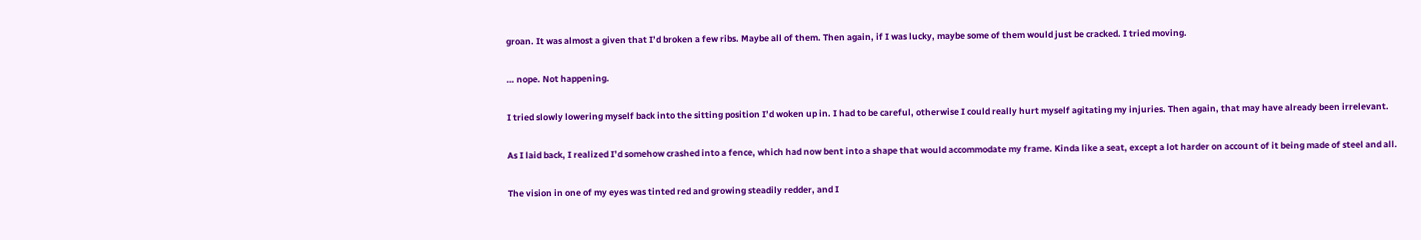groan. It was almost a given that I’d broken a few ribs. Maybe all of them. Then again, if I was lucky, maybe some of them would just be cracked. I tried moving.

… nope. Not happening.

I tried slowly lowering myself back into the sitting position I’d woken up in. I had to be careful, otherwise I could really hurt myself agitating my injuries. Then again, that may have already been irrelevant.

As I laid back, I realized I’d somehow crashed into a fence, which had now bent into a shape that would accommodate my frame. Kinda like a seat, except a lot harder on account of it being made of steel and all.

The vision in one of my eyes was tinted red and growing steadily redder, and I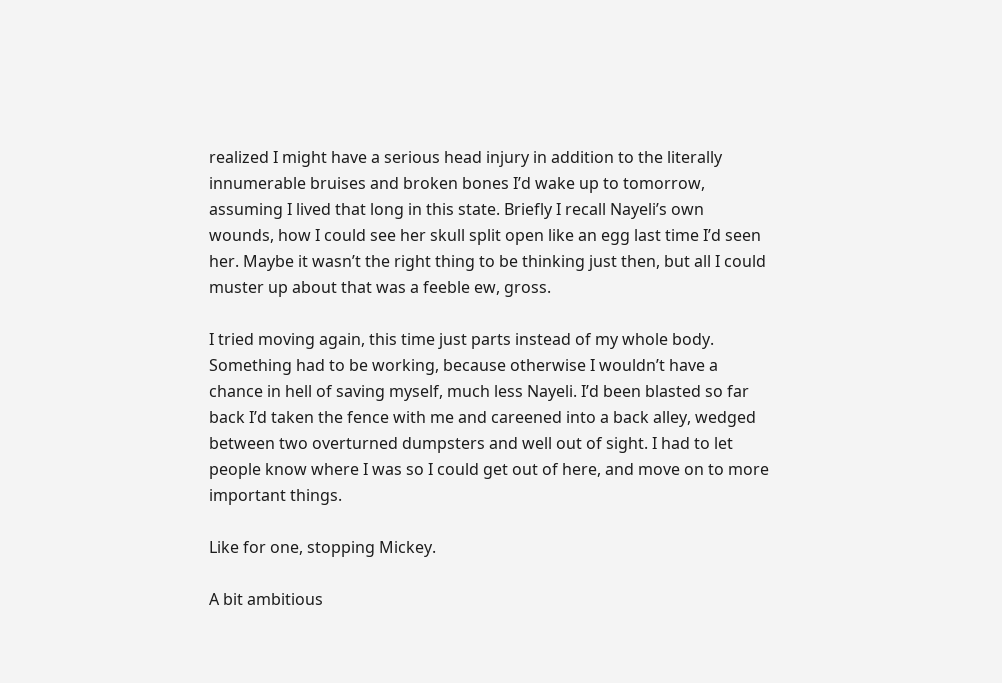realized I might have a serious head injury in addition to the literally innumerable bruises and broken bones I’d wake up to tomorrow, assuming I lived that long in this state. Briefly I recall Nayeli’s own wounds, how I could see her skull split open like an egg last time I’d seen her. Maybe it wasn’t the right thing to be thinking just then, but all I could muster up about that was a feeble ew, gross.

I tried moving again, this time just parts instead of my whole body. Something had to be working, because otherwise I wouldn’t have a chance in hell of saving myself, much less Nayeli. I’d been blasted so far back I’d taken the fence with me and careened into a back alley, wedged between two overturned dumpsters and well out of sight. I had to let people know where I was so I could get out of here, and move on to more important things.

Like for one, stopping Mickey.

A bit ambitious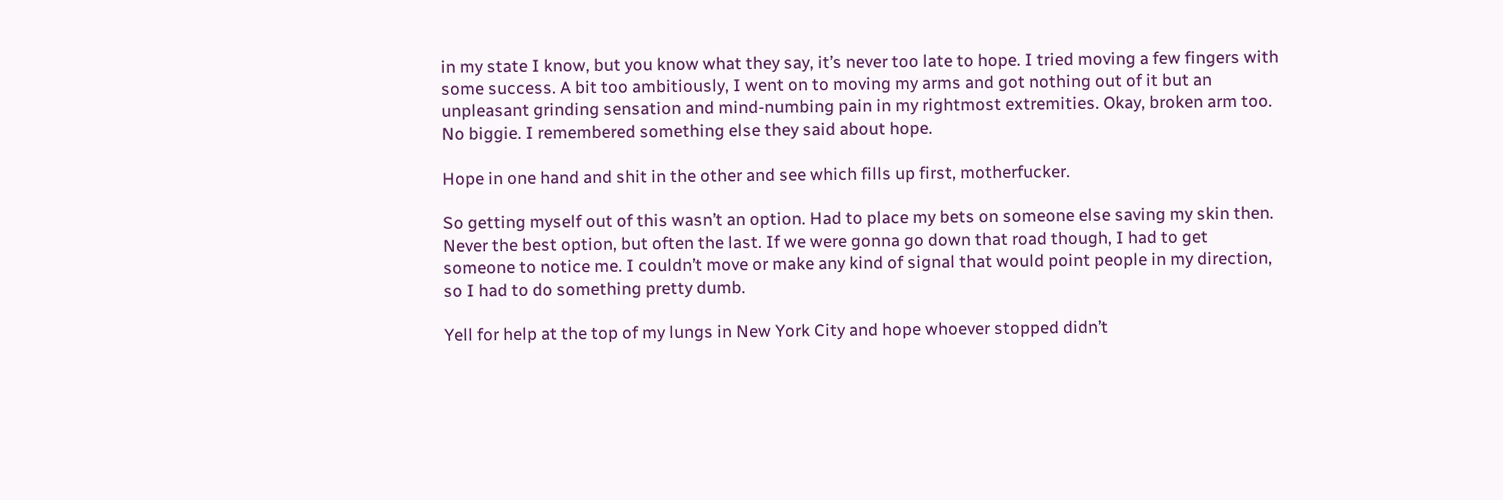in my state I know, but you know what they say, it’s never too late to hope. I tried moving a few fingers with some success. A bit too ambitiously, I went on to moving my arms and got nothing out of it but an unpleasant grinding sensation and mind-numbing pain in my rightmost extremities. Okay, broken arm too. No biggie. I remembered something else they said about hope.

Hope in one hand and shit in the other and see which fills up first, motherfucker.

So getting myself out of this wasn’t an option. Had to place my bets on someone else saving my skin then. Never the best option, but often the last. If we were gonna go down that road though, I had to get someone to notice me. I couldn’t move or make any kind of signal that would point people in my direction, so I had to do something pretty dumb.

Yell for help at the top of my lungs in New York City and hope whoever stopped didn’t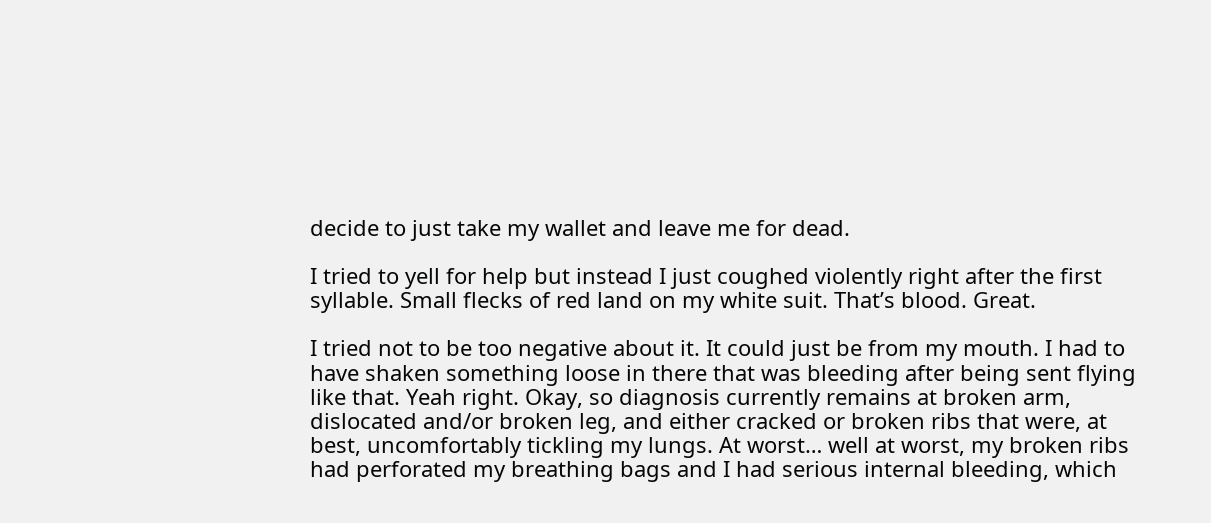decide to just take my wallet and leave me for dead.

I tried to yell for help but instead I just coughed violently right after the first syllable. Small flecks of red land on my white suit. That’s blood. Great.

I tried not to be too negative about it. It could just be from my mouth. I had to have shaken something loose in there that was bleeding after being sent flying like that. Yeah right. Okay, so diagnosis currently remains at broken arm, dislocated and/or broken leg, and either cracked or broken ribs that were, at best, uncomfortably tickling my lungs. At worst… well at worst, my broken ribs had perforated my breathing bags and I had serious internal bleeding, which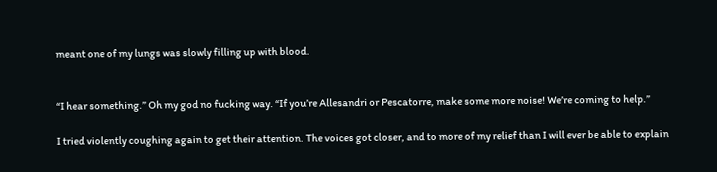meant one of my lungs was slowly filling up with blood.


“I hear something.” Oh my god no fucking way. “If you’re Allesandri or Pescatorre, make some more noise! We’re coming to help.”

I tried violently coughing again to get their attention. The voices got closer, and to more of my relief than I will ever be able to explain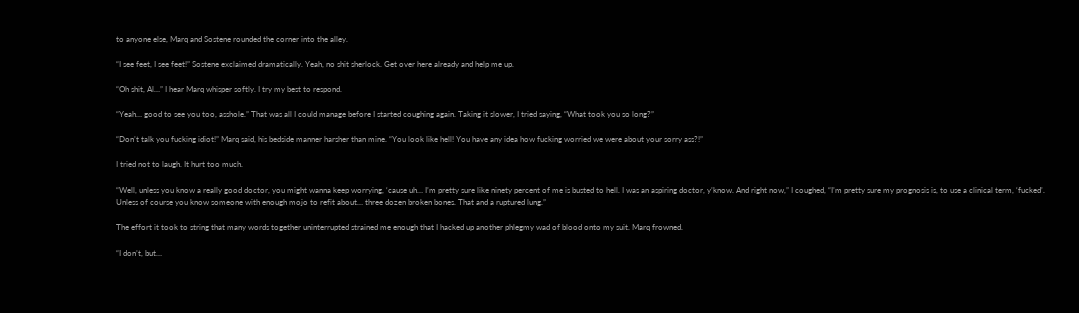to anyone else, Marq and Sostene rounded the corner into the alley.

“I see feet, I see feet!” Sostene exclaimed dramatically. Yeah, no shit sherlock. Get over here already and help me up.

“Oh shit, Al…” I hear Marq whisper softly. I try my best to respond.

“Yeah… good to see you too, asshole.” That was all I could manage before I started coughing again. Taking it slower, I tried saying, “What took you so long?”

“Don’t talk you fucking idiot!” Marq said, his bedside manner harsher than mine. “You look like hell! You have any idea how fucking worried we were about your sorry ass?!”

I tried not to laugh. It hurt too much.

“Well, unless you know a really good doctor, you might wanna keep worrying, ‘cause uh… I’m pretty sure like ninety percent of me is busted to hell. I was an aspiring doctor, y’know. And right now,” I coughed, “I’m pretty sure my prognosis is, to use a clinical term, ‘fucked’. Unless of course you know someone with enough mojo to refit about… three dozen broken bones. That and a ruptured lung.”

The effort it took to string that many words together uninterrupted strained me enough that I hacked up another phlegmy wad of blood onto my suit. Marq frowned.

“I don’t, but…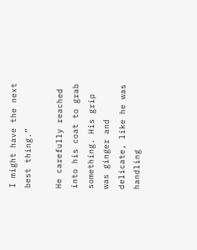I might have the next best thing.”

He carefully reached into his coat to grab something. His grip was ginger and delicate, like he was handling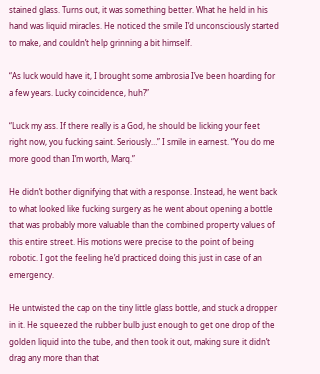stained glass. Turns out, it was something better. What he held in his hand was liquid miracles. He noticed the smile I’d unconsciously started to make, and couldn’t help grinning a bit himself.

“As luck would have it, I brought some ambrosia I’ve been hoarding for a few years. Lucky coincidence, huh?”

“Luck my ass. If there really is a God, he should be licking your feet right now, you fucking saint. Seriously…” I smile in earnest. “You do me more good than I’m worth, Marq.”

He didn’t bother dignifying that with a response. Instead, he went back to what looked like fucking surgery as he went about opening a bottle that was probably more valuable than the combined property values of this entire street. His motions were precise to the point of being robotic. I got the feeling he’d practiced doing this just in case of an emergency.

He untwisted the cap on the tiny little glass bottle, and stuck a dropper in it. He squeezed the rubber bulb just enough to get one drop of the golden liquid into the tube, and then took it out, making sure it didn’t drag any more than that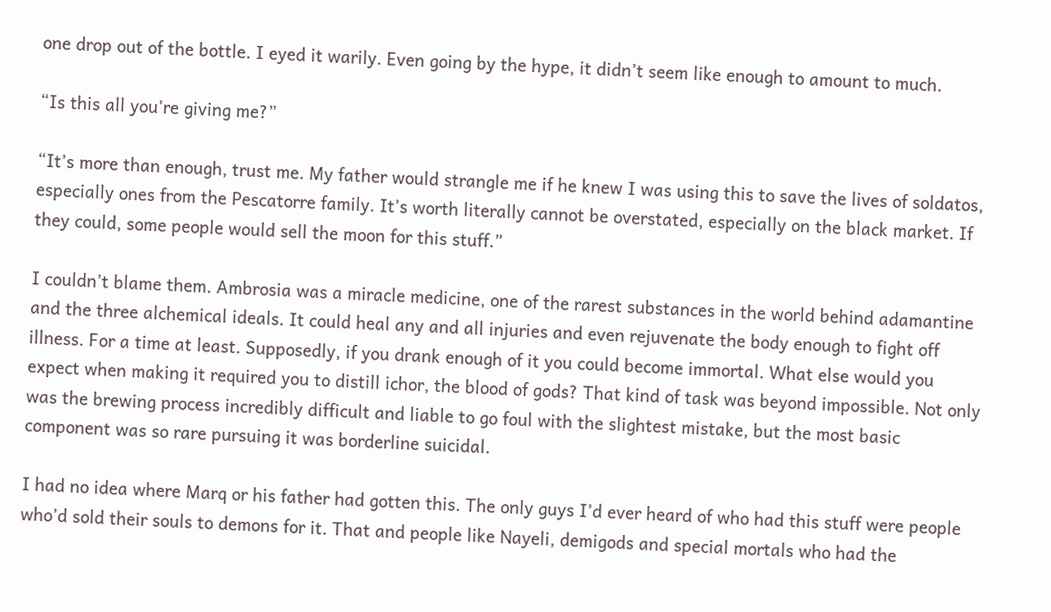one drop out of the bottle. I eyed it warily. Even going by the hype, it didn’t seem like enough to amount to much.

“Is this all you’re giving me?”

“It’s more than enough, trust me. My father would strangle me if he knew I was using this to save the lives of soldatos, especially ones from the Pescatorre family. It’s worth literally cannot be overstated, especially on the black market. If they could, some people would sell the moon for this stuff.”

I couldn’t blame them. Ambrosia was a miracle medicine, one of the rarest substances in the world behind adamantine and the three alchemical ideals. It could heal any and all injuries and even rejuvenate the body enough to fight off illness. For a time at least. Supposedly, if you drank enough of it you could become immortal. What else would you expect when making it required you to distill ichor, the blood of gods? That kind of task was beyond impossible. Not only was the brewing process incredibly difficult and liable to go foul with the slightest mistake, but the most basic component was so rare pursuing it was borderline suicidal.

I had no idea where Marq or his father had gotten this. The only guys I’d ever heard of who had this stuff were people who’d sold their souls to demons for it. That and people like Nayeli, demigods and special mortals who had the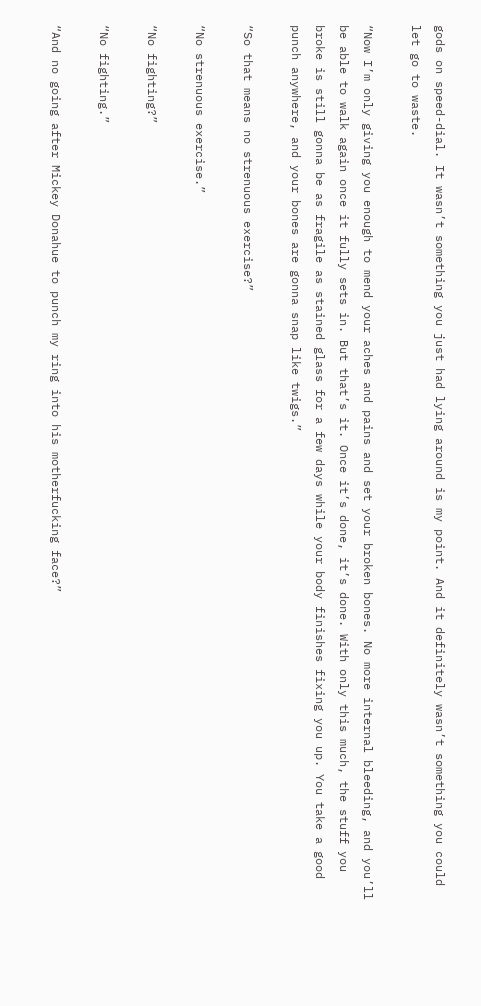gods on speed-dial. It wasn’t something you just had lying around is my point. And it definitely wasn’t something you could let go to waste.

“Now I’m only giving you enough to mend your aches and pains and set your broken bones. No more internal bleeding, and you’ll be able to walk again once it fully sets in. But that’s it. Once it’s done, it’s done. With only this much, the stuff you broke is still gonna be as fragile as stained glass for a few days while your body finishes fixing you up. You take a good punch anywhere, and your bones are gonna snap like twigs.”

“So that means no strenuous exercise?”

“No strenuous exercise.”

“No fighting?”

“No fighting.”

“And no going after Mickey Donahue to punch my ring into his motherfucking face?”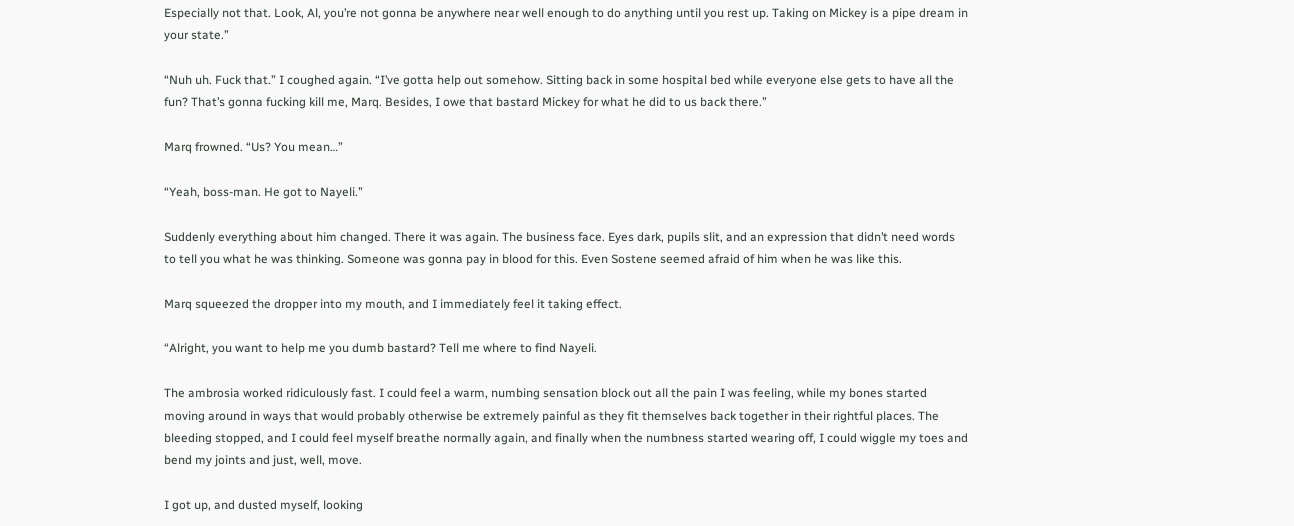Especially not that. Look, Al, you’re not gonna be anywhere near well enough to do anything until you rest up. Taking on Mickey is a pipe dream in your state.”

“Nuh uh. Fuck that.” I coughed again. “I’ve gotta help out somehow. Sitting back in some hospital bed while everyone else gets to have all the fun? That’s gonna fucking kill me, Marq. Besides, I owe that bastard Mickey for what he did to us back there.”

Marq frowned. “Us? You mean…”

“Yeah, boss-man. He got to Nayeli.”

Suddenly everything about him changed. There it was again. The business face. Eyes dark, pupils slit, and an expression that didn’t need words to tell you what he was thinking. Someone was gonna pay in blood for this. Even Sostene seemed afraid of him when he was like this.

Marq squeezed the dropper into my mouth, and I immediately feel it taking effect.

“Alright, you want to help me you dumb bastard? Tell me where to find Nayeli.

The ambrosia worked ridiculously fast. I could feel a warm, numbing sensation block out all the pain I was feeling, while my bones started moving around in ways that would probably otherwise be extremely painful as they fit themselves back together in their rightful places. The bleeding stopped, and I could feel myself breathe normally again, and finally when the numbness started wearing off, I could wiggle my toes and bend my joints and just, well, move.

I got up, and dusted myself, looking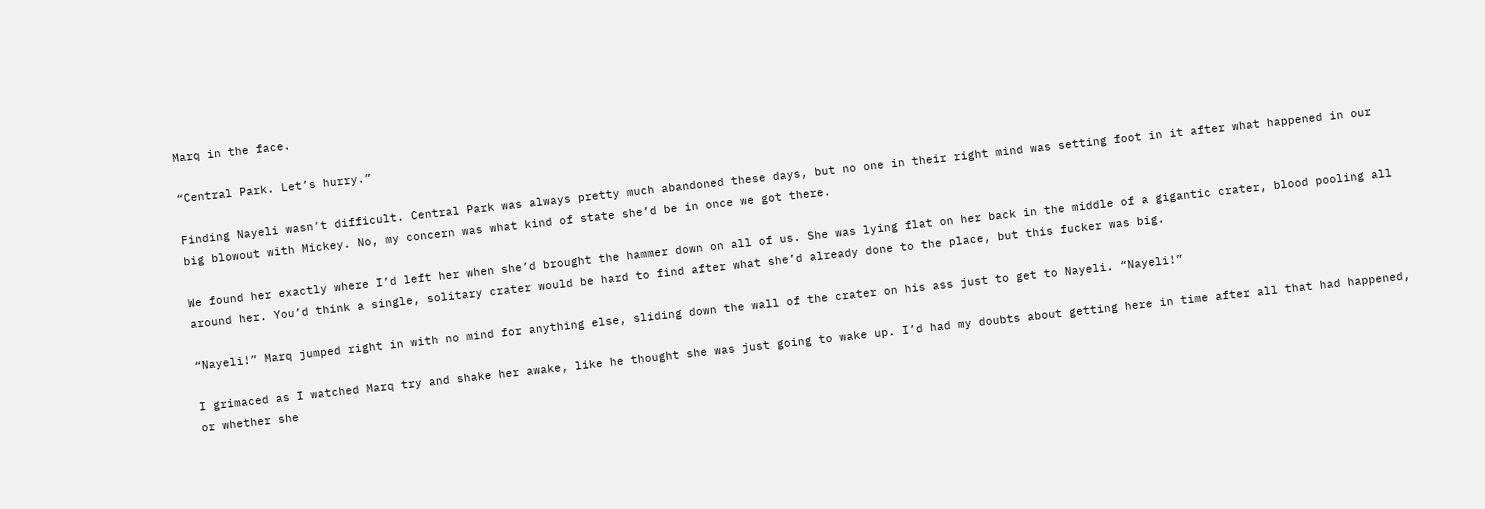Marq in the face.

“Central Park. Let’s hurry.”

Finding Nayeli wasn’t difficult. Central Park was always pretty much abandoned these days, but no one in their right mind was setting foot in it after what happened in our big blowout with Mickey. No, my concern was what kind of state she’d be in once we got there.

We found her exactly where I’d left her when she’d brought the hammer down on all of us. She was lying flat on her back in the middle of a gigantic crater, blood pooling all around her. You’d think a single, solitary crater would be hard to find after what she’d already done to the place, but this fucker was big.

“Nayeli!” Marq jumped right in with no mind for anything else, sliding down the wall of the crater on his ass just to get to Nayeli. “Nayeli!”

I grimaced as I watched Marq try and shake her awake, like he thought she was just going to wake up. I’d had my doubts about getting here in time after all that had happened, or whether she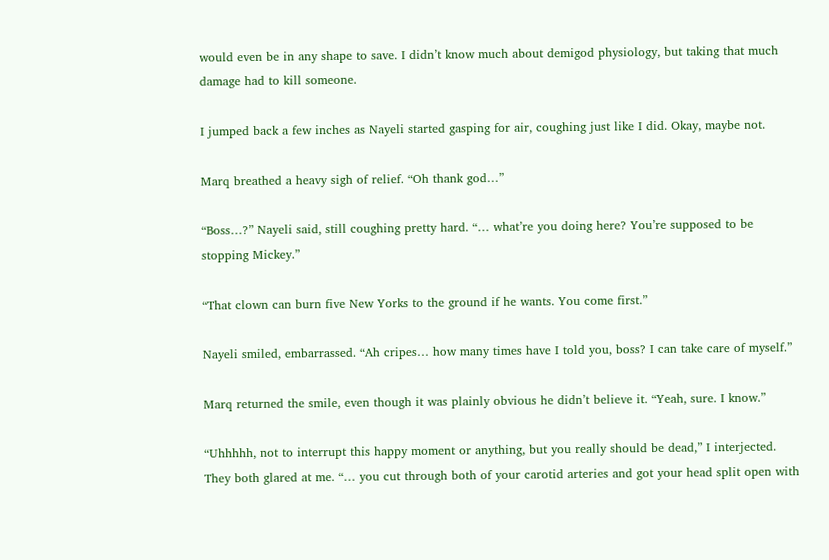would even be in any shape to save. I didn’t know much about demigod physiology, but taking that much damage had to kill someone.

I jumped back a few inches as Nayeli started gasping for air, coughing just like I did. Okay, maybe not.

Marq breathed a heavy sigh of relief. “Oh thank god…”

“Boss…?” Nayeli said, still coughing pretty hard. “… what’re you doing here? You’re supposed to be stopping Mickey.”

“That clown can burn five New Yorks to the ground if he wants. You come first.”

Nayeli smiled, embarrassed. “Ah cripes… how many times have I told you, boss? I can take care of myself.”

Marq returned the smile, even though it was plainly obvious he didn’t believe it. “Yeah, sure. I know.”

“Uhhhhh, not to interrupt this happy moment or anything, but you really should be dead,” I interjected. They both glared at me. “… you cut through both of your carotid arteries and got your head split open with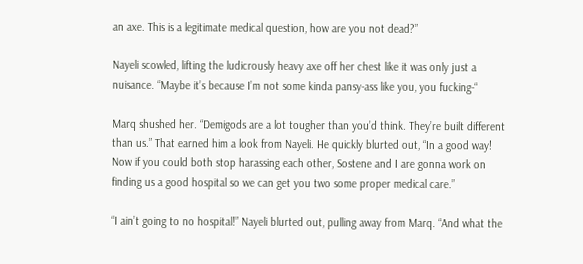an axe. This is a legitimate medical question, how are you not dead?”

Nayeli scowled, lifting the ludicrously heavy axe off her chest like it was only just a nuisance. “Maybe it’s because I’m not some kinda pansy-ass like you, you fucking-“

Marq shushed her. “Demigods are a lot tougher than you’d think. They’re built different than us.” That earned him a look from Nayeli. He quickly blurted out, “In a good way! Now if you could both stop harassing each other, Sostene and I are gonna work on finding us a good hospital so we can get you two some proper medical care.”

“I ain’t going to no hospital!” Nayeli blurted out, pulling away from Marq. “And what the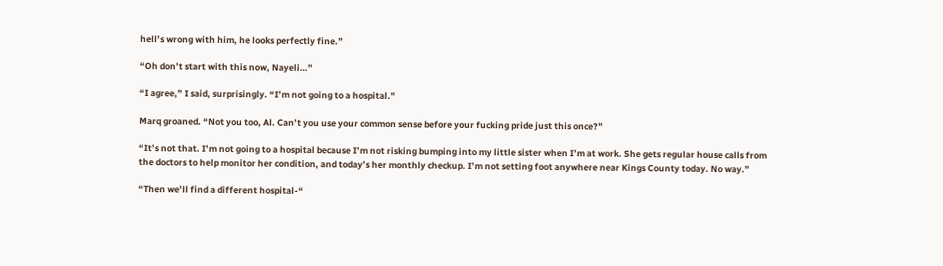hell’s wrong with him, he looks perfectly fine.”

“Oh don’t start with this now, Nayeli…”

“I agree,” I said, surprisingly. “I’m not going to a hospital.”

Marq groaned. “Not you too, Al. Can’t you use your common sense before your fucking pride just this once?”

“It’s not that. I’m not going to a hospital because I’m not risking bumping into my little sister when I’m at work. She gets regular house calls from the doctors to help monitor her condition, and today’s her monthly checkup. I’m not setting foot anywhere near Kings County today. No way.”

“Then we’ll find a different hospital-“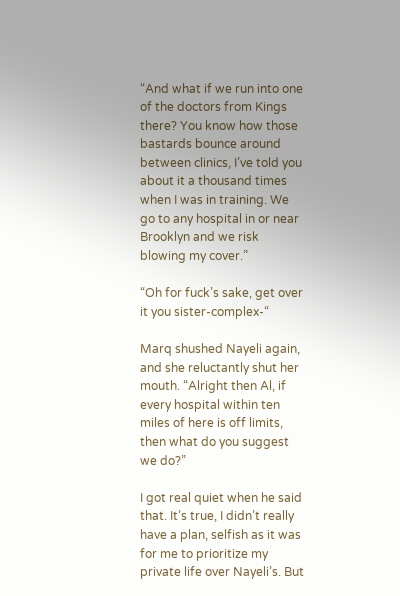“And what if we run into one of the doctors from Kings there? You know how those bastards bounce around between clinics, I’ve told you about it a thousand times when I was in training. We go to any hospital in or near Brooklyn and we risk blowing my cover.”

“Oh for fuck’s sake, get over it you sister-complex-“

Marq shushed Nayeli again, and she reluctantly shut her mouth. “Alright then Al, if every hospital within ten miles of here is off limits, then what do you suggest we do?”

I got real quiet when he said that. It’s true, I didn’t really have a plan, selfish as it was for me to prioritize my private life over Nayeli’s. But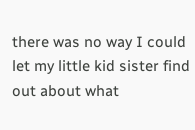there was no way I could let my little kid sister find out about what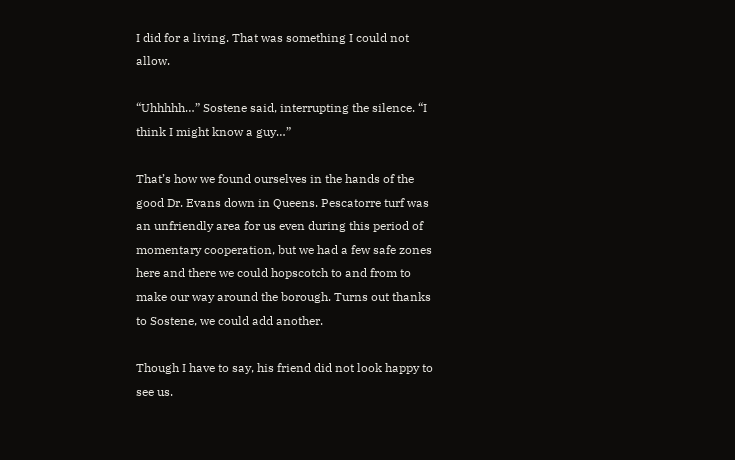I did for a living. That was something I could not allow.

“Uhhhhh…” Sostene said, interrupting the silence. “I think I might know a guy…”

That’s how we found ourselves in the hands of the good Dr. Evans down in Queens. Pescatorre turf was an unfriendly area for us even during this period of momentary cooperation, but we had a few safe zones here and there we could hopscotch to and from to make our way around the borough. Turns out thanks to Sostene, we could add another.

Though I have to say, his friend did not look happy to see us.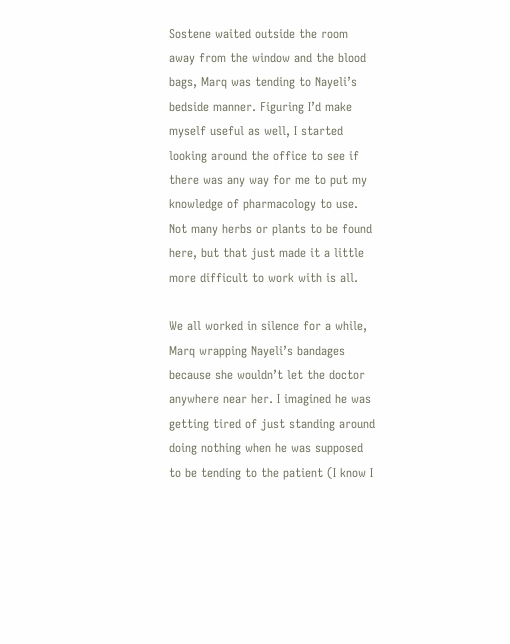Sostene waited outside the room away from the window and the blood bags, Marq was tending to Nayeli’s bedside manner. Figuring I’d make myself useful as well, I started looking around the office to see if there was any way for me to put my knowledge of pharmacology to use. Not many herbs or plants to be found here, but that just made it a little more difficult to work with is all.

We all worked in silence for a while, Marq wrapping Nayeli’s bandages because she wouldn’t let the doctor anywhere near her. I imagined he was getting tired of just standing around doing nothing when he was supposed to be tending to the patient (I know I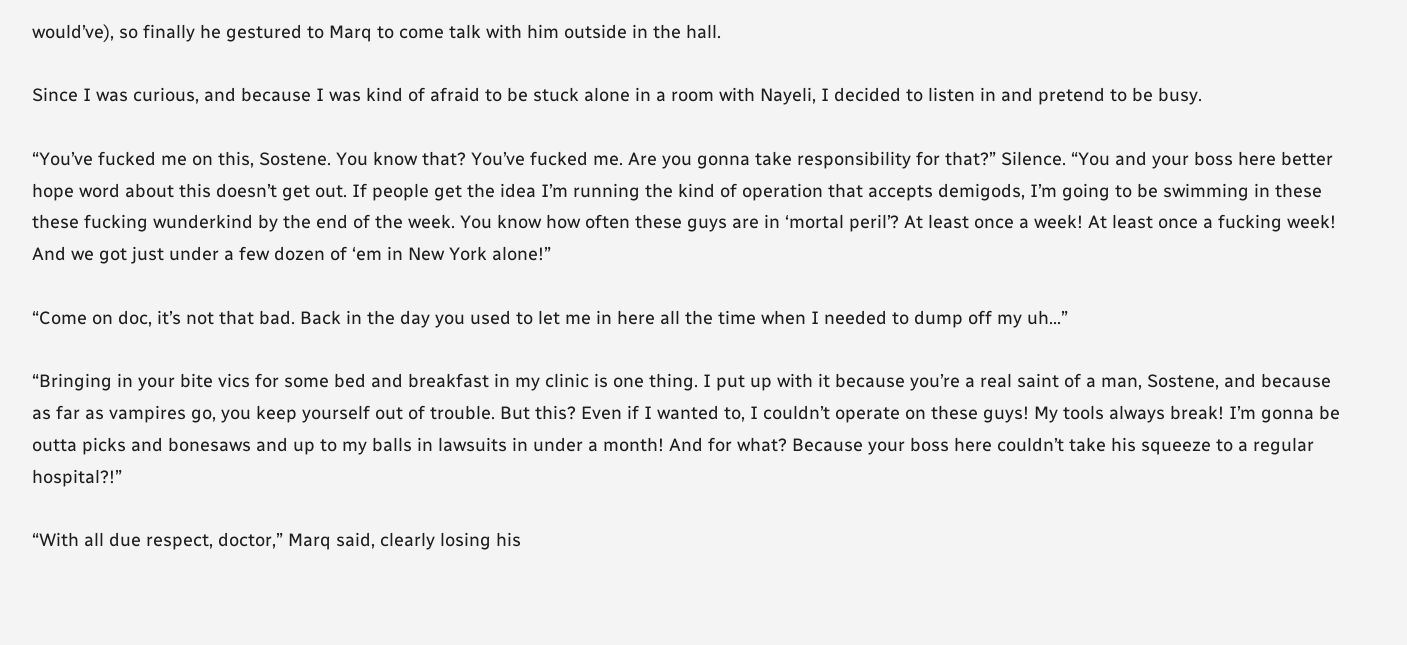would’ve), so finally he gestured to Marq to come talk with him outside in the hall.

Since I was curious, and because I was kind of afraid to be stuck alone in a room with Nayeli, I decided to listen in and pretend to be busy.

“You’ve fucked me on this, Sostene. You know that? You’ve fucked me. Are you gonna take responsibility for that?” Silence. “You and your boss here better hope word about this doesn’t get out. If people get the idea I’m running the kind of operation that accepts demigods, I’m going to be swimming in these these fucking wunderkind by the end of the week. You know how often these guys are in ‘mortal peril’? At least once a week! At least once a fucking week! And we got just under a few dozen of ‘em in New York alone!”

“Come on doc, it’s not that bad. Back in the day you used to let me in here all the time when I needed to dump off my uh…”

“Bringing in your bite vics for some bed and breakfast in my clinic is one thing. I put up with it because you’re a real saint of a man, Sostene, and because as far as vampires go, you keep yourself out of trouble. But this? Even if I wanted to, I couldn’t operate on these guys! My tools always break! I’m gonna be outta picks and bonesaws and up to my balls in lawsuits in under a month! And for what? Because your boss here couldn’t take his squeeze to a regular hospital?!”

“With all due respect, doctor,” Marq said, clearly losing his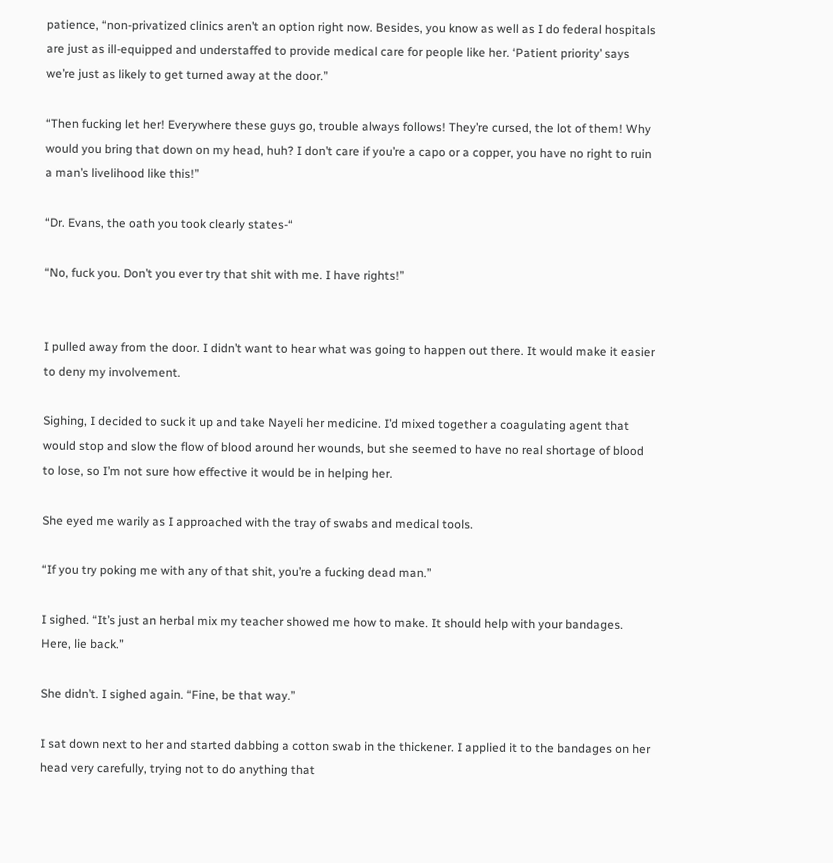patience, “non-privatized clinics aren’t an option right now. Besides, you know as well as I do federal hospitals are just as ill-equipped and understaffed to provide medical care for people like her. ‘Patient priority’ says we’re just as likely to get turned away at the door.”

“Then fucking let her! Everywhere these guys go, trouble always follows! They’re cursed, the lot of them! Why would you bring that down on my head, huh? I don’t care if you’re a capo or a copper, you have no right to ruin a man’s livelihood like this!”

“Dr. Evans, the oath you took clearly states-“

“No, fuck you. Don’t you ever try that shit with me. I have rights!”


I pulled away from the door. I didn’t want to hear what was going to happen out there. It would make it easier to deny my involvement.

Sighing, I decided to suck it up and take Nayeli her medicine. I’d mixed together a coagulating agent that would stop and slow the flow of blood around her wounds, but she seemed to have no real shortage of blood to lose, so I’m not sure how effective it would be in helping her.

She eyed me warily as I approached with the tray of swabs and medical tools.

“If you try poking me with any of that shit, you’re a fucking dead man.”

I sighed. “It’s just an herbal mix my teacher showed me how to make. It should help with your bandages. Here, lie back.”

She didn’t. I sighed again. “Fine, be that way.”

I sat down next to her and started dabbing a cotton swab in the thickener. I applied it to the bandages on her head very carefully, trying not to do anything that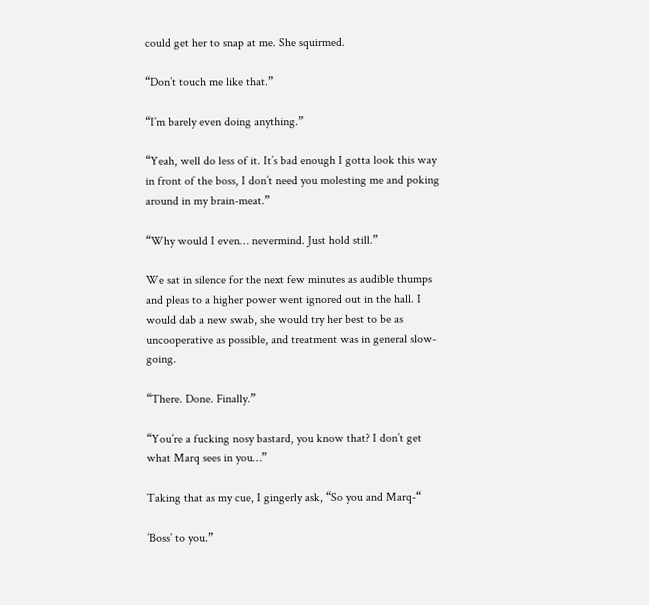could get her to snap at me. She squirmed.

“Don’t touch me like that.”

“I’m barely even doing anything.”

“Yeah, well do less of it. It’s bad enough I gotta look this way in front of the boss, I don’t need you molesting me and poking around in my brain-meat.”

“Why would I even… nevermind. Just hold still.”

We sat in silence for the next few minutes as audible thumps and pleas to a higher power went ignored out in the hall. I would dab a new swab, she would try her best to be as uncooperative as possible, and treatment was in general slow-going.

“There. Done. Finally.”

“You’re a fucking nosy bastard, you know that? I don’t get what Marq sees in you…”

Taking that as my cue, I gingerly ask, “So you and Marq-“

’Boss’ to you.”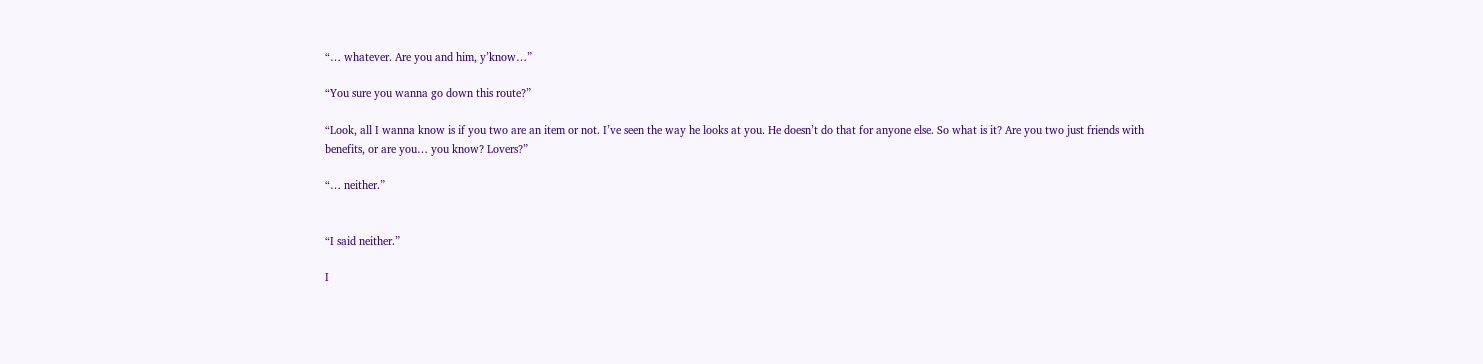“… whatever. Are you and him, y’know…”

“You sure you wanna go down this route?”

“Look, all I wanna know is if you two are an item or not. I’ve seen the way he looks at you. He doesn’t do that for anyone else. So what is it? Are you two just friends with benefits, or are you… you know? Lovers?”

“… neither.”


“I said neither.”

I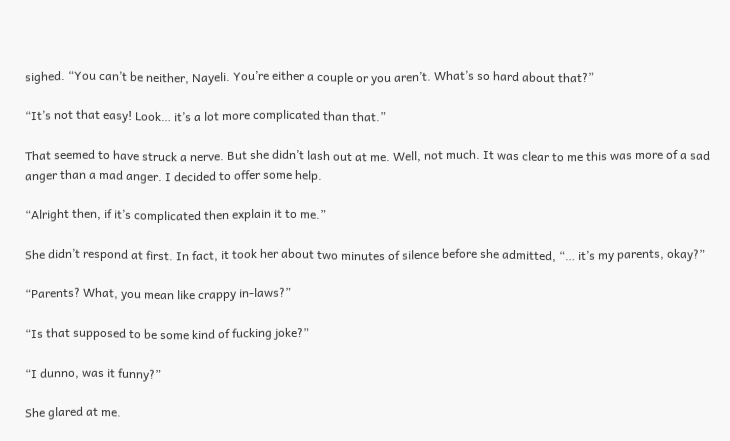sighed. “You can’t be neither, Nayeli. You’re either a couple or you aren’t. What’s so hard about that?”

“It’s not that easy! Look… it’s a lot more complicated than that.”

That seemed to have struck a nerve. But she didn’t lash out at me. Well, not much. It was clear to me this was more of a sad anger than a mad anger. I decided to offer some help.

“Alright then, if it’s complicated then explain it to me.”

She didn’t respond at first. In fact, it took her about two minutes of silence before she admitted, “… it’s my parents, okay?”

“Parents? What, you mean like crappy in-laws?”

“Is that supposed to be some kind of fucking joke?”

“I dunno, was it funny?”

She glared at me.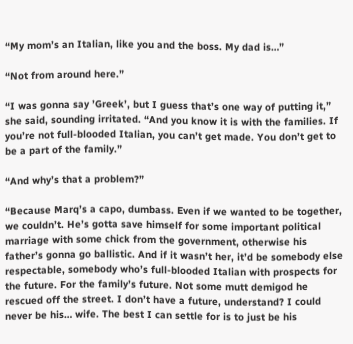“My mom’s an Italian, like you and the boss. My dad is…”

“Not from around here.”

“I was gonna say ’Greek’, but I guess that’s one way of putting it,” she said, sounding irritated. “And you know it is with the families. If you’re not full-blooded Italian, you can’t get made. You don’t get to be a part of the family.”

“And why’s that a problem?”

“Because Marq’s a capo, dumbass. Even if we wanted to be together, we couldn’t. He’s gotta save himself for some important political marriage with some chick from the government, otherwise his father’s gonna go ballistic. And if it wasn’t her, it’d be somebody else respectable, somebody who’s full-blooded Italian with prospects for the future. For the family’s future. Not some mutt demigod he rescued off the street. I don’t have a future, understand? I could never be his… wife. The best I can settle for is to just be his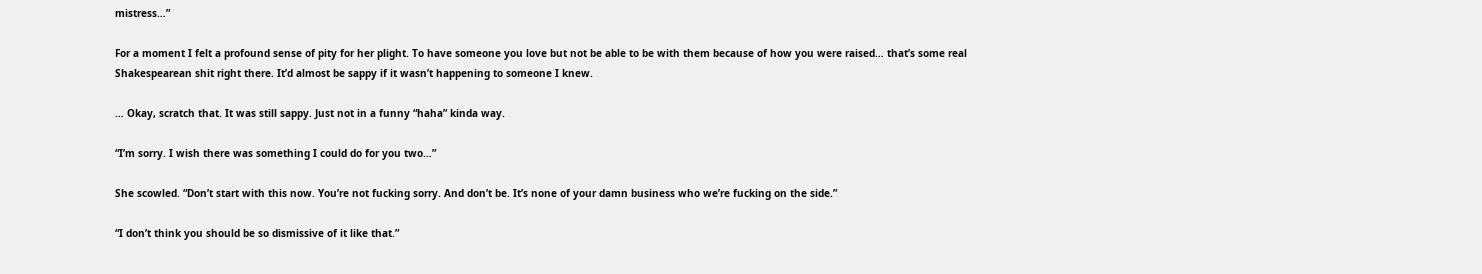mistress…”

For a moment I felt a profound sense of pity for her plight. To have someone you love but not be able to be with them because of how you were raised… that’s some real Shakespearean shit right there. It’d almost be sappy if it wasn’t happening to someone I knew.

… Okay, scratch that. It was still sappy. Just not in a funny “haha” kinda way.

“I’m sorry. I wish there was something I could do for you two…”

She scowled. “Don’t start with this now. You’re not fucking sorry. And don’t be. It’s none of your damn business who we’re fucking on the side.”

“I don’t think you should be so dismissive of it like that.”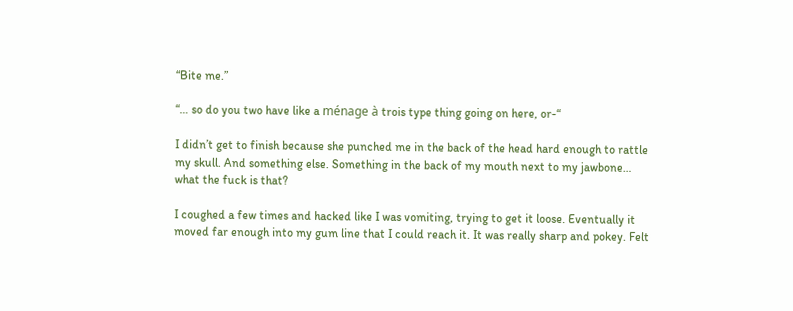“Bite me.”

“… so do you two have like a ménage à trois type thing going on here, or-“

I didn’t get to finish because she punched me in the back of the head hard enough to rattle my skull. And something else. Something in the back of my mouth next to my jawbone… what the fuck is that?

I coughed a few times and hacked like I was vomiting, trying to get it loose. Eventually it moved far enough into my gum line that I could reach it. It was really sharp and pokey. Felt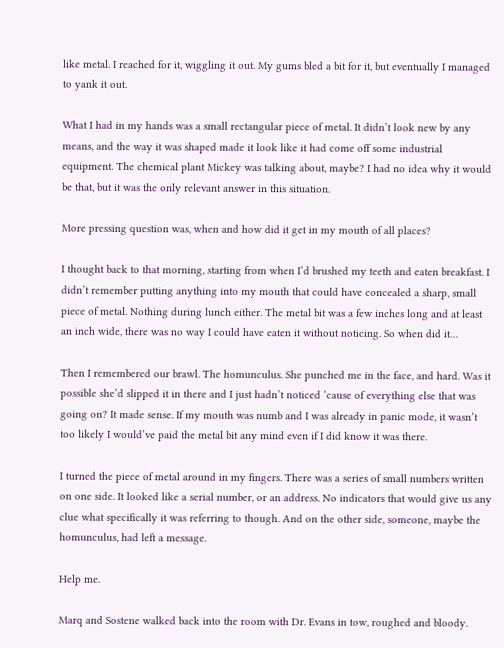like metal. I reached for it, wiggling it out. My gums bled a bit for it, but eventually I managed to yank it out.

What I had in my hands was a small rectangular piece of metal. It didn’t look new by any means, and the way it was shaped made it look like it had come off some industrial equipment. The chemical plant Mickey was talking about, maybe? I had no idea why it would be that, but it was the only relevant answer in this situation.

More pressing question was, when and how did it get in my mouth of all places?

I thought back to that morning, starting from when I’d brushed my teeth and eaten breakfast. I didn’t remember putting anything into my mouth that could have concealed a sharp, small piece of metal. Nothing during lunch either. The metal bit was a few inches long and at least an inch wide, there was no way I could have eaten it without noticing. So when did it…

Then I remembered our brawl. The homunculus. She punched me in the face, and hard. Was it possible she’d slipped it in there and I just hadn’t noticed ‘cause of everything else that was going on? It made sense. If my mouth was numb and I was already in panic mode, it wasn’t too likely I would’ve paid the metal bit any mind even if I did know it was there.

I turned the piece of metal around in my fingers. There was a series of small numbers written on one side. It looked like a serial number, or an address. No indicators that would give us any clue what specifically it was referring to though. And on the other side, someone, maybe the homunculus, had left a message.

Help me.

Marq and Sostene walked back into the room with Dr. Evans in tow, roughed and bloody.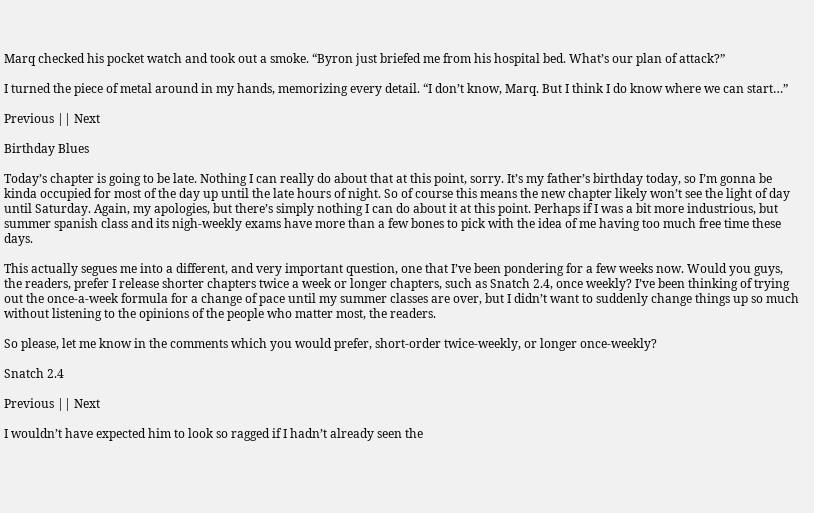Marq checked his pocket watch and took out a smoke. “Byron just briefed me from his hospital bed. What’s our plan of attack?”

I turned the piece of metal around in my hands, memorizing every detail. “I don’t know, Marq. But I think I do know where we can start…”

Previous || Next

Birthday Blues

Today’s chapter is going to be late. Nothing I can really do about that at this point, sorry. It’s my father’s birthday today, so I’m gonna be kinda occupied for most of the day up until the late hours of night. So of course this means the new chapter likely won’t see the light of day until Saturday. Again, my apologies, but there’s simply nothing I can do about it at this point. Perhaps if I was a bit more industrious, but summer spanish class and its nigh-weekly exams have more than a few bones to pick with the idea of me having too much free time these days.

This actually segues me into a different, and very important question, one that I’ve been pondering for a few weeks now. Would you guys, the readers, prefer I release shorter chapters twice a week or longer chapters, such as Snatch 2.4, once weekly? I’ve been thinking of trying out the once-a-week formula for a change of pace until my summer classes are over, but I didn’t want to suddenly change things up so much without listening to the opinions of the people who matter most, the readers.

So please, let me know in the comments which you would prefer, short-order twice-weekly, or longer once-weekly?

Snatch 2.4

Previous || Next

I wouldn’t have expected him to look so ragged if I hadn’t already seen the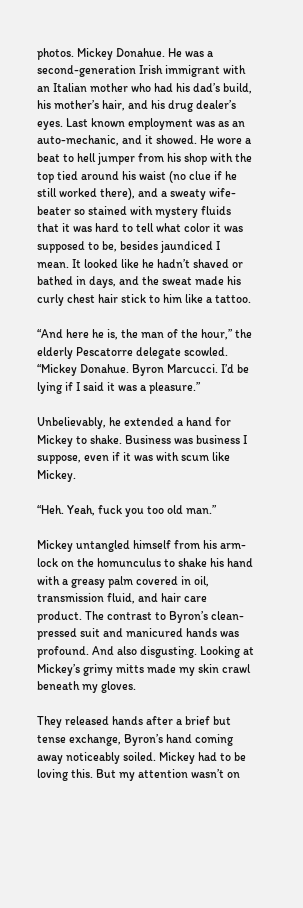photos. Mickey Donahue. He was a second-generation Irish immigrant with an Italian mother who had his dad’s build, his mother’s hair, and his drug dealer’s eyes. Last known employment was as an auto-mechanic, and it showed. He wore a beat to hell jumper from his shop with the top tied around his waist (no clue if he still worked there), and a sweaty wife-beater so stained with mystery fluids that it was hard to tell what color it was supposed to be, besides jaundiced I mean. It looked like he hadn’t shaved or bathed in days, and the sweat made his curly chest hair stick to him like a tattoo.

“And here he is, the man of the hour,” the elderly Pescatorre delegate scowled. “Mickey Donahue. Byron Marcucci. I’d be lying if I said it was a pleasure.”

Unbelievably, he extended a hand for Mickey to shake. Business was business I suppose, even if it was with scum like Mickey.

“Heh. Yeah, fuck you too old man.”

Mickey untangled himself from his arm-lock on the homunculus to shake his hand with a greasy palm covered in oil, transmission fluid, and hair care product. The contrast to Byron’s clean-pressed suit and manicured hands was profound. And also disgusting. Looking at Mickey’s grimy mitts made my skin crawl beneath my gloves.

They released hands after a brief but tense exchange, Byron’s hand coming away noticeably soiled. Mickey had to be loving this. But my attention wasn’t on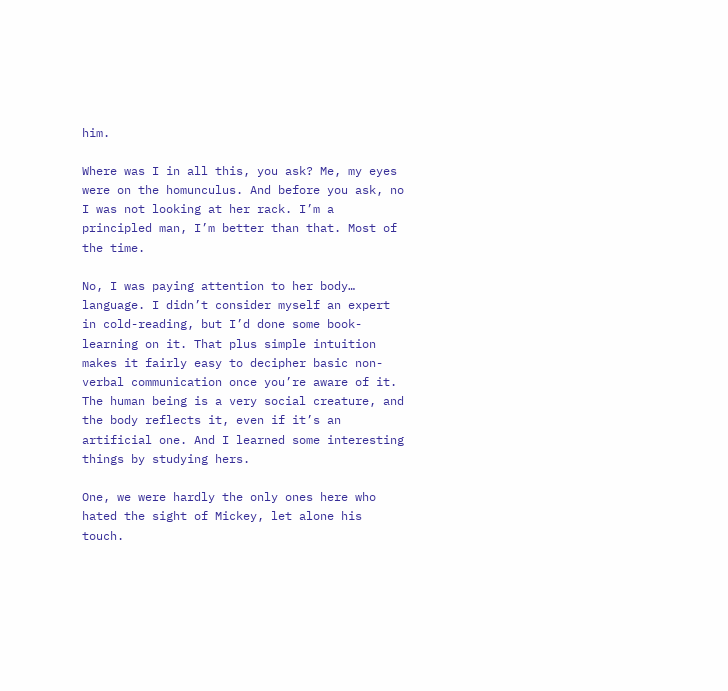him.

Where was I in all this, you ask? Me, my eyes were on the homunculus. And before you ask, no I was not looking at her rack. I’m a principled man, I’m better than that. Most of the time.

No, I was paying attention to her body… language. I didn’t consider myself an expert in cold-reading, but I’d done some book-learning on it. That plus simple intuition makes it fairly easy to decipher basic non-verbal communication once you’re aware of it. The human being is a very social creature, and the body reflects it, even if it’s an artificial one. And I learned some interesting things by studying hers.

One, we were hardly the only ones here who hated the sight of Mickey, let alone his touch.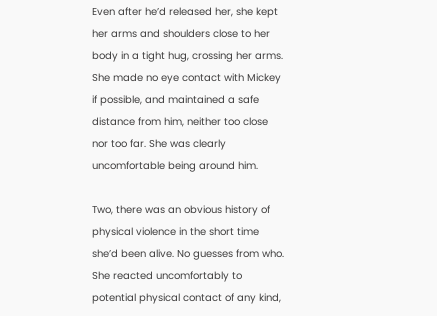Even after he’d released her, she kept her arms and shoulders close to her body in a tight hug, crossing her arms. She made no eye contact with Mickey if possible, and maintained a safe distance from him, neither too close nor too far. She was clearly uncomfortable being around him.

Two, there was an obvious history of physical violence in the short time she’d been alive. No guesses from who. She reacted uncomfortably to potential physical contact of any kind,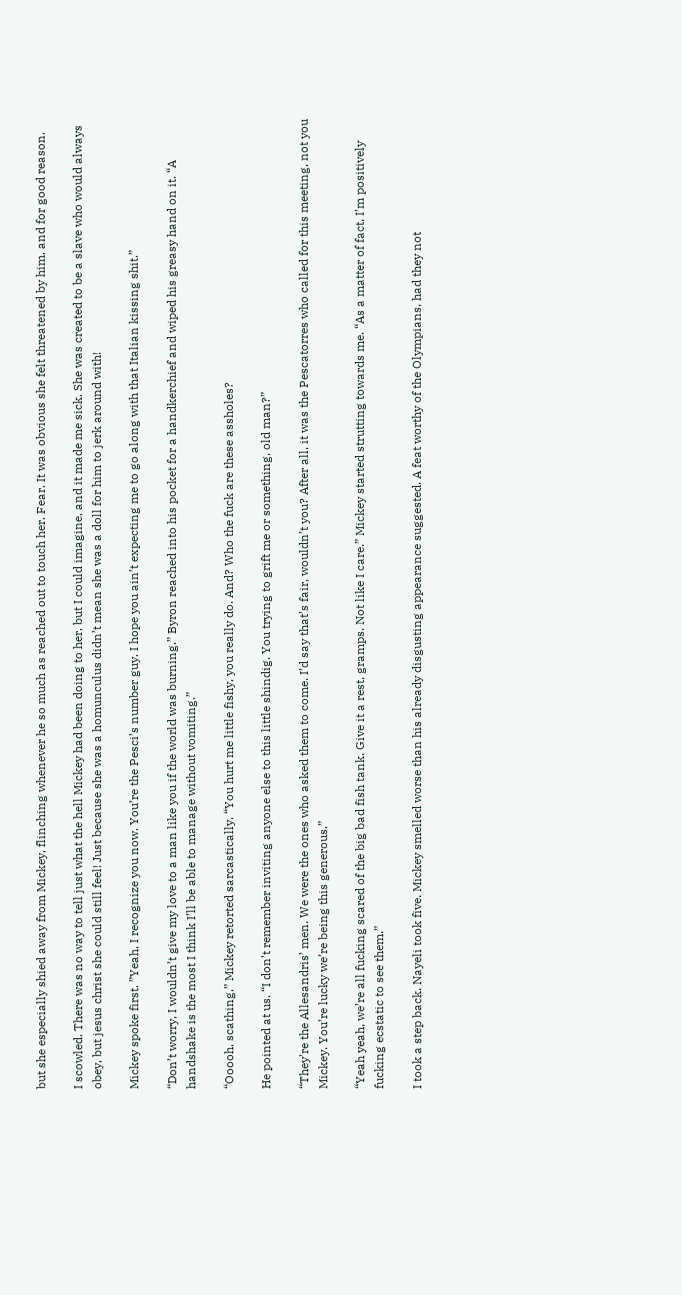but she especially shied away from Mickey, flinching whenever he so much as reached out to touch her. Fear. It was obvious she felt threatened by him, and for good reason.

I scowled. There was no way to tell just what the hell Mickey had been doing to her, but I could imagine, and it made me sick. She was created to be a slave who would always obey, but jesus christ she could still feel! Just because she was a homunculus didn’t mean she was a doll for him to jerk around with!

Mickey spoke first. ”Yeah, I recognize you now. You’re the Pesci’s number guy. I hope you ain’t expecting me to go along with that Italian kissing shit.”

“Don’t worry, I wouldn’t give my love to a man like you if the world was burning.” Byron reached into his pocket for a handkerchief and wiped his greasy hand on it. “A handshake is the most I think I’ll be able to manage without vomiting.”

“Ooooh, scathing,” Mickey retorted sarcastically. “You hurt me little fishy, you really do. And? Who the fuck are these assholes?

He pointed at us. “I don’t remember inviting anyone else to this little shindig. You trying to grift me or something, old man?”

“They’re the Allesandris’ men. We were the ones who asked them to come. I’d say that’s fair, wouldn’t you? After all, it was the Pescatorres who called for this meeting, not you Mickey. You’re lucky we’re being this generous.”

“Yeah yeah, we’re all fucking scared of the big bad fish tank. Give it a rest, gramps. Not like I care.” Mickey started strutting towards me. “As a matter of fact, I’m positively fucking ecstatic to see them.”

I took a step back. Nayeli took five. Mickey smelled worse than his already disgusting appearance suggested. A feat worthy of the Olympians, had they not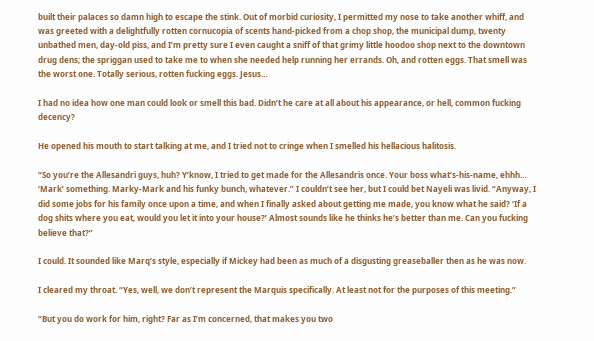built their palaces so damn high to escape the stink. Out of morbid curiosity, I permitted my nose to take another whiff, and was greeted with a delightfully rotten cornucopia of scents hand-picked from a chop shop, the municipal dump, twenty unbathed men, day-old piss, and I’m pretty sure I even caught a sniff of that grimy little hoodoo shop next to the downtown drug dens; the spriggan used to take me to when she needed help running her errands. Oh, and rotten eggs. That smell was the worst one. Totally serious, rotten fucking eggs. Jesus…

I had no idea how one man could look or smell this bad. Didn’t he care at all about his appearance, or hell, common fucking decency?

He opened his mouth to start talking at me, and I tried not to cringe when I smelled his hellacious halitosis.

“So you’re the Allesandri guys, huh? Y’know, I tried to get made for the Allesandris once. Your boss what’s-his-name, ehhh… ‘Mark’ something. Marky-Mark and his funky bunch, whatever.” I couldn’t see her, but I could bet Nayeli was livid. “Anyway, I did some jobs for his family once upon a time, and when I finally asked about getting me made, you know what he said? ‘If a dog shits where you eat, would you let it into your house?’ Almost sounds like he thinks he’s better than me. Can you fucking believe that?”

I could. It sounded like Marq’s style, especially if Mickey had been as much of a disgusting greaseballer then as he was now.

I cleared my throat. “Yes, well, we don’t represent the Marquis specifically. At least not for the purposes of this meeting.”

“But you do work for him, right? Far as I’m concerned, that makes you two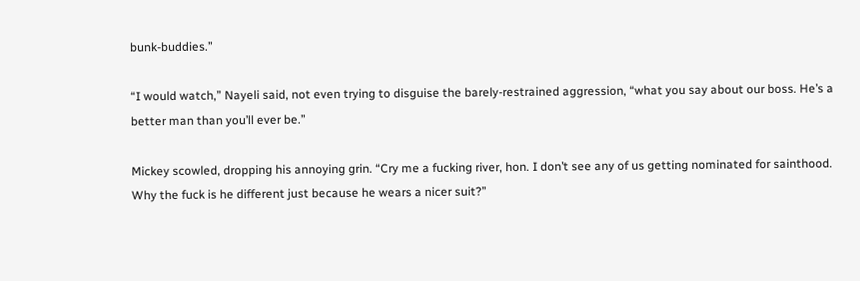bunk-buddies.”

“I would watch,” Nayeli said, not even trying to disguise the barely-restrained aggression, “what you say about our boss. He’s a better man than you’ll ever be.”

Mickey scowled, dropping his annoying grin. “Cry me a fucking river, hon. I don’t see any of us getting nominated for sainthood. Why the fuck is he different just because he wears a nicer suit?”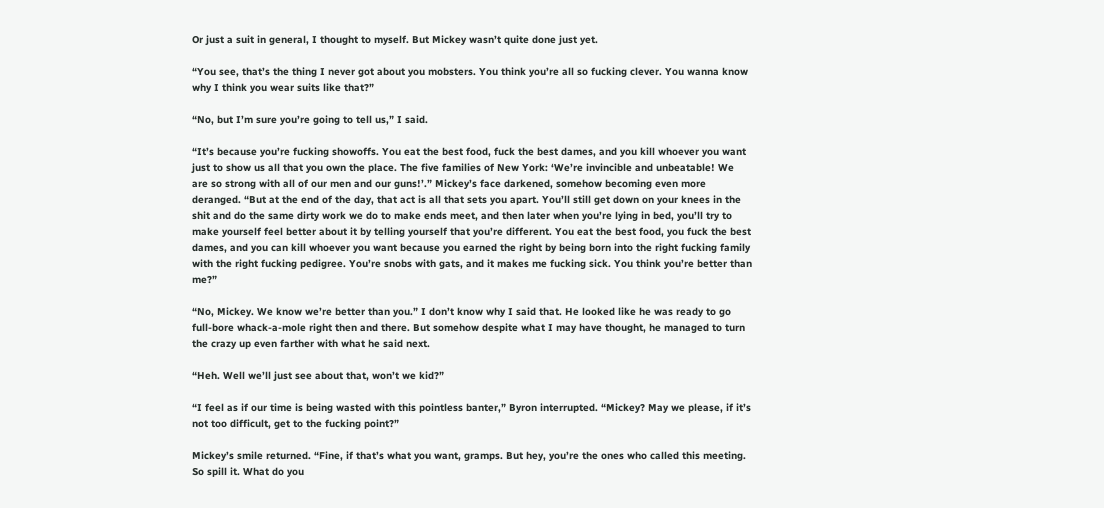Or just a suit in general, I thought to myself. But Mickey wasn’t quite done just yet.

“You see, that’s the thing I never got about you mobsters. You think you’re all so fucking clever. You wanna know why I think you wear suits like that?”

“No, but I’m sure you’re going to tell us,” I said.

“It’s because you’re fucking showoffs. You eat the best food, fuck the best dames, and you kill whoever you want just to show us all that you own the place. The five families of New York: ‘We’re invincible and unbeatable! We are so strong with all of our men and our guns!’.” Mickey’s face darkened, somehow becoming even more deranged. “But at the end of the day, that act is all that sets you apart. You’ll still get down on your knees in the shit and do the same dirty work we do to make ends meet, and then later when you’re lying in bed, you’ll try to make yourself feel better about it by telling yourself that you’re different. You eat the best food, you fuck the best dames, and you can kill whoever you want because you earned the right by being born into the right fucking family with the right fucking pedigree. You’re snobs with gats, and it makes me fucking sick. You think you’re better than me?”

“No, Mickey. We know we’re better than you.” I don’t know why I said that. He looked like he was ready to go full-bore whack-a-mole right then and there. But somehow despite what I may have thought, he managed to turn the crazy up even farther with what he said next.

“Heh. Well we’ll just see about that, won’t we kid?”

“I feel as if our time is being wasted with this pointless banter,” Byron interrupted. “Mickey? May we please, if it’s not too difficult, get to the fucking point?”

Mickey’s smile returned. “Fine, if that’s what you want, gramps. But hey, you’re the ones who called this meeting. So spill it. What do you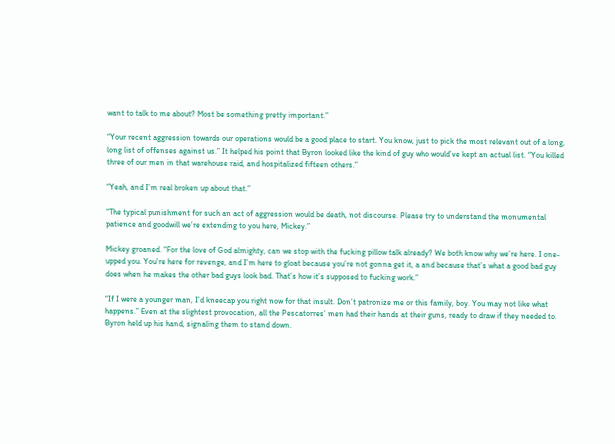want to talk to me about? Most be something pretty important.”

“Your recent aggression towards our operations would be a good place to start. You know, just to pick the most relevant out of a long, long list of offenses against us.” It helped his point that Byron looked like the kind of guy who would’ve kept an actual list. “You killed three of our men in that warehouse raid, and hospitalized fifteen others.”

“Yeah, and I’m real broken up about that.”

“The typical punishment for such an act of aggression would be death, not discourse. Please try to understand the monumental patience and goodwill we’re extending to you here, Mickey.”

Mickey groaned. “For the love of God almighty, can we stop with the fucking pillow talk already? We both know why we’re here. I one-upped you. You’re here for revenge, and I’m here to gloat because you’re not gonna get it, a and because that’s what a good bad guy does when he makes the other bad guys look bad. That’s how it’s supposed to fucking work.”

“If I were a younger man, I’d kneecap you right now for that insult. Don’t patronize me or this family, boy. You may not like what happens.” Even at the slightest provocation, all the Pescatorres’ men had their hands at their guns, ready to draw if they needed to. Byron held up his hand, signaling them to stand down.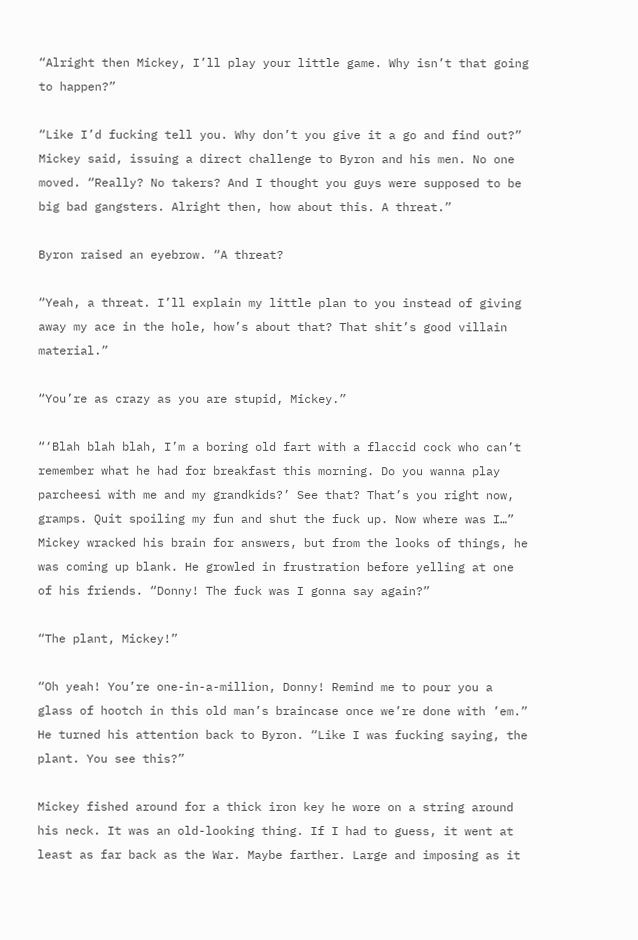“Alright then Mickey, I’ll play your little game. Why isn’t that going to happen?”

“Like I’d fucking tell you. Why don’t you give it a go and find out?” Mickey said, issuing a direct challenge to Byron and his men. No one moved. “Really? No takers? And I thought you guys were supposed to be big bad gangsters. Alright then, how about this. A threat.”

Byron raised an eyebrow. “A threat?

“Yeah, a threat. I’ll explain my little plan to you instead of giving away my ace in the hole, how’s about that? That shit’s good villain material.”

“You’re as crazy as you are stupid, Mickey.”

“‘Blah blah blah, I’m a boring old fart with a flaccid cock who can’t remember what he had for breakfast this morning. Do you wanna play parcheesi with me and my grandkids?’ See that? That’s you right now, gramps. Quit spoiling my fun and shut the fuck up. Now where was I…” Mickey wracked his brain for answers, but from the looks of things, he was coming up blank. He growled in frustration before yelling at one of his friends. “Donny! The fuck was I gonna say again?”

“The plant, Mickey!”

“Oh yeah! You’re one-in-a-million, Donny! Remind me to pour you a glass of hootch in this old man’s braincase once we’re done with ’em.” He turned his attention back to Byron. “Like I was fucking saying, the plant. You see this?”

Mickey fished around for a thick iron key he wore on a string around his neck. It was an old-looking thing. If I had to guess, it went at least as far back as the War. Maybe farther. Large and imposing as it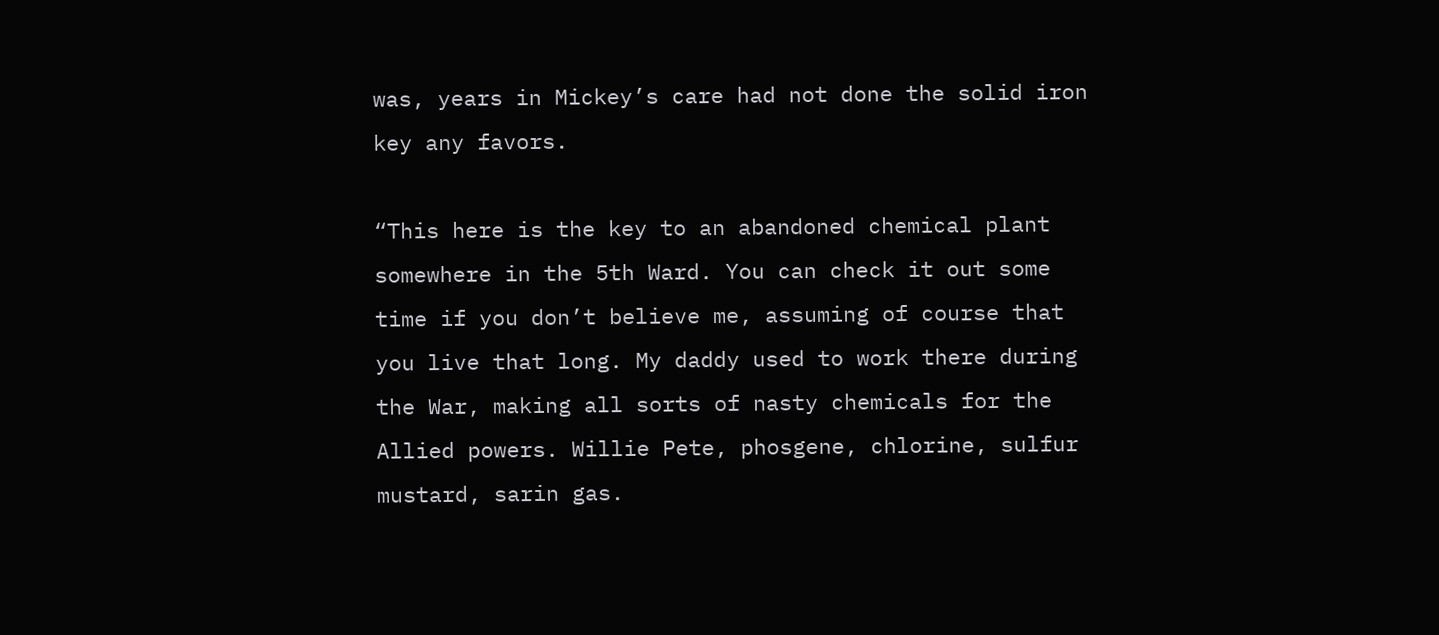was, years in Mickey’s care had not done the solid iron key any favors.

“This here is the key to an abandoned chemical plant somewhere in the 5th Ward. You can check it out some time if you don’t believe me, assuming of course that you live that long. My daddy used to work there during the War, making all sorts of nasty chemicals for the Allied powers. Willie Pete, phosgene, chlorine, sulfur mustard, sarin gas.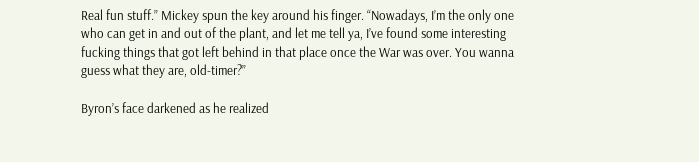Real fun stuff.” Mickey spun the key around his finger. “Nowadays, I’m the only one who can get in and out of the plant, and let me tell ya, I’ve found some interesting fucking things that got left behind in that place once the War was over. You wanna guess what they are, old-timer?”

Byron’s face darkened as he realized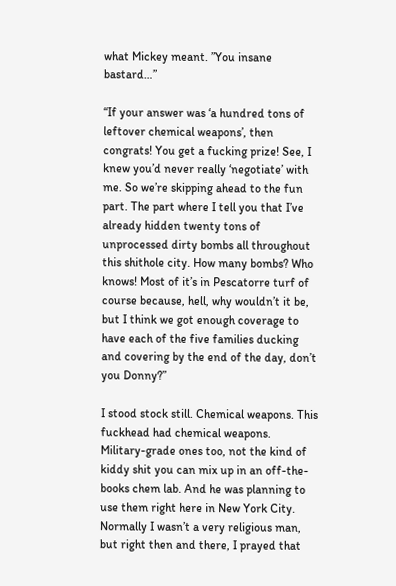what Mickey meant. ”You insane bastard…”

“If your answer was ‘a hundred tons of leftover chemical weapons’, then congrats! You get a fucking prize! See, I knew you’d never really ‘negotiate’ with me. So we’re skipping ahead to the fun part. The part where I tell you that I’ve already hidden twenty tons of unprocessed dirty bombs all throughout this shithole city. How many bombs? Who knows! Most of it’s in Pescatorre turf of course because, hell, why wouldn’t it be, but I think we got enough coverage to have each of the five families ducking and covering by the end of the day, don’t you Donny?”

I stood stock still. Chemical weapons. This fuckhead had chemical weapons. Military-grade ones too, not the kind of kiddy shit you can mix up in an off-the-books chem lab. And he was planning to use them right here in New York City. Normally I wasn’t a very religious man, but right then and there, I prayed that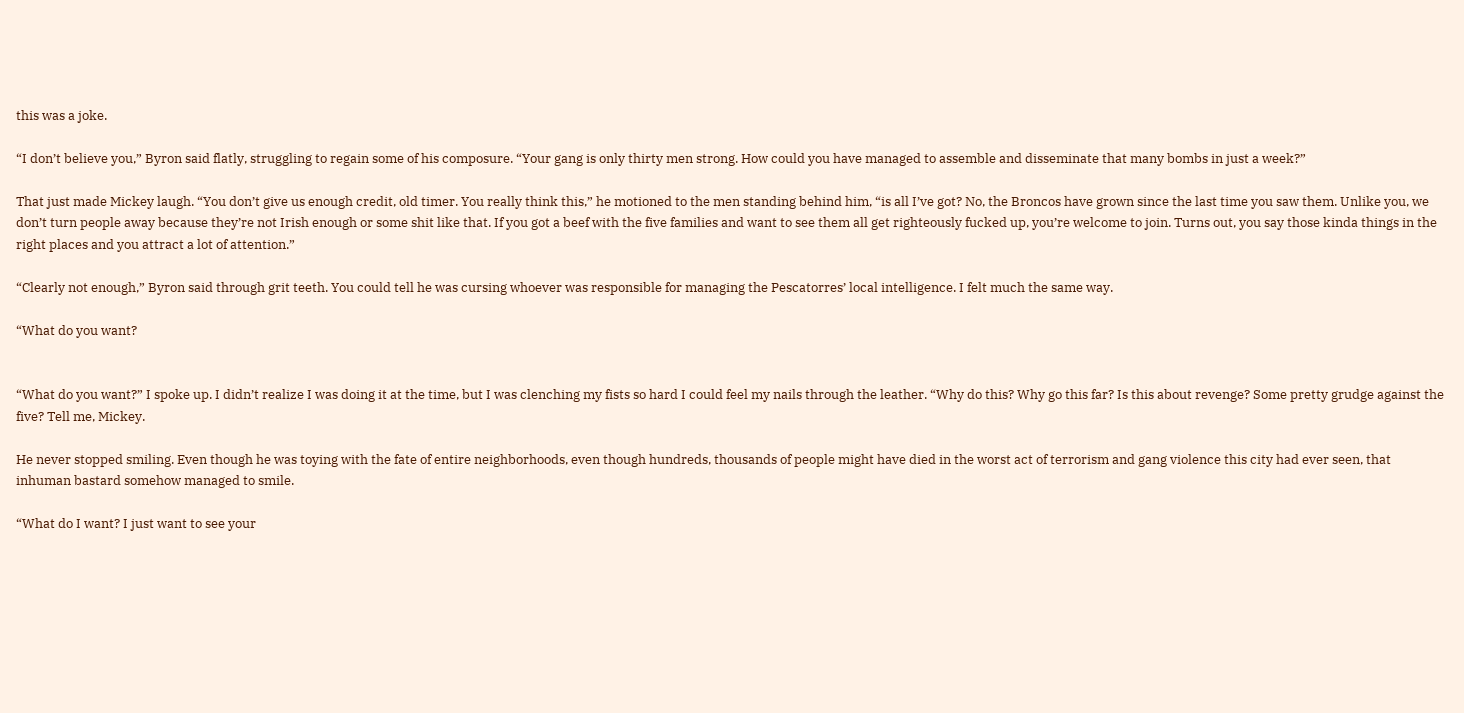this was a joke.

“I don’t believe you,” Byron said flatly, struggling to regain some of his composure. “Your gang is only thirty men strong. How could you have managed to assemble and disseminate that many bombs in just a week?”

That just made Mickey laugh. “You don’t give us enough credit, old timer. You really think this,” he motioned to the men standing behind him, “is all I’ve got? No, the Broncos have grown since the last time you saw them. Unlike you, we don’t turn people away because they’re not Irish enough or some shit like that. If you got a beef with the five families and want to see them all get righteously fucked up, you’re welcome to join. Turns out, you say those kinda things in the right places and you attract a lot of attention.”

“Clearly not enough,” Byron said through grit teeth. You could tell he was cursing whoever was responsible for managing the Pescatorres’ local intelligence. I felt much the same way.

“What do you want?


“What do you want?” I spoke up. I didn’t realize I was doing it at the time, but I was clenching my fists so hard I could feel my nails through the leather. “Why do this? Why go this far? Is this about revenge? Some pretty grudge against the five? Tell me, Mickey.

He never stopped smiling. Even though he was toying with the fate of entire neighborhoods, even though hundreds, thousands of people might have died in the worst act of terrorism and gang violence this city had ever seen, that inhuman bastard somehow managed to smile.

“What do I want? I just want to see your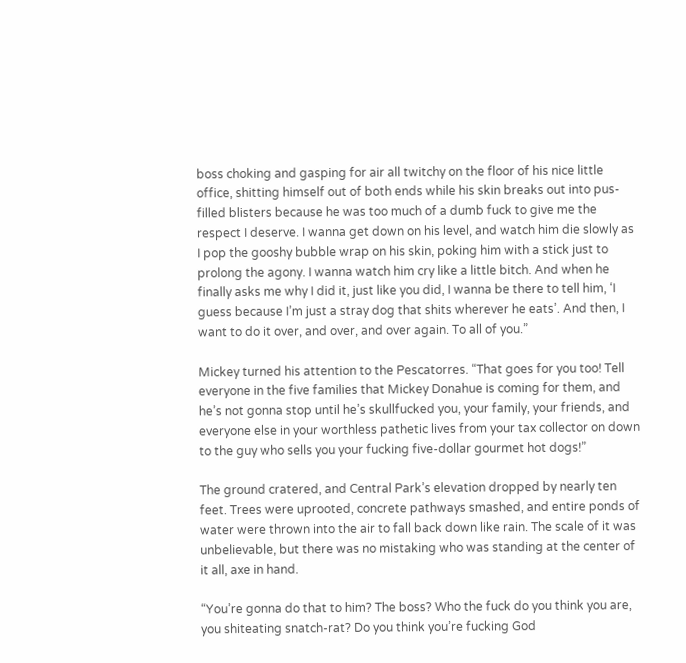boss choking and gasping for air all twitchy on the floor of his nice little office, shitting himself out of both ends while his skin breaks out into pus-filled blisters because he was too much of a dumb fuck to give me the respect I deserve. I wanna get down on his level, and watch him die slowly as I pop the gooshy bubble wrap on his skin, poking him with a stick just to prolong the agony. I wanna watch him cry like a little bitch. And when he finally asks me why I did it, just like you did, I wanna be there to tell him, ‘I guess because I’m just a stray dog that shits wherever he eats’. And then, I want to do it over, and over, and over again. To all of you.”

Mickey turned his attention to the Pescatorres. “That goes for you too! Tell everyone in the five families that Mickey Donahue is coming for them, and he’s not gonna stop until he’s skullfucked you, your family, your friends, and everyone else in your worthless pathetic lives from your tax collector on down to the guy who sells you your fucking five-dollar gourmet hot dogs!”

The ground cratered, and Central Park’s elevation dropped by nearly ten feet. Trees were uprooted, concrete pathways smashed, and entire ponds of water were thrown into the air to fall back down like rain. The scale of it was unbelievable, but there was no mistaking who was standing at the center of it all, axe in hand.

“You’re gonna do that to him? The boss? Who the fuck do you think you are, you shiteating snatch-rat? Do you think you’re fucking God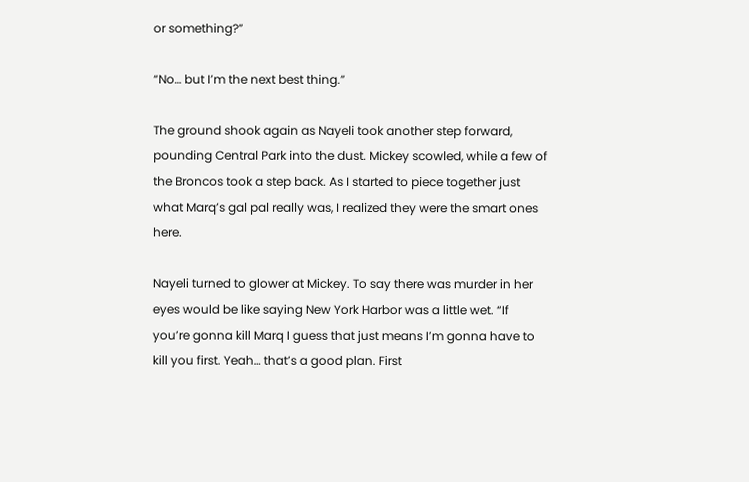or something?”

“No… but I’m the next best thing.”

The ground shook again as Nayeli took another step forward, pounding Central Park into the dust. Mickey scowled, while a few of the Broncos took a step back. As I started to piece together just what Marq’s gal pal really was, I realized they were the smart ones here.

Nayeli turned to glower at Mickey. To say there was murder in her eyes would be like saying New York Harbor was a little wet. “If you’re gonna kill Marq I guess that just means I’m gonna have to kill you first. Yeah… that’s a good plan. First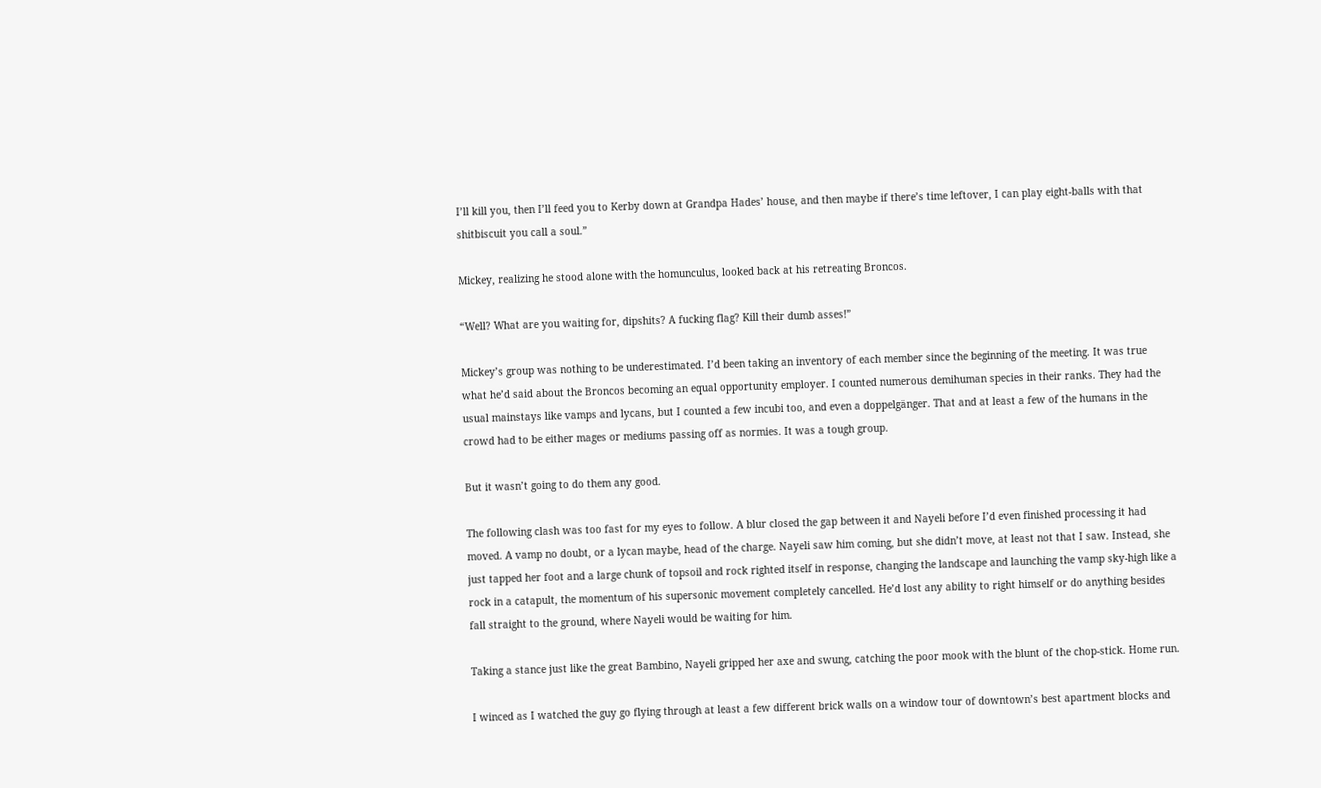I’ll kill you, then I’ll feed you to Kerby down at Grandpa Hades’ house, and then maybe if there’s time leftover, I can play eight-balls with that shitbiscuit you call a soul.”

Mickey, realizing he stood alone with the homunculus, looked back at his retreating Broncos.

“Well? What are you waiting for, dipshits? A fucking flag? Kill their dumb asses!”

Mickey’s group was nothing to be underestimated. I’d been taking an inventory of each member since the beginning of the meeting. It was true what he’d said about the Broncos becoming an equal opportunity employer. I counted numerous demihuman species in their ranks. They had the usual mainstays like vamps and lycans, but I counted a few incubi too, and even a doppelgänger. That and at least a few of the humans in the crowd had to be either mages or mediums passing off as normies. It was a tough group.

But it wasn’t going to do them any good.

The following clash was too fast for my eyes to follow. A blur closed the gap between it and Nayeli before I’d even finished processing it had moved. A vamp no doubt, or a lycan maybe, head of the charge. Nayeli saw him coming, but she didn’t move, at least not that I saw. Instead, she just tapped her foot and a large chunk of topsoil and rock righted itself in response, changing the landscape and launching the vamp sky-high like a rock in a catapult, the momentum of his supersonic movement completely cancelled. He’d lost any ability to right himself or do anything besides fall straight to the ground, where Nayeli would be waiting for him.

Taking a stance just like the great Bambino, Nayeli gripped her axe and swung, catching the poor mook with the blunt of the chop-stick. Home run.

I winced as I watched the guy go flying through at least a few different brick walls on a window tour of downtown’s best apartment blocks and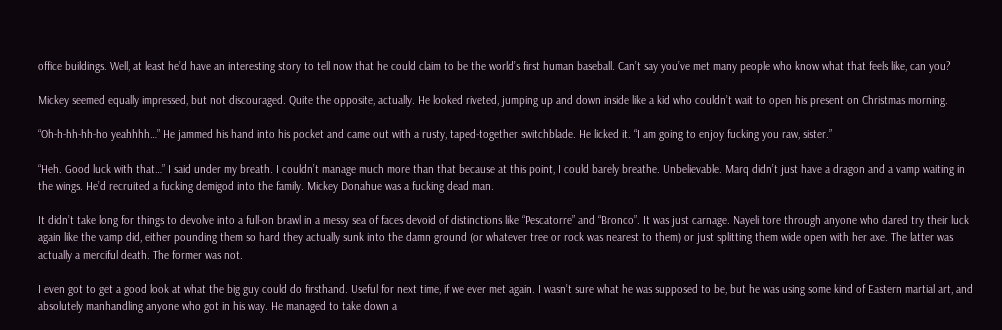office buildings. Well, at least he’d have an interesting story to tell now that he could claim to be the world’s first human baseball. Can’t say you’ve met many people who know what that feels like, can you?

Mickey seemed equally impressed, but not discouraged. Quite the opposite, actually. He looked riveted, jumping up and down inside like a kid who couldn’t wait to open his present on Christmas morning.

“Oh-h-hh-hh-ho yeahhhh…” He jammed his hand into his pocket and came out with a rusty, taped-together switchblade. He licked it. “I am going to enjoy fucking you raw, sister.”

“Heh. Good luck with that…” I said under my breath. I couldn’t manage much more than that because at this point, I could barely breathe. Unbelievable. Marq didn’t just have a dragon and a vamp waiting in the wings. He’d recruited a fucking demigod into the family. Mickey Donahue was a fucking dead man.

It didn’t take long for things to devolve into a full-on brawl in a messy sea of faces devoid of distinctions like “Pescatorre” and “Bronco”. It was just carnage. Nayeli tore through anyone who dared try their luck again like the vamp did, either pounding them so hard they actually sunk into the damn ground (or whatever tree or rock was nearest to them) or just splitting them wide open with her axe. The latter was actually a merciful death. The former was not.

I even got to get a good look at what the big guy could do firsthand. Useful for next time, if we ever met again. I wasn’t sure what he was supposed to be, but he was using some kind of Eastern martial art, and absolutely manhandling anyone who got in his way. He managed to take down a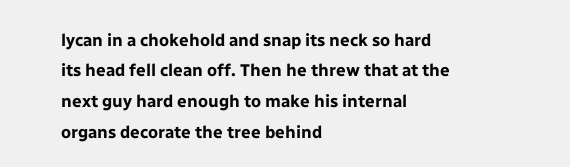lycan in a chokehold and snap its neck so hard its head fell clean off. Then he threw that at the next guy hard enough to make his internal organs decorate the tree behind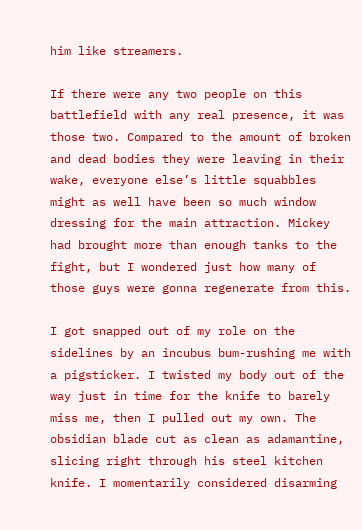him like streamers.

If there were any two people on this battlefield with any real presence, it was those two. Compared to the amount of broken and dead bodies they were leaving in their wake, everyone else’s little squabbles might as well have been so much window dressing for the main attraction. Mickey had brought more than enough tanks to the fight, but I wondered just how many of those guys were gonna regenerate from this.

I got snapped out of my role on the sidelines by an incubus bum-rushing me with a pigsticker. I twisted my body out of the way just in time for the knife to barely miss me, then I pulled out my own. The obsidian blade cut as clean as adamantine, slicing right through his steel kitchen knife. I momentarily considered disarming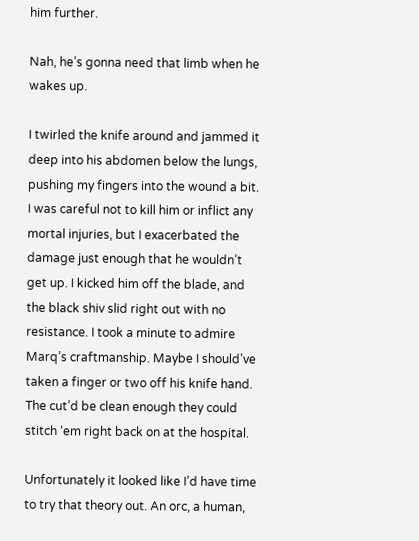him further.

Nah, he’s gonna need that limb when he wakes up.

I twirled the knife around and jammed it deep into his abdomen below the lungs, pushing my fingers into the wound a bit. I was careful not to kill him or inflict any mortal injuries, but I exacerbated the damage just enough that he wouldn’t get up. I kicked him off the blade, and the black shiv slid right out with no resistance. I took a minute to admire Marq’s craftmanship. Maybe I should’ve taken a finger or two off his knife hand. The cut’d be clean enough they could stitch ‘em right back on at the hospital.

Unfortunately it looked like I’d have time to try that theory out. An orc, a human,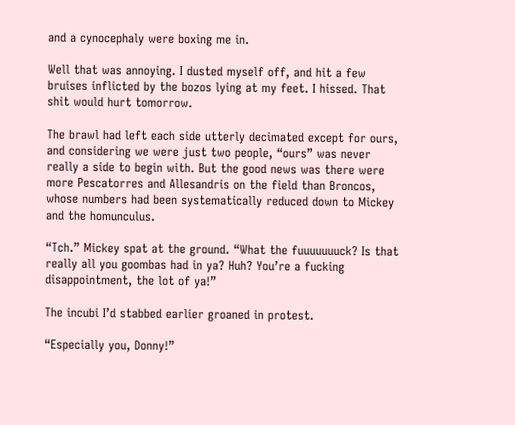and a cynocephaly were boxing me in.

Well that was annoying. I dusted myself off, and hit a few bruises inflicted by the bozos lying at my feet. I hissed. That shit would hurt tomorrow.

The brawl had left each side utterly decimated except for ours, and considering we were just two people, “ours” was never really a side to begin with. But the good news was there were more Pescatorres and Allesandris on the field than Broncos, whose numbers had been systematically reduced down to Mickey and the homunculus.

“Tch.” Mickey spat at the ground. “What the fuuuuuuuck? Is that really all you goombas had in ya? Huh? You’re a fucking disappointment, the lot of ya!”

The incubi I’d stabbed earlier groaned in protest.

“Especially you, Donny!”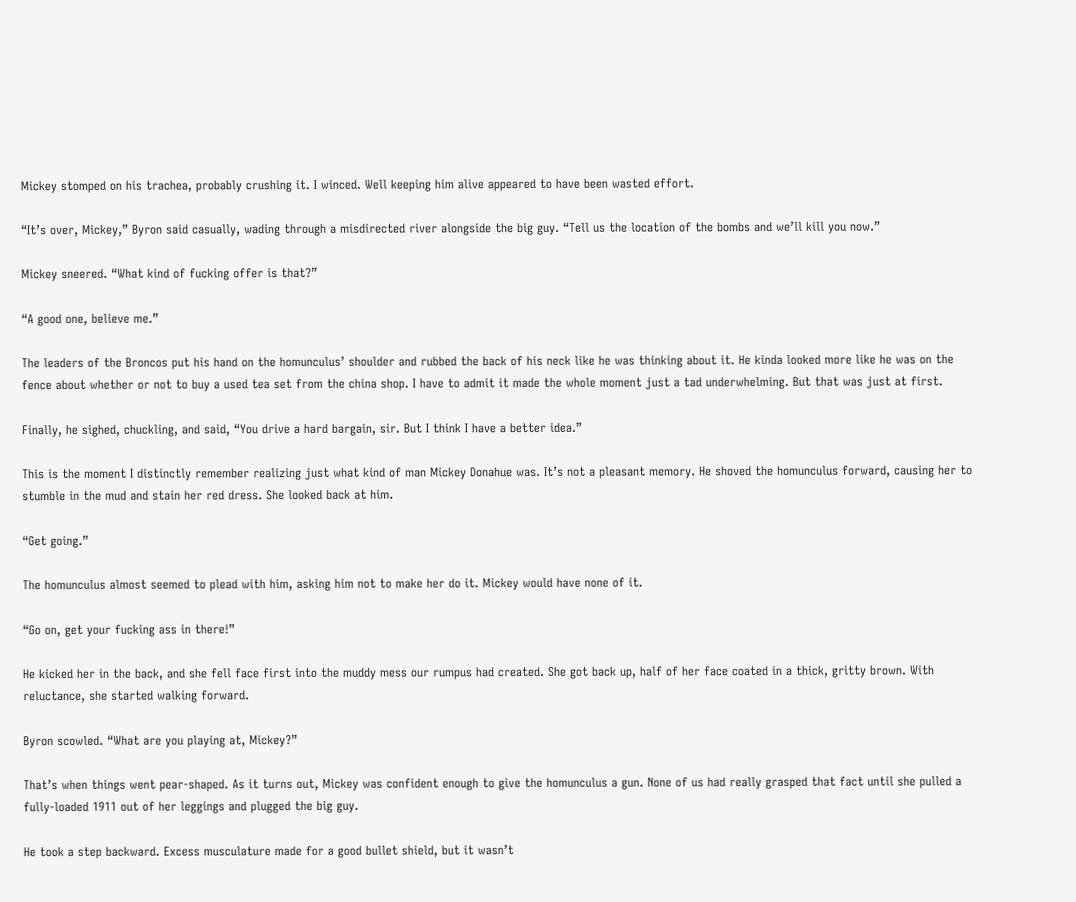Mickey stomped on his trachea, probably crushing it. I winced. Well keeping him alive appeared to have been wasted effort.

“It’s over, Mickey,” Byron said casually, wading through a misdirected river alongside the big guy. “Tell us the location of the bombs and we’ll kill you now.”

Mickey sneered. “What kind of fucking offer is that?”

“A good one, believe me.”

The leaders of the Broncos put his hand on the homunculus’ shoulder and rubbed the back of his neck like he was thinking about it. He kinda looked more like he was on the fence about whether or not to buy a used tea set from the china shop. I have to admit it made the whole moment just a tad underwhelming. But that was just at first.

Finally, he sighed, chuckling, and said, “You drive a hard bargain, sir. But I think I have a better idea.”

This is the moment I distinctly remember realizing just what kind of man Mickey Donahue was. It’s not a pleasant memory. He shoved the homunculus forward, causing her to stumble in the mud and stain her red dress. She looked back at him.

“Get going.”

The homunculus almost seemed to plead with him, asking him not to make her do it. Mickey would have none of it.

“Go on, get your fucking ass in there!”

He kicked her in the back, and she fell face first into the muddy mess our rumpus had created. She got back up, half of her face coated in a thick, gritty brown. With reluctance, she started walking forward.

Byron scowled. “What are you playing at, Mickey?”

That’s when things went pear-shaped. As it turns out, Mickey was confident enough to give the homunculus a gun. None of us had really grasped that fact until she pulled a fully-loaded 1911 out of her leggings and plugged the big guy.

He took a step backward. Excess musculature made for a good bullet shield, but it wasn’t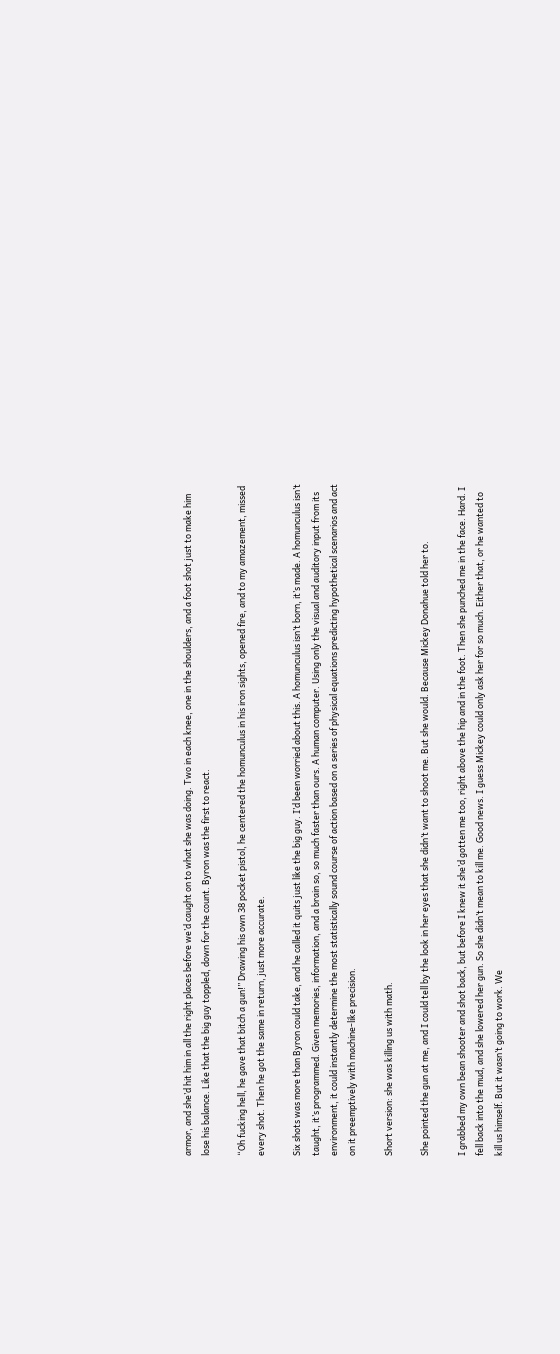armor, and she’d hit him in all the right places before we’d caught on to what she was doing. Two in each knee, one in the shoulders, and a foot shot just to make him lose his balance. Like that the big guy toppled, down for the count. Byron was the first to react.

“Oh fucking hell, he gave that bitch a gun!” Drawing his own 38 pocket pistol, he centered the homunculus in his iron sights, opened fire, and to my amazement, missed every shot. Then he got the same in return, just more accurate.

Six shots was more than Byron could take, and he called it quits just like the big guy. I’d been worried about this. A homunculus isn’t born, it’s made. A homunculus isn’t taught, it’s programmed. Given memories, information, and a brain so, so much faster than ours. A human computer. Using only the visual and auditory input from its environment, it could instantly determine the most statistically sound course of action based on a series of physical equations predicting hypothetical scenarios and act on it preemptively with machine-like precision.

Short version: she was killing us with math.

She pointed the gun at me, and I could tell by the look in her eyes that she didn’t want to shoot me. But she would. Because Mickey Donahue told her to.

I grabbed my own bean shooter and shot back, but before I knew it she’d gotten me too, right above the hip and in the foot. Then she punched me in the face. Hard. I fell back into the mud, and she lowered her gun. So she didn’t mean to kill me. Good news. I guess Mickey could only ask her for so much. Either that, or he wanted to kill us himself. But it wasn’t going to work. We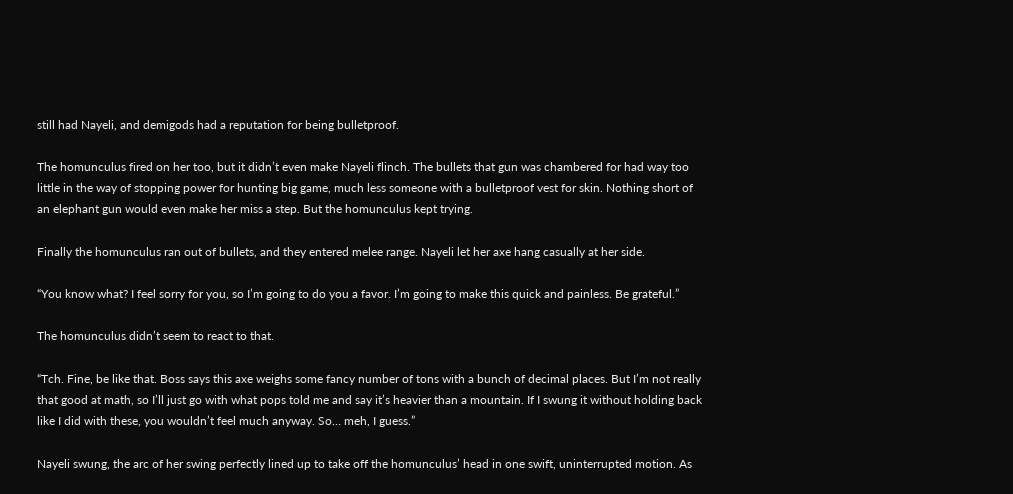still had Nayeli, and demigods had a reputation for being bulletproof.

The homunculus fired on her too, but it didn’t even make Nayeli flinch. The bullets that gun was chambered for had way too little in the way of stopping power for hunting big game, much less someone with a bulletproof vest for skin. Nothing short of an elephant gun would even make her miss a step. But the homunculus kept trying.

Finally the homunculus ran out of bullets, and they entered melee range. Nayeli let her axe hang casually at her side.

“You know what? I feel sorry for you, so I’m going to do you a favor. I’m going to make this quick and painless. Be grateful.”

The homunculus didn’t seem to react to that.

“Tch. Fine, be like that. Boss says this axe weighs some fancy number of tons with a bunch of decimal places. But I’m not really that good at math, so I’ll just go with what pops told me and say it’s heavier than a mountain. If I swung it without holding back like I did with these, you wouldn’t feel much anyway. So… meh, I guess.”

Nayeli swung, the arc of her swing perfectly lined up to take off the homunculus’ head in one swift, uninterrupted motion. As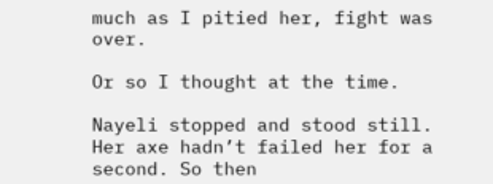much as I pitied her, fight was over.

Or so I thought at the time.

Nayeli stopped and stood still. Her axe hadn’t failed her for a second. So then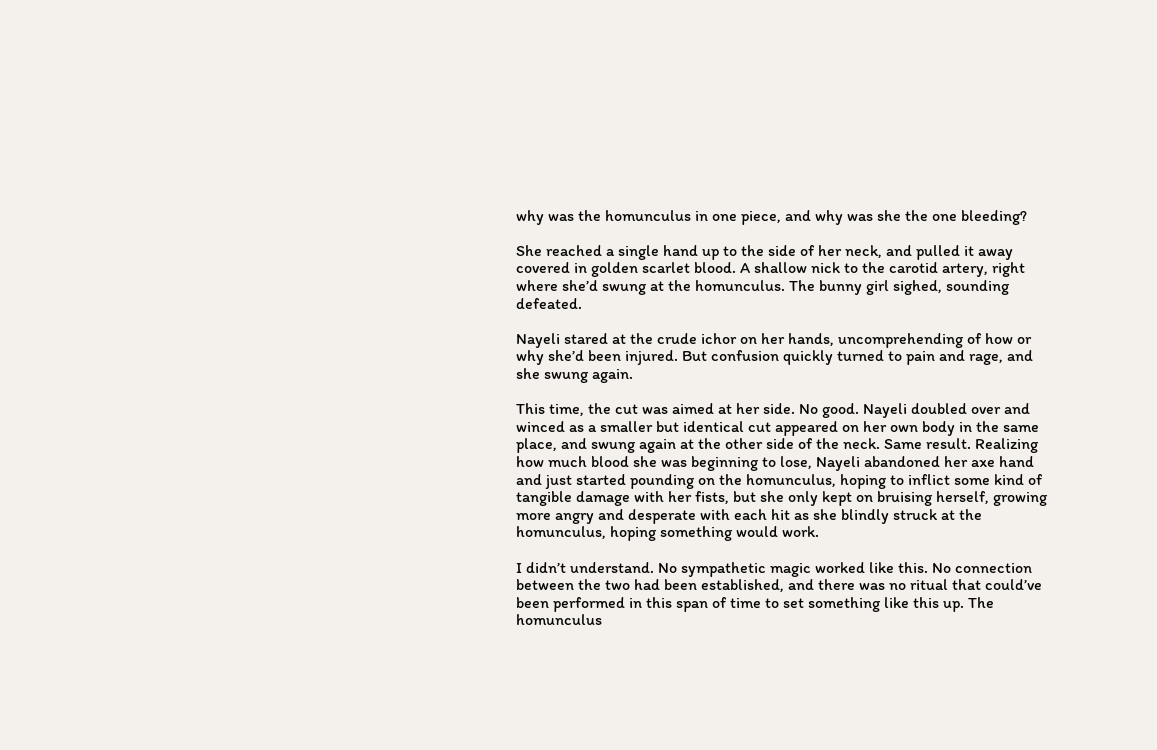why was the homunculus in one piece, and why was she the one bleeding?

She reached a single hand up to the side of her neck, and pulled it away covered in golden scarlet blood. A shallow nick to the carotid artery, right where she’d swung at the homunculus. The bunny girl sighed, sounding defeated.

Nayeli stared at the crude ichor on her hands, uncomprehending of how or why she’d been injured. But confusion quickly turned to pain and rage, and she swung again.

This time, the cut was aimed at her side. No good. Nayeli doubled over and winced as a smaller but identical cut appeared on her own body in the same place, and swung again at the other side of the neck. Same result. Realizing how much blood she was beginning to lose, Nayeli abandoned her axe hand and just started pounding on the homunculus, hoping to inflict some kind of tangible damage with her fists, but she only kept on bruising herself, growing more angry and desperate with each hit as she blindly struck at the homunculus, hoping something would work.

I didn’t understand. No sympathetic magic worked like this. No connection between the two had been established, and there was no ritual that could’ve been performed in this span of time to set something like this up. The homunculus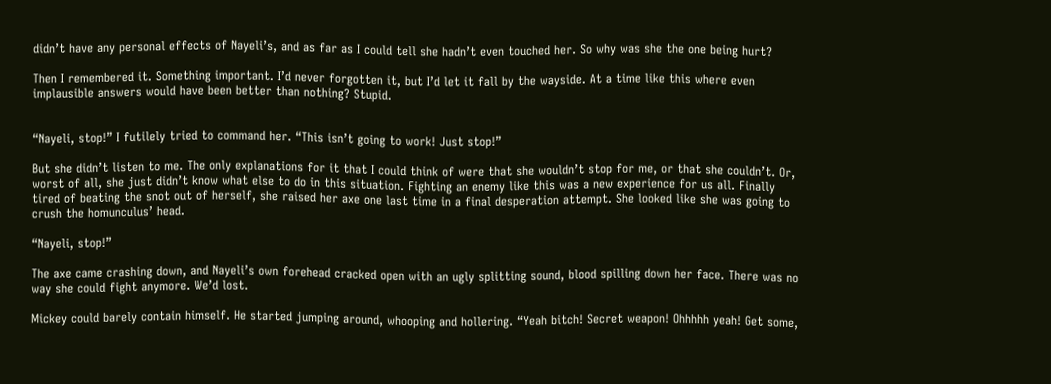didn’t have any personal effects of Nayeli’s, and as far as I could tell she hadn’t even touched her. So why was she the one being hurt?

Then I remembered it. Something important. I’d never forgotten it, but I’d let it fall by the wayside. At a time like this where even implausible answers would have been better than nothing? Stupid.


“Nayeli, stop!” I futilely tried to command her. “This isn’t going to work! Just stop!”

But she didn’t listen to me. The only explanations for it that I could think of were that she wouldn’t stop for me, or that she couldn’t. Or, worst of all, she just didn’t know what else to do in this situation. Fighting an enemy like this was a new experience for us all. Finally tired of beating the snot out of herself, she raised her axe one last time in a final desperation attempt. She looked like she was going to crush the homunculus’ head.

“Nayeli, stop!”

The axe came crashing down, and Nayeli’s own forehead cracked open with an ugly splitting sound, blood spilling down her face. There was no way she could fight anymore. We’d lost.

Mickey could barely contain himself. He started jumping around, whooping and hollering. “Yeah bitch! Secret weapon! Ohhhhh yeah! Get some,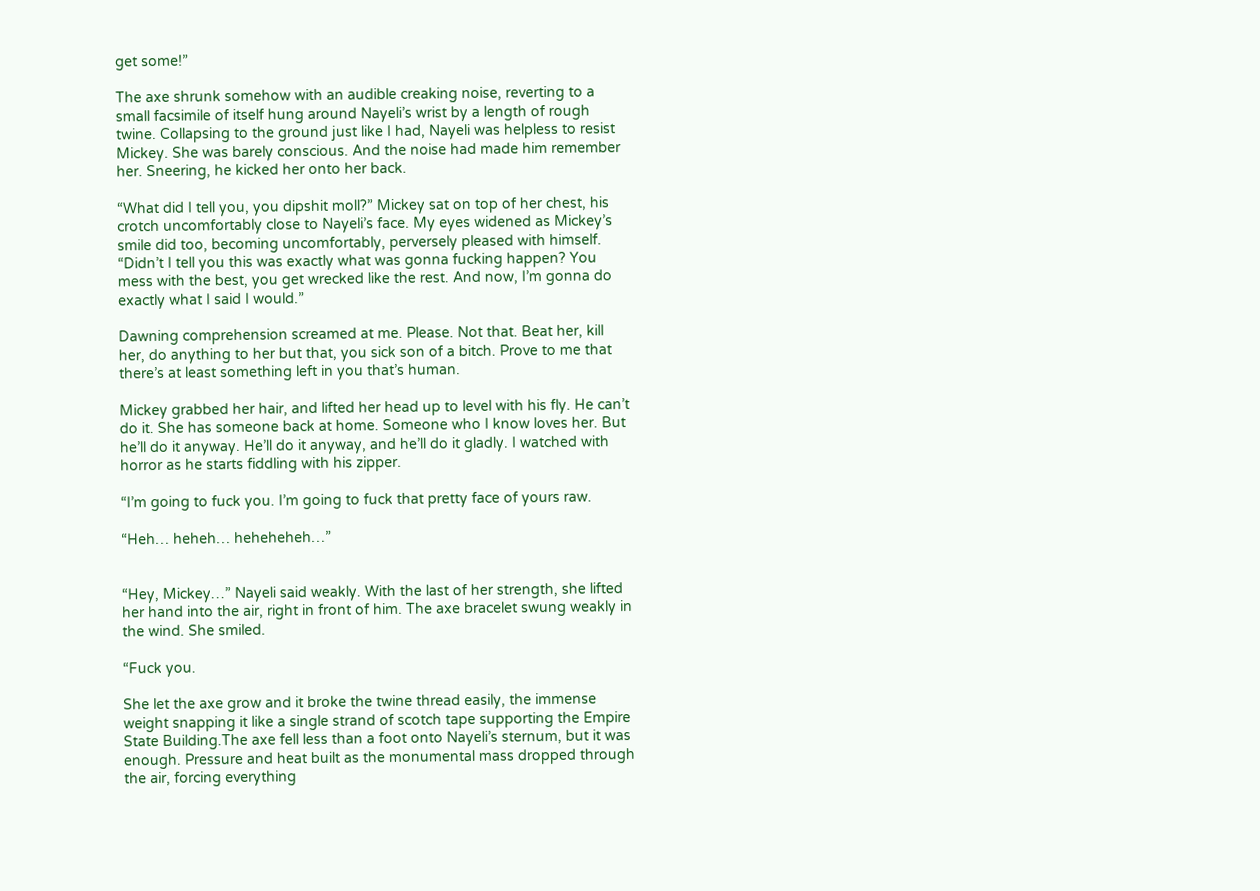get some!”

The axe shrunk somehow with an audible creaking noise, reverting to a small facsimile of itself hung around Nayeli’s wrist by a length of rough twine. Collapsing to the ground just like I had, Nayeli was helpless to resist Mickey. She was barely conscious. And the noise had made him remember her. Sneering, he kicked her onto her back.

“What did I tell you, you dipshit moll?” Mickey sat on top of her chest, his crotch uncomfortably close to Nayeli’s face. My eyes widened as Mickey’s smile did too, becoming uncomfortably, perversely pleased with himself. “Didn’t I tell you this was exactly what was gonna fucking happen? You mess with the best, you get wrecked like the rest. And now, I’m gonna do exactly what I said I would.”

Dawning comprehension screamed at me. Please. Not that. Beat her, kill her, do anything to her but that, you sick son of a bitch. Prove to me that there’s at least something left in you that’s human.

Mickey grabbed her hair, and lifted her head up to level with his fly. He can’t do it. She has someone back at home. Someone who I know loves her. But he’ll do it anyway. He’ll do it anyway, and he’ll do it gladly. I watched with horror as he starts fiddling with his zipper.

“I’m going to fuck you. I’m going to fuck that pretty face of yours raw.

“Heh… heheh… heheheheh…”


“Hey, Mickey…” Nayeli said weakly. With the last of her strength, she lifted her hand into the air, right in front of him. The axe bracelet swung weakly in the wind. She smiled.

“Fuck you.

She let the axe grow and it broke the twine thread easily, the immense weight snapping it like a single strand of scotch tape supporting the Empire State Building.The axe fell less than a foot onto Nayeli’s sternum, but it was enough. Pressure and heat built as the monumental mass dropped through the air, forcing everything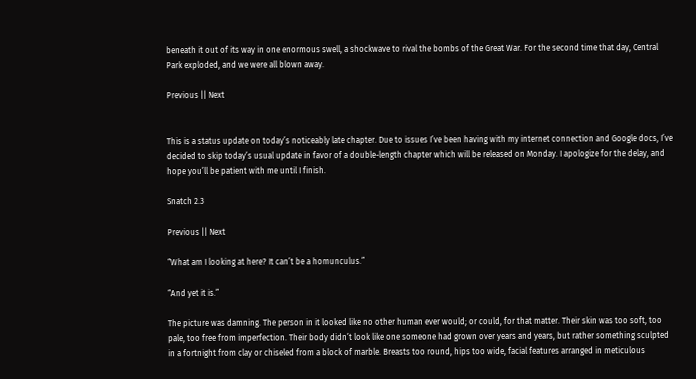beneath it out of its way in one enormous swell, a shockwave to rival the bombs of the Great War. For the second time that day, Central Park exploded, and we were all blown away.

Previous || Next


This is a status update on today’s noticeably late chapter. Due to issues I’ve been having with my internet connection and Google docs, I’ve decided to skip today’s usual update in favor of a double-length chapter which will be released on Monday. I apologize for the delay, and hope you’ll be patient with me until I finish.

Snatch 2.3

Previous || Next

“What am I looking at here? It can’t be a homunculus.”

“And yet it is.”

The picture was damning. The person in it looked like no other human ever would; or could, for that matter. Their skin was too soft, too pale, too free from imperfection. Their body didn’t look like one someone had grown over years and years, but rather something sculpted in a fortnight from clay or chiseled from a block of marble. Breasts too round, hips too wide, facial features arranged in meticulous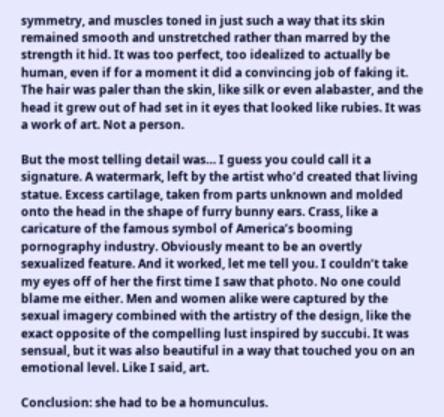symmetry, and muscles toned in just such a way that its skin remained smooth and unstretched rather than marred by the strength it hid. It was too perfect, too idealized to actually be human, even if for a moment it did a convincing job of faking it. The hair was paler than the skin, like silk or even alabaster, and the head it grew out of had set in it eyes that looked like rubies. It was a work of art. Not a person.

But the most telling detail was… I guess you could call it a signature. A watermark, left by the artist who’d created that living statue. Excess cartilage, taken from parts unknown and molded onto the head in the shape of furry bunny ears. Crass, like a caricature of the famous symbol of America’s booming pornography industry. Obviously meant to be an overtly sexualized feature. And it worked, let me tell you. I couldn’t take my eyes off of her the first time I saw that photo. No one could blame me either. Men and women alike were captured by the sexual imagery combined with the artistry of the design, like the exact opposite of the compelling lust inspired by succubi. It was sensual, but it was also beautiful in a way that touched you on an emotional level. Like I said, art.

Conclusion: she had to be a homunculus.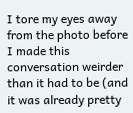I tore my eyes away from the photo before I made this conversation weirder than it had to be (and it was already pretty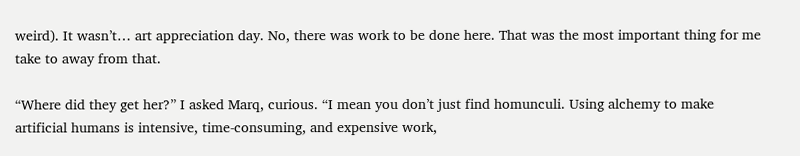weird). It wasn’t… art appreciation day. No, there was work to be done here. That was the most important thing for me take to away from that.

“Where did they get her?” I asked Marq, curious. “I mean you don’t just find homunculi. Using alchemy to make artificial humans is intensive, time-consuming, and expensive work,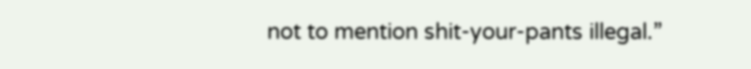not to mention shit-your-pants illegal.”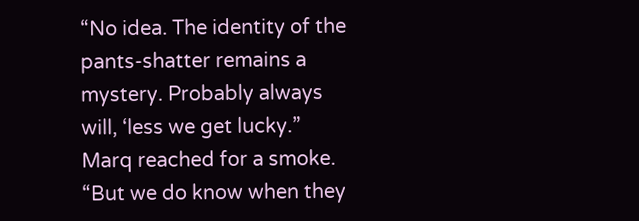“No idea. The identity of the pants-shatter remains a mystery. Probably always will, ‘less we get lucky.” Marq reached for a smoke. “But we do know when they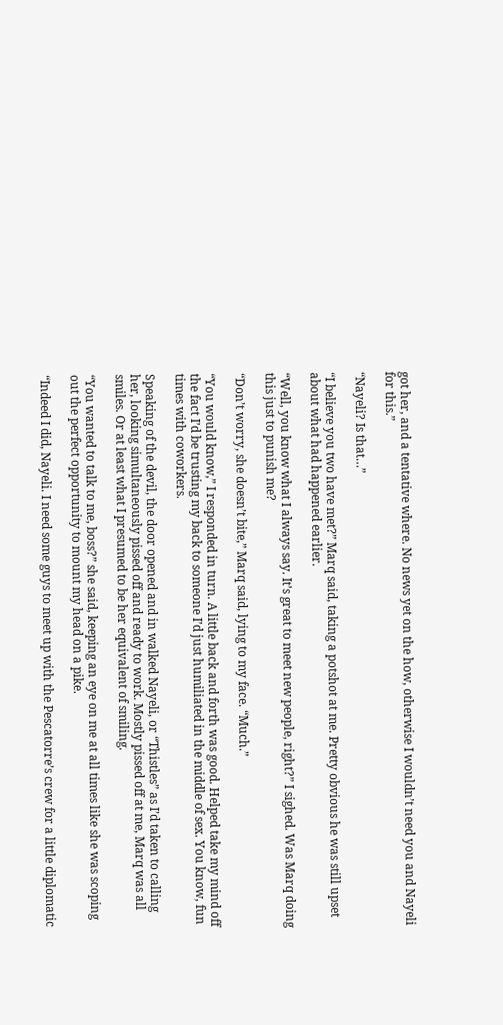got her, and a tentative where. No news yet on the how, otherwise I wouldn’t need you and Nayeli for this.”

“Nayeli? Is that…”

“I believe you two have met?” Marq said, taking a potshot at me. Pretty obvious he was still upset about what had happened earlier.

“Well, you know what I always say. It’s great to meet new people, right?” I sighed. Was Marq doing this just to punish me?

“Don’t worry, she doesn’t bite,” Marq said, lying to my face. “Much.”

“You would know,” I responded in turn. A little back and forth was good. Helped take my mind off the fact I’d be trusting my back to someone I’d just humiliated in the middle of sex. You know, fun times with coworkers.

Speaking of the devil, the door opened and in walked Nayeli, or “Thistles” as I’d taken to calling her, looking simultaneously pissed off and ready to work. Mostly pissed off at me, Marq was all smiles. Or at least what I presumed to be her equivalent of smiling.

“You wanted to talk to me, boss?” she said, keeping an eye on me at all times like she was scoping out the perfect opportunity to mount my head on a pike.

“Indeed I did, Nayeli. I need some guys to meet up with the Pescatorre’s crew for a little diplomatic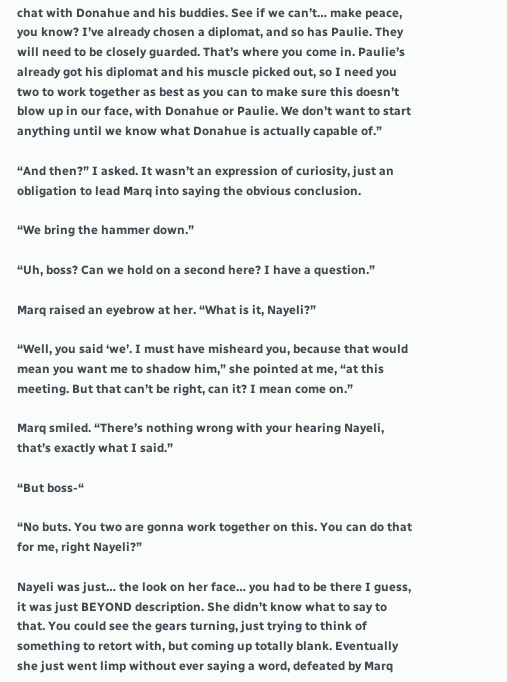chat with Donahue and his buddies. See if we can’t… make peace, you know? I’ve already chosen a diplomat, and so has Paulie. They will need to be closely guarded. That’s where you come in. Paulie’s already got his diplomat and his muscle picked out, so I need you two to work together as best as you can to make sure this doesn’t blow up in our face, with Donahue or Paulie. We don’t want to start anything until we know what Donahue is actually capable of.”

“And then?” I asked. It wasn’t an expression of curiosity, just an obligation to lead Marq into saying the obvious conclusion.

“We bring the hammer down.”

“Uh, boss? Can we hold on a second here? I have a question.”

Marq raised an eyebrow at her. “What is it, Nayeli?”

“Well, you said ‘we’. I must have misheard you, because that would mean you want me to shadow him,” she pointed at me, “at this meeting. But that can’t be right, can it? I mean come on.”

Marq smiled. “There’s nothing wrong with your hearing Nayeli, that’s exactly what I said.”

“But boss-“

“No buts. You two are gonna work together on this. You can do that for me, right Nayeli?”

Nayeli was just… the look on her face… you had to be there I guess, it was just BEYOND description. She didn’t know what to say to that. You could see the gears turning, just trying to think of something to retort with, but coming up totally blank. Eventually she just went limp without ever saying a word, defeated by Marq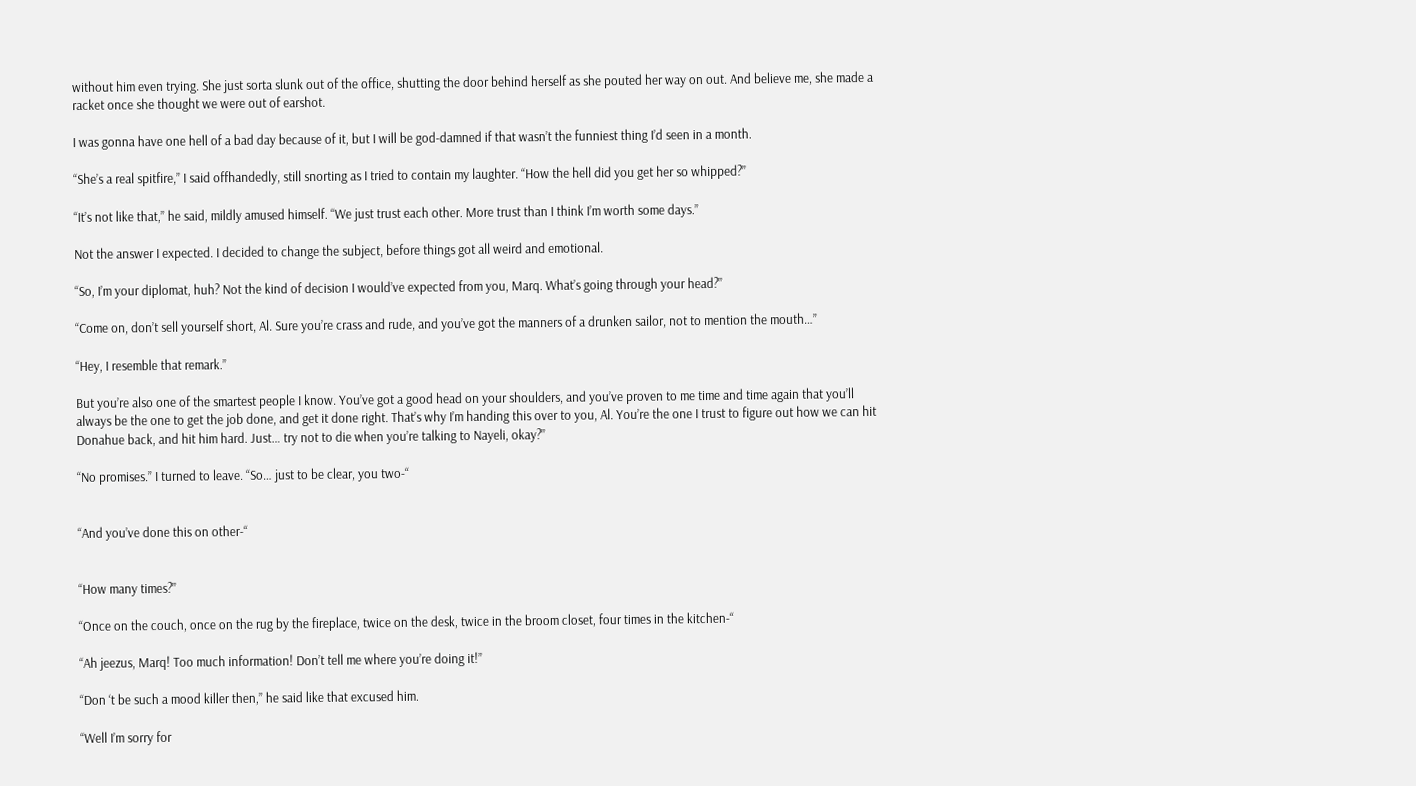without him even trying. She just sorta slunk out of the office, shutting the door behind herself as she pouted her way on out. And believe me, she made a racket once she thought we were out of earshot.

I was gonna have one hell of a bad day because of it, but I will be god-damned if that wasn’t the funniest thing I’d seen in a month.

“She’s a real spitfire,” I said offhandedly, still snorting as I tried to contain my laughter. “How the hell did you get her so whipped?”

“It’s not like that,” he said, mildly amused himself. “We just trust each other. More trust than I think I’m worth some days.”

Not the answer I expected. I decided to change the subject, before things got all weird and emotional.

“So, I’m your diplomat, huh? Not the kind of decision I would’ve expected from you, Marq. What’s going through your head?”

“Come on, don’t sell yourself short, Al. Sure you’re crass and rude, and you’ve got the manners of a drunken sailor, not to mention the mouth…”

“Hey, I resemble that remark.”

But you’re also one of the smartest people I know. You’ve got a good head on your shoulders, and you’ve proven to me time and time again that you’ll always be the one to get the job done, and get it done right. That’s why I’m handing this over to you, Al. You’re the one I trust to figure out how we can hit Donahue back, and hit him hard. Just… try not to die when you’re talking to Nayeli, okay?”

“No promises.” I turned to leave. “So… just to be clear, you two-“


“And you’ve done this on other-“


“How many times?”

“Once on the couch, once on the rug by the fireplace, twice on the desk, twice in the broom closet, four times in the kitchen-“

“Ah jeezus, Marq! Too much information! Don’t tell me where you’re doing it!”

“Don ‘t be such a mood killer then,” he said like that excused him.

“Well I’m sorry for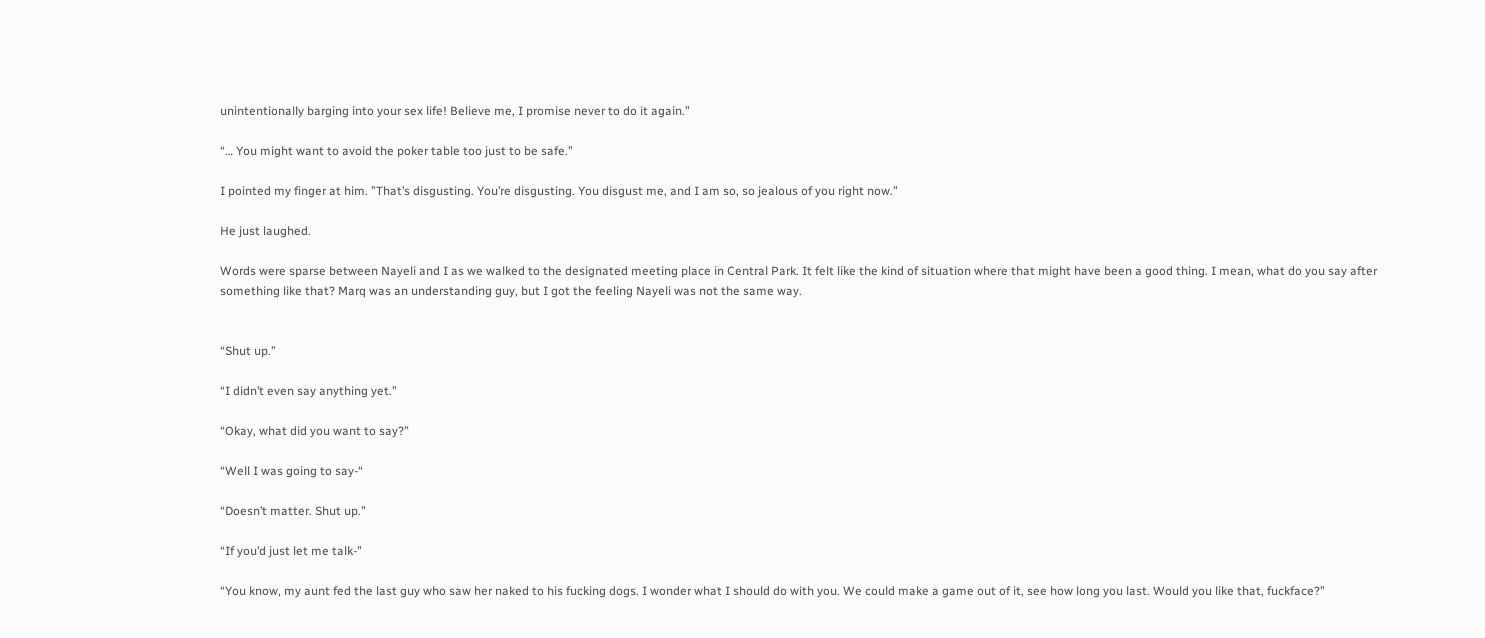unintentionally barging into your sex life! Believe me, I promise never to do it again.”

“… You might want to avoid the poker table too just to be safe.”

I pointed my finger at him. ”That’s disgusting. You’re disgusting. You disgust me, and I am so, so jealous of you right now.”

He just laughed.

Words were sparse between Nayeli and I as we walked to the designated meeting place in Central Park. It felt like the kind of situation where that might have been a good thing. I mean, what do you say after something like that? Marq was an understanding guy, but I got the feeling Nayeli was not the same way.


“Shut up.”

“I didn’t even say anything yet.”

“Okay, what did you want to say?”

“Well I was going to say-“

“Doesn’t matter. Shut up.”

“If you’d just let me talk-”

“You know, my aunt fed the last guy who saw her naked to his fucking dogs. I wonder what I should do with you. We could make a game out of it, see how long you last. Would you like that, fuckface?”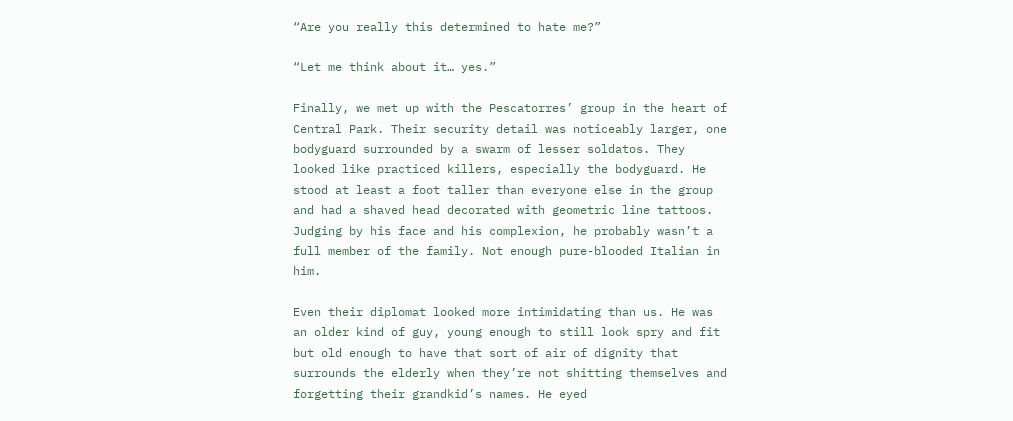“Are you really this determined to hate me?”

“Let me think about it… yes.”

Finally, we met up with the Pescatorres’ group in the heart of Central Park. Their security detail was noticeably larger, one bodyguard surrounded by a swarm of lesser soldatos. They looked like practiced killers, especially the bodyguard. He stood at least a foot taller than everyone else in the group and had a shaved head decorated with geometric line tattoos. Judging by his face and his complexion, he probably wasn’t a full member of the family. Not enough pure-blooded Italian in him.

Even their diplomat looked more intimidating than us. He was an older kind of guy, young enough to still look spry and fit but old enough to have that sort of air of dignity that surrounds the elderly when they’re not shitting themselves and forgetting their grandkid’s names. He eyed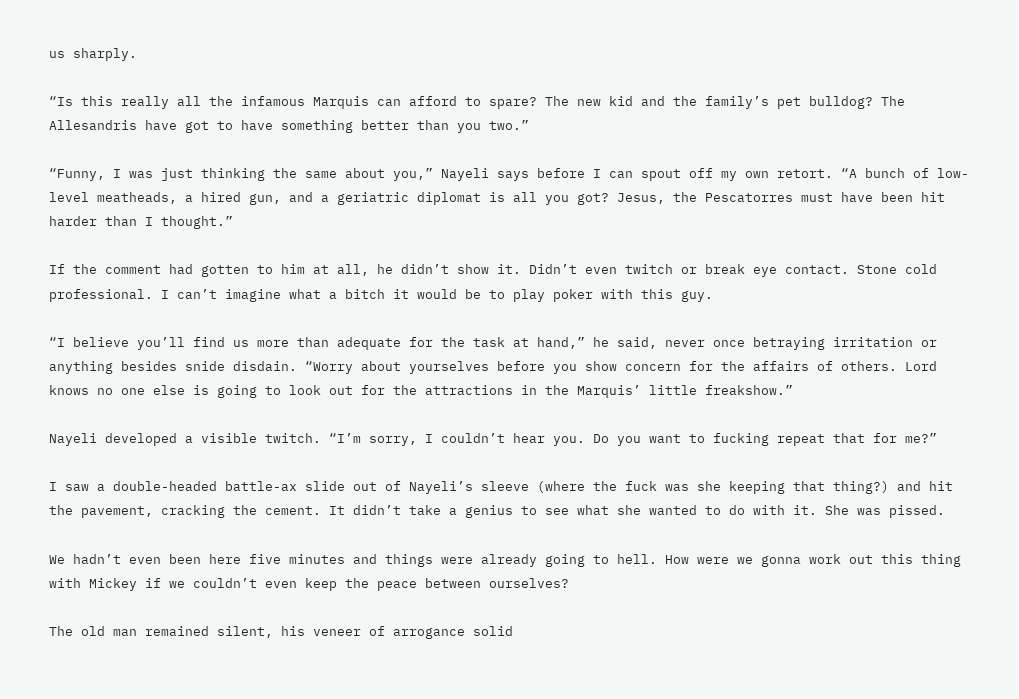us sharply.

“Is this really all the infamous Marquis can afford to spare? The new kid and the family’s pet bulldog? The Allesandris have got to have something better than you two.”

“Funny, I was just thinking the same about you,” Nayeli says before I can spout off my own retort. “A bunch of low-level meatheads, a hired gun, and a geriatric diplomat is all you got? Jesus, the Pescatorres must have been hit harder than I thought.”

If the comment had gotten to him at all, he didn’t show it. Didn’t even twitch or break eye contact. Stone cold professional. I can’t imagine what a bitch it would be to play poker with this guy.

“I believe you’ll find us more than adequate for the task at hand,” he said, never once betraying irritation or anything besides snide disdain. “Worry about yourselves before you show concern for the affairs of others. Lord knows no one else is going to look out for the attractions in the Marquis’ little freakshow.”

Nayeli developed a visible twitch. “I’m sorry, I couldn’t hear you. Do you want to fucking repeat that for me?”

I saw a double-headed battle-ax slide out of Nayeli’s sleeve (where the fuck was she keeping that thing?) and hit the pavement, cracking the cement. It didn’t take a genius to see what she wanted to do with it. She was pissed.

We hadn’t even been here five minutes and things were already going to hell. How were we gonna work out this thing with Mickey if we couldn’t even keep the peace between ourselves?

The old man remained silent, his veneer of arrogance solid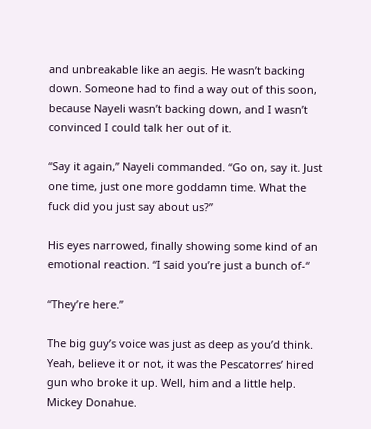and unbreakable like an aegis. He wasn’t backing down. Someone had to find a way out of this soon, because Nayeli wasn’t backing down, and I wasn’t convinced I could talk her out of it.

“Say it again,” Nayeli commanded. “Go on, say it. Just one time, just one more goddamn time. What the fuck did you just say about us?”

His eyes narrowed, finally showing some kind of an emotional reaction. “I said you’re just a bunch of-“

“They’re here.”

The big guy’s voice was just as deep as you’d think. Yeah, believe it or not, it was the Pescatorres’ hired gun who broke it up. Well, him and a little help. Mickey Donahue.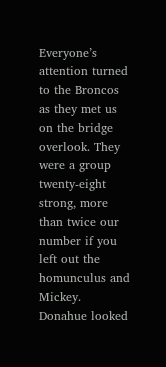Everyone’s attention turned to the Broncos as they met us on the bridge overlook. They were a group twenty-eight strong, more than twice our number if you left out the homunculus and Mickey. Donahue looked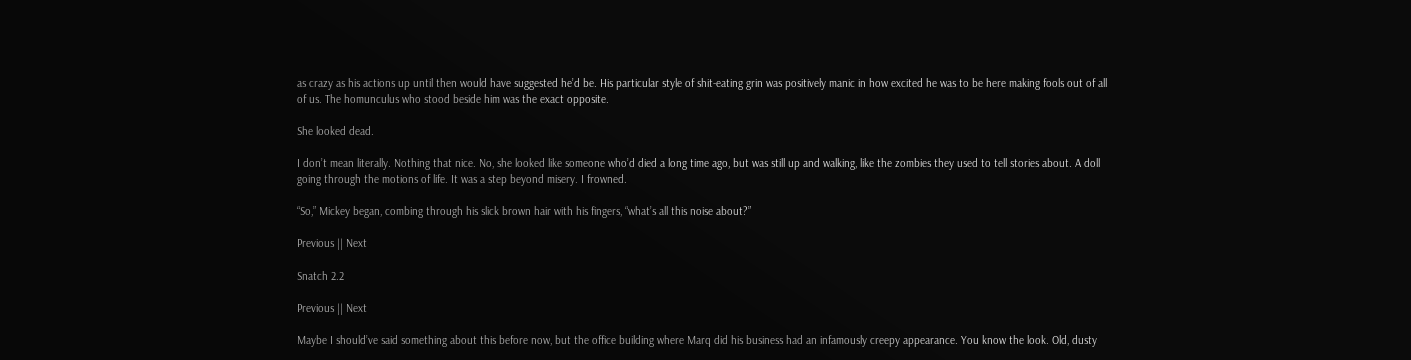as crazy as his actions up until then would have suggested he’d be. His particular style of shit-eating grin was positively manic in how excited he was to be here making fools out of all of us. The homunculus who stood beside him was the exact opposite.

She looked dead.

I don’t mean literally. Nothing that nice. No, she looked like someone who’d died a long time ago, but was still up and walking, like the zombies they used to tell stories about. A doll going through the motions of life. It was a step beyond misery. I frowned.

“So,” Mickey began, combing through his slick brown hair with his fingers, “what’s all this noise about?”

Previous || Next

Snatch 2.2

Previous || Next

Maybe I should’ve said something about this before now, but the office building where Marq did his business had an infamously creepy appearance. You know the look. Old, dusty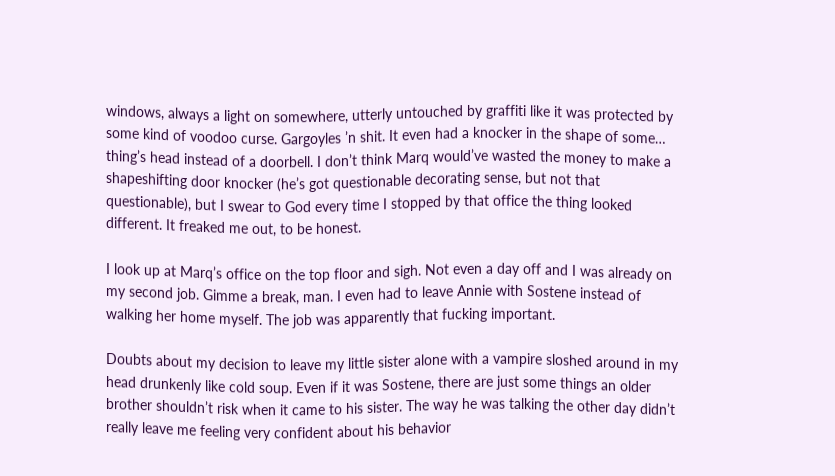windows, always a light on somewhere, utterly untouched by graffiti like it was protected by some kind of voodoo curse. Gargoyles ’n shit. It even had a knocker in the shape of some… thing’s head instead of a doorbell. I don’t think Marq would’ve wasted the money to make a shapeshifting door knocker (he’s got questionable decorating sense, but not that questionable), but I swear to God every time I stopped by that office the thing looked different. It freaked me out, to be honest.

I look up at Marq’s office on the top floor and sigh. Not even a day off and I was already on my second job. Gimme a break, man. I even had to leave Annie with Sostene instead of walking her home myself. The job was apparently that fucking important.

Doubts about my decision to leave my little sister alone with a vampire sloshed around in my head drunkenly like cold soup. Even if it was Sostene, there are just some things an older brother shouldn’t risk when it came to his sister. The way he was talking the other day didn’t really leave me feeling very confident about his behavior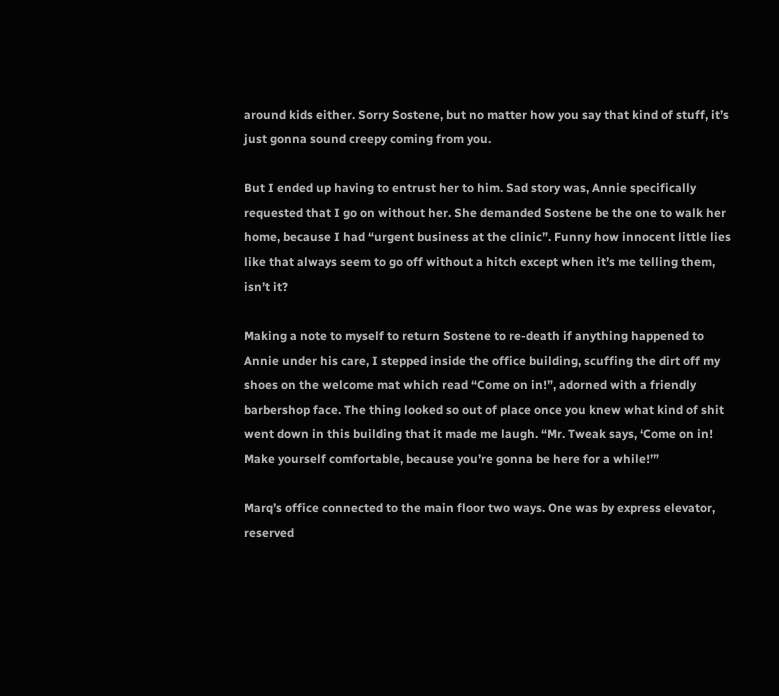around kids either. Sorry Sostene, but no matter how you say that kind of stuff, it’s just gonna sound creepy coming from you.

But I ended up having to entrust her to him. Sad story was, Annie specifically requested that I go on without her. She demanded Sostene be the one to walk her home, because I had “urgent business at the clinic”. Funny how innocent little lies like that always seem to go off without a hitch except when it’s me telling them, isn’t it?

Making a note to myself to return Sostene to re-death if anything happened to Annie under his care, I stepped inside the office building, scuffing the dirt off my shoes on the welcome mat which read “Come on in!”, adorned with a friendly barbershop face. The thing looked so out of place once you knew what kind of shit went down in this building that it made me laugh. “Mr. Tweak says, ‘Come on in! Make yourself comfortable, because you’re gonna be here for a while!’”

Marq’s office connected to the main floor two ways. One was by express elevator, reserved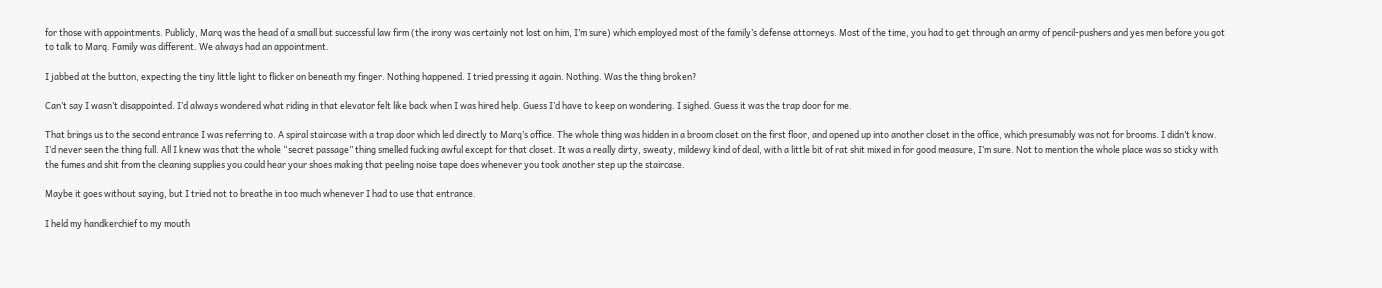for those with appointments. Publicly, Marq was the head of a small but successful law firm (the irony was certainly not lost on him, I’m sure) which employed most of the family’s defense attorneys. Most of the time, you had to get through an army of pencil-pushers and yes men before you got to talk to Marq. Family was different. We always had an appointment.

I jabbed at the button, expecting the tiny little light to flicker on beneath my finger. Nothing happened. I tried pressing it again. Nothing. Was the thing broken?

Can’t say I wasn’t disappointed. I’d always wondered what riding in that elevator felt like back when I was hired help. Guess I’d have to keep on wondering. I sighed. Guess it was the trap door for me.

That brings us to the second entrance I was referring to. A spiral staircase with a trap door which led directly to Marq’s office. The whole thing was hidden in a broom closet on the first floor, and opened up into another closet in the office, which presumably was not for brooms. I didn’t know. I’d never seen the thing full. All I knew was that the whole “secret passage” thing smelled fucking awful except for that closet. It was a really dirty, sweaty, mildewy kind of deal, with a little bit of rat shit mixed in for good measure, I’m sure. Not to mention the whole place was so sticky with the fumes and shit from the cleaning supplies you could hear your shoes making that peeling noise tape does whenever you took another step up the staircase.

Maybe it goes without saying, but I tried not to breathe in too much whenever I had to use that entrance.

I held my handkerchief to my mouth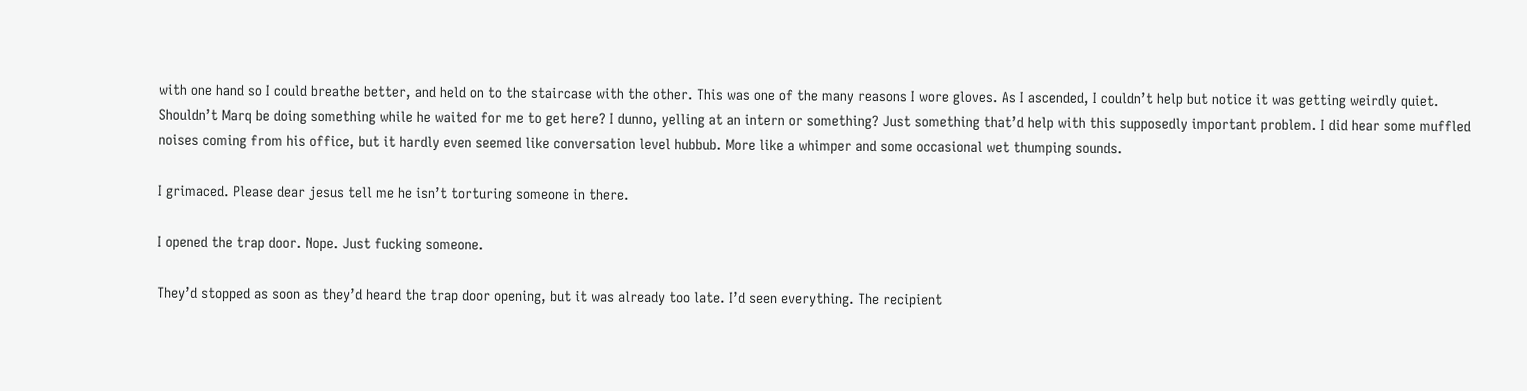with one hand so I could breathe better, and held on to the staircase with the other. This was one of the many reasons I wore gloves. As I ascended, I couldn’t help but notice it was getting weirdly quiet. Shouldn’t Marq be doing something while he waited for me to get here? I dunno, yelling at an intern or something? Just something that’d help with this supposedly important problem. I did hear some muffled noises coming from his office, but it hardly even seemed like conversation level hubbub. More like a whimper and some occasional wet thumping sounds.

I grimaced. Please dear jesus tell me he isn’t torturing someone in there.

I opened the trap door. Nope. Just fucking someone.

They’d stopped as soon as they’d heard the trap door opening, but it was already too late. I’d seen everything. The recipient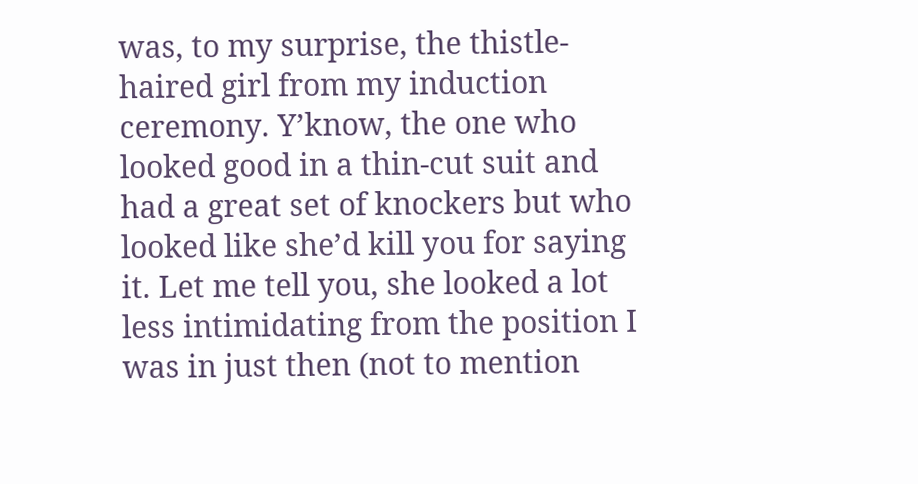was, to my surprise, the thistle-haired girl from my induction ceremony. Y’know, the one who looked good in a thin-cut suit and had a great set of knockers but who looked like she’d kill you for saying it. Let me tell you, she looked a lot less intimidating from the position I was in just then (not to mention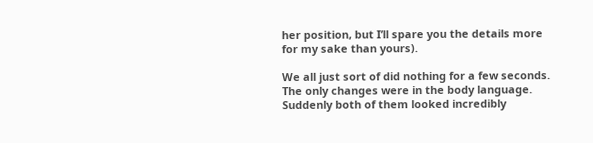her position, but I’ll spare you the details more for my sake than yours).

We all just sort of did nothing for a few seconds. The only changes were in the body language. Suddenly both of them looked incredibly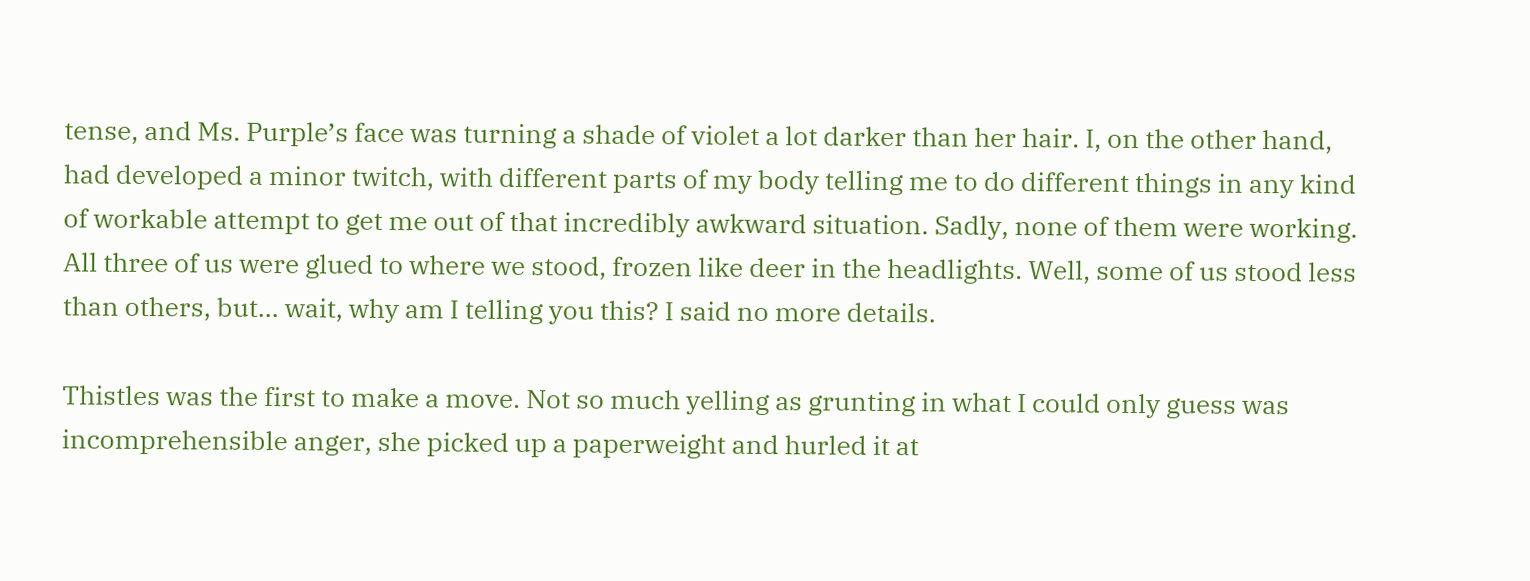tense, and Ms. Purple’s face was turning a shade of violet a lot darker than her hair. I, on the other hand, had developed a minor twitch, with different parts of my body telling me to do different things in any kind of workable attempt to get me out of that incredibly awkward situation. Sadly, none of them were working. All three of us were glued to where we stood, frozen like deer in the headlights. Well, some of us stood less than others, but… wait, why am I telling you this? I said no more details.

Thistles was the first to make a move. Not so much yelling as grunting in what I could only guess was incomprehensible anger, she picked up a paperweight and hurled it at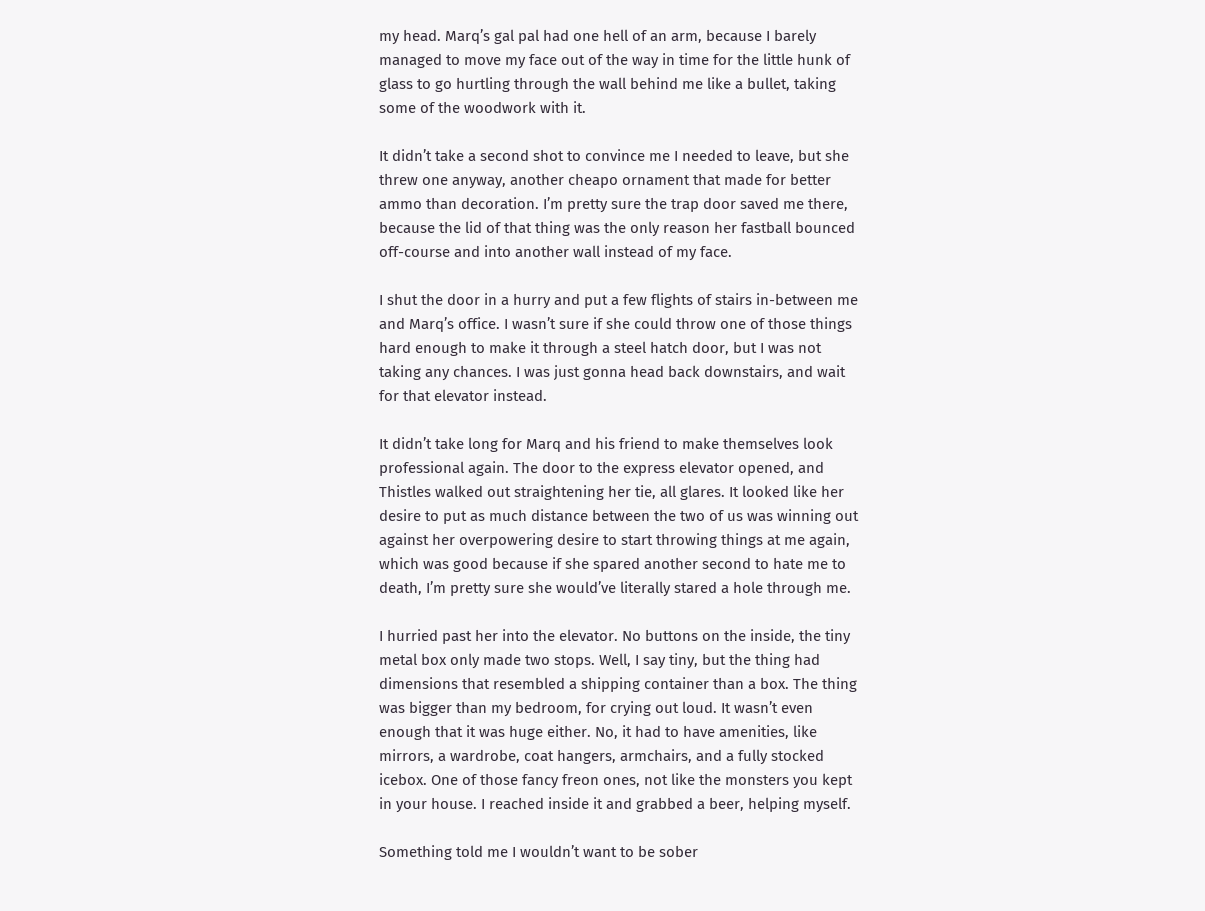my head. Marq’s gal pal had one hell of an arm, because I barely managed to move my face out of the way in time for the little hunk of glass to go hurtling through the wall behind me like a bullet, taking some of the woodwork with it.

It didn’t take a second shot to convince me I needed to leave, but she threw one anyway, another cheapo ornament that made for better ammo than decoration. I’m pretty sure the trap door saved me there, because the lid of that thing was the only reason her fastball bounced off-course and into another wall instead of my face.

I shut the door in a hurry and put a few flights of stairs in-between me and Marq’s office. I wasn’t sure if she could throw one of those things hard enough to make it through a steel hatch door, but I was not taking any chances. I was just gonna head back downstairs, and wait for that elevator instead.

It didn’t take long for Marq and his friend to make themselves look professional again. The door to the express elevator opened, and Thistles walked out straightening her tie, all glares. It looked like her desire to put as much distance between the two of us was winning out against her overpowering desire to start throwing things at me again, which was good because if she spared another second to hate me to death, I’m pretty sure she would’ve literally stared a hole through me.

I hurried past her into the elevator. No buttons on the inside, the tiny metal box only made two stops. Well, I say tiny, but the thing had dimensions that resembled a shipping container than a box. The thing was bigger than my bedroom, for crying out loud. It wasn’t even enough that it was huge either. No, it had to have amenities, like mirrors, a wardrobe, coat hangers, armchairs, and a fully stocked icebox. One of those fancy freon ones, not like the monsters you kept in your house. I reached inside it and grabbed a beer, helping myself.

Something told me I wouldn’t want to be sober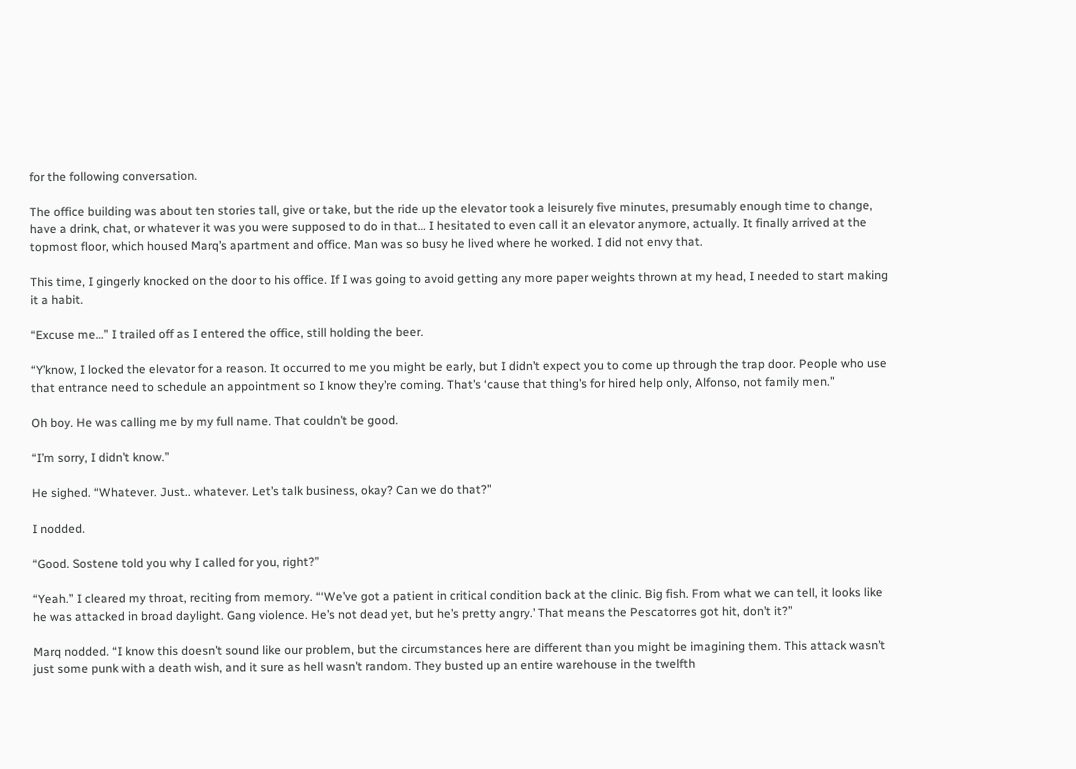for the following conversation.

The office building was about ten stories tall, give or take, but the ride up the elevator took a leisurely five minutes, presumably enough time to change, have a drink, chat, or whatever it was you were supposed to do in that… I hesitated to even call it an elevator anymore, actually. It finally arrived at the topmost floor, which housed Marq’s apartment and office. Man was so busy he lived where he worked. I did not envy that.

This time, I gingerly knocked on the door to his office. If I was going to avoid getting any more paper weights thrown at my head, I needed to start making it a habit.

“Excuse me…” I trailed off as I entered the office, still holding the beer.

“Y’know, I locked the elevator for a reason. It occurred to me you might be early, but I didn’t expect you to come up through the trap door. People who use that entrance need to schedule an appointment so I know they’re coming. That’s ‘cause that thing’s for hired help only, Alfonso, not family men.”

Oh boy. He was calling me by my full name. That couldn’t be good.

“I’m sorry, I didn’t know.”

He sighed. “Whatever. Just.. whatever. Let’s talk business, okay? Can we do that?”

I nodded.

“Good. Sostene told you why I called for you, right?”

“Yeah.” I cleared my throat, reciting from memory. “‘We’ve got a patient in critical condition back at the clinic. Big fish. From what we can tell, it looks like he was attacked in broad daylight. Gang violence. He’s not dead yet, but he’s pretty angry.’ That means the Pescatorres got hit, don’t it?”

Marq nodded. “I know this doesn’t sound like our problem, but the circumstances here are different than you might be imagining them. This attack wasn’t just some punk with a death wish, and it sure as hell wasn’t random. They busted up an entire warehouse in the twelfth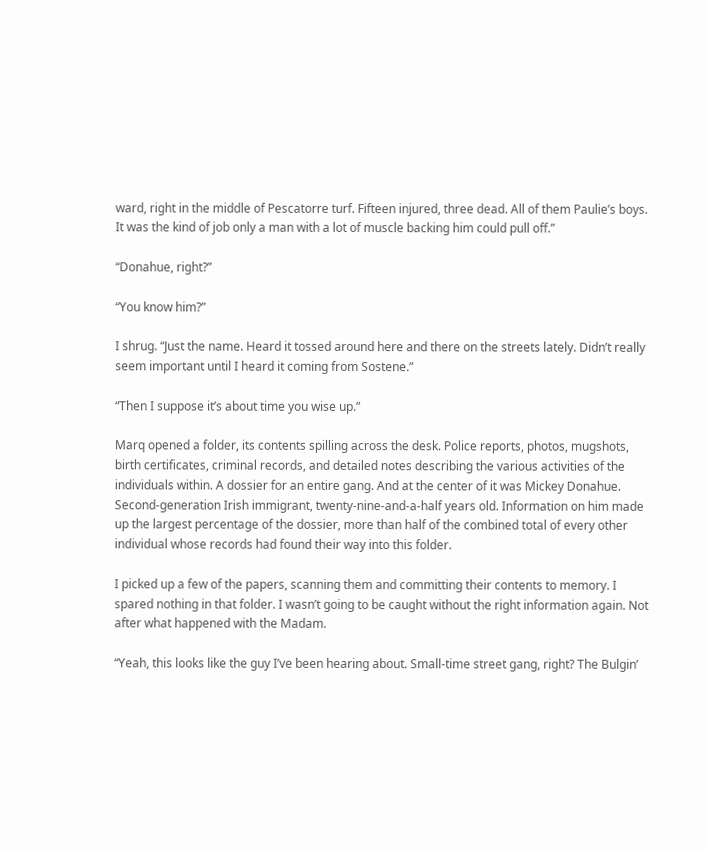ward, right in the middle of Pescatorre turf. Fifteen injured, three dead. All of them Paulie’s boys. It was the kind of job only a man with a lot of muscle backing him could pull off.”

“Donahue, right?”

“You know him?”

I shrug. “Just the name. Heard it tossed around here and there on the streets lately. Didn’t really seem important until I heard it coming from Sostene.”

“Then I suppose it’s about time you wise up.”

Marq opened a folder, its contents spilling across the desk. Police reports, photos, mugshots, birth certificates, criminal records, and detailed notes describing the various activities of the individuals within. A dossier for an entire gang. And at the center of it was Mickey Donahue. Second-generation Irish immigrant, twenty-nine-and-a-half years old. Information on him made up the largest percentage of the dossier, more than half of the combined total of every other individual whose records had found their way into this folder.

I picked up a few of the papers, scanning them and committing their contents to memory. I spared nothing in that folder. I wasn’t going to be caught without the right information again. Not after what happened with the Madam.

“Yeah, this looks like the guy I’ve been hearing about. Small-time street gang, right? The Bulgin’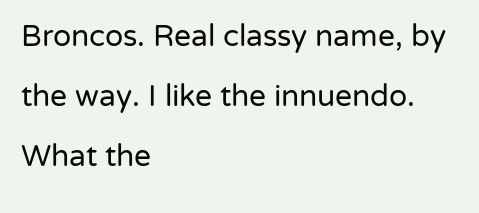Broncos. Real classy name, by the way. I like the innuendo. What the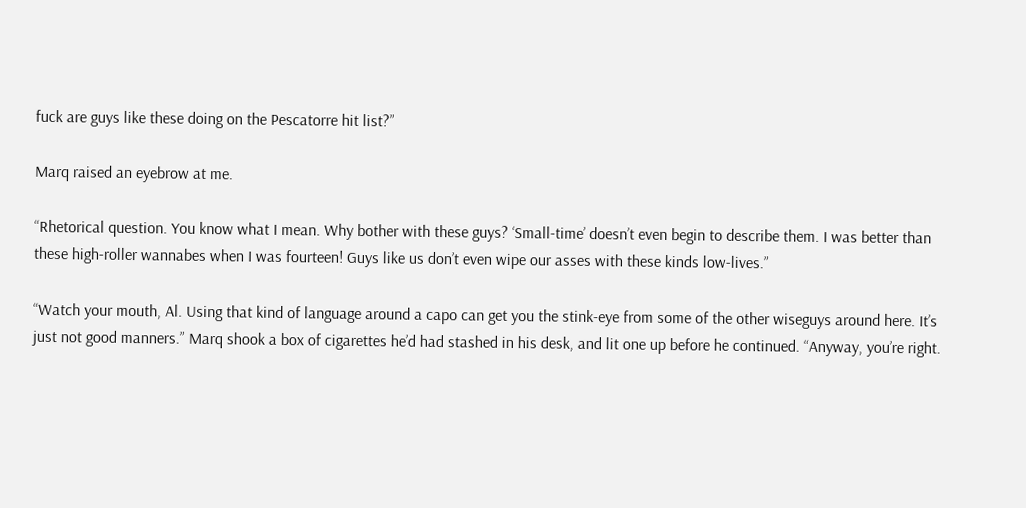fuck are guys like these doing on the Pescatorre hit list?”

Marq raised an eyebrow at me.

“Rhetorical question. You know what I mean. Why bother with these guys? ‘Small-time’ doesn’t even begin to describe them. I was better than these high-roller wannabes when I was fourteen! Guys like us don’t even wipe our asses with these kinds low-lives.”

“Watch your mouth, Al. Using that kind of language around a capo can get you the stink-eye from some of the other wiseguys around here. It’s just not good manners.” Marq shook a box of cigarettes he’d had stashed in his desk, and lit one up before he continued. “Anyway, you’re right.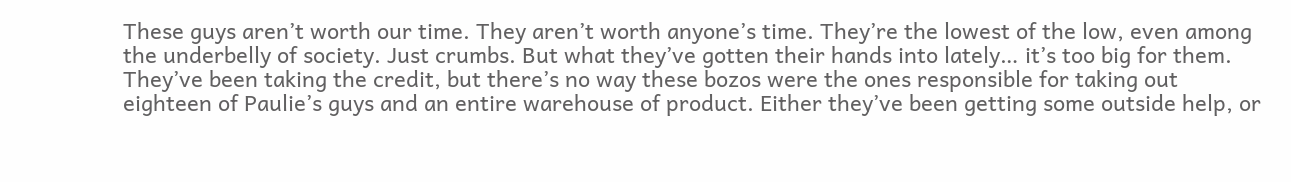These guys aren’t worth our time. They aren’t worth anyone’s time. They’re the lowest of the low, even among the underbelly of society. Just crumbs. But what they’ve gotten their hands into lately… it’s too big for them. They’ve been taking the credit, but there’s no way these bozos were the ones responsible for taking out eighteen of Paulie’s guys and an entire warehouse of product. Either they’ve been getting some outside help, or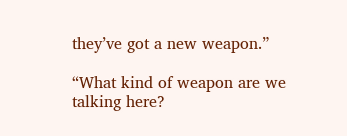they’ve got a new weapon.”

“What kind of weapon are we talking here?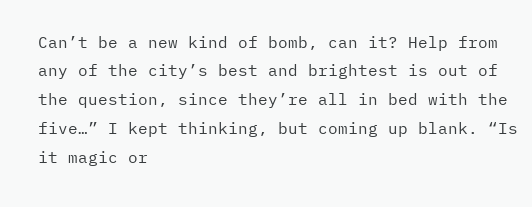Can’t be a new kind of bomb, can it? Help from any of the city’s best and brightest is out of the question, since they’re all in bed with the five…” I kept thinking, but coming up blank. “Is it magic or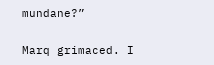mundane?”

Marq grimaced. I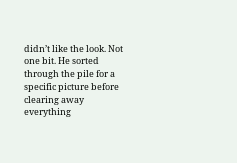didn’t like the look. Not one bit. He sorted through the pile for a specific picture before clearing away everything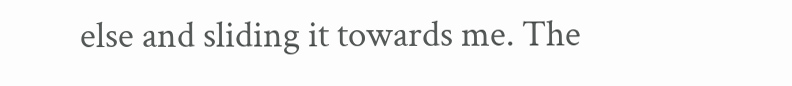else and sliding it towards me. The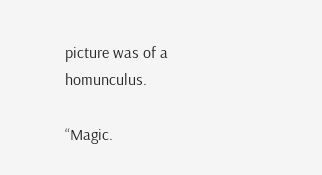picture was of a homunculus.

“Magic.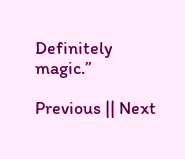Definitely magic.”

Previous || Next